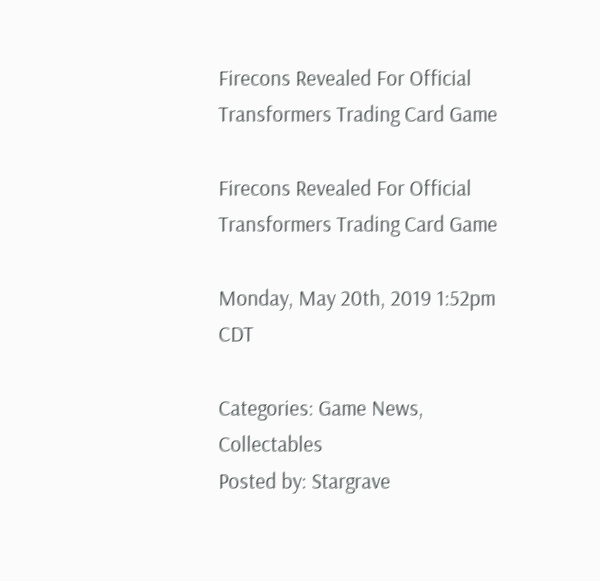Firecons Revealed For Official Transformers Trading Card Game

Firecons Revealed For Official Transformers Trading Card Game

Monday, May 20th, 2019 1:52pm CDT

Categories: Game News, Collectables
Posted by: Stargrave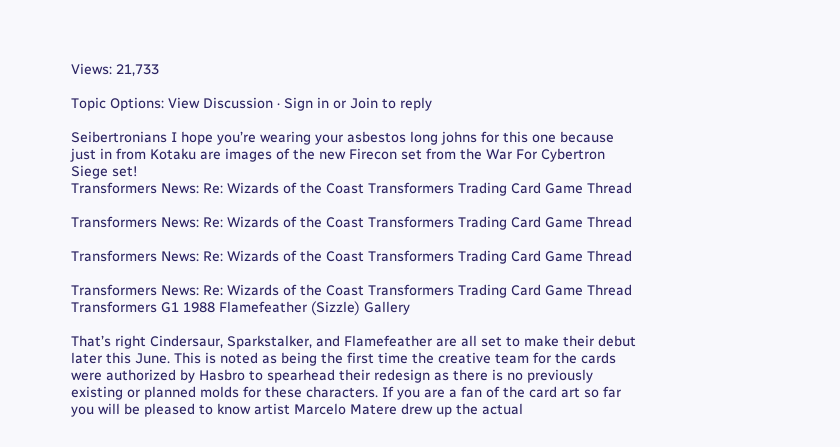Views: 21,733

Topic Options: View Discussion · Sign in or Join to reply

Seibertronians I hope you’re wearing your asbestos long johns for this one because just in from Kotaku are images of the new Firecon set from the War For Cybertron Siege set!
Transformers News: Re: Wizards of the Coast Transformers Trading Card Game Thread

Transformers News: Re: Wizards of the Coast Transformers Trading Card Game Thread

Transformers News: Re: Wizards of the Coast Transformers Trading Card Game Thread

Transformers News: Re: Wizards of the Coast Transformers Trading Card Game Thread
Transformers G1 1988 Flamefeather (Sizzle) Gallery

That’s right Cindersaur, Sparkstalker, and Flamefeather are all set to make their debut later this June. This is noted as being the first time the creative team for the cards were authorized by Hasbro to spearhead their redesign as there is no previously existing or planned molds for these characters. If you are a fan of the card art so far you will be pleased to know artist Marcelo Matere drew up the actual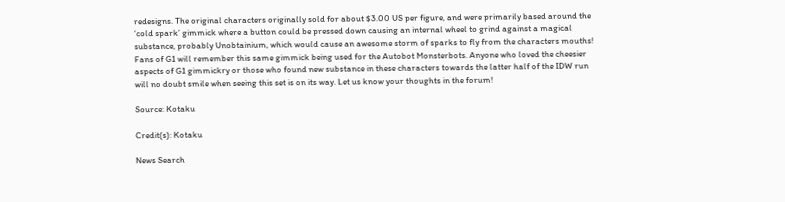redesigns. The original characters originally sold for about $3.00 US per figure, and were primarily based around the ‘cold spark’ gimmick where a button could be pressed down causing an internal wheel to grind against a magical substance, probably Unobtainium, which would cause an awesome storm of sparks to fly from the characters mouths! Fans of G1 will remember this same gimmick being used for the Autobot Monsterbots. Anyone who loved the cheesier aspects of G1 gimmickry or those who found new substance in these characters towards the latter half of the IDW run will no doubt smile when seeing this set is on its way. Let us know your thoughts in the forum!

Source: Kotaku

Credit(s): Kotaku

News Search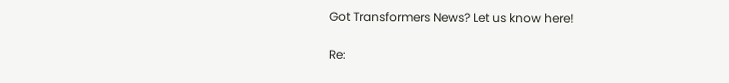Got Transformers News? Let us know here!

Re: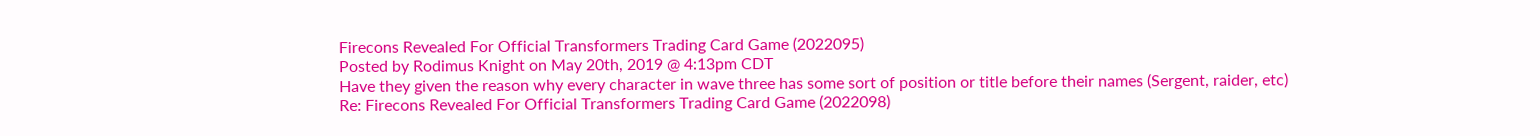Firecons Revealed For Official Transformers Trading Card Game (2022095)
Posted by Rodimus Knight on May 20th, 2019 @ 4:13pm CDT
Have they given the reason why every character in wave three has some sort of position or title before their names (Sergent, raider, etc)
Re: Firecons Revealed For Official Transformers Trading Card Game (2022098)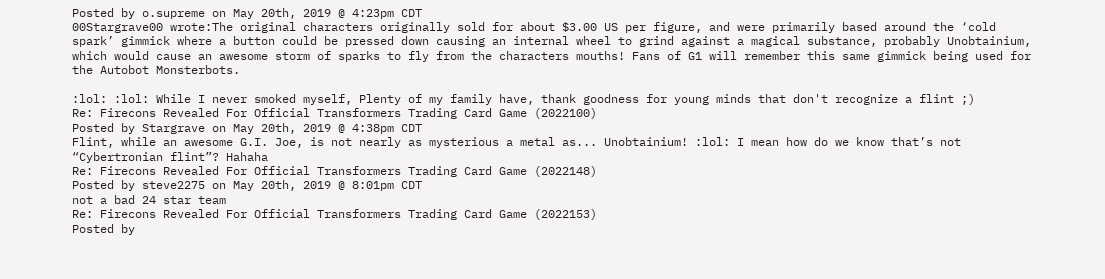Posted by o.supreme on May 20th, 2019 @ 4:23pm CDT
00Stargrave00 wrote:The original characters originally sold for about $3.00 US per figure, and were primarily based around the ‘cold spark’ gimmick where a button could be pressed down causing an internal wheel to grind against a magical substance, probably Unobtainium, which would cause an awesome storm of sparks to fly from the characters mouths! Fans of G1 will remember this same gimmick being used for the Autobot Monsterbots.

:lol: :lol: While I never smoked myself, Plenty of my family have, thank goodness for young minds that don't recognize a flint ;)
Re: Firecons Revealed For Official Transformers Trading Card Game (2022100)
Posted by Stargrave on May 20th, 2019 @ 4:38pm CDT
Flint, while an awesome G.I. Joe, is not nearly as mysterious a metal as... Unobtainium! :lol: I mean how do we know that’s not “Cybertronian flint”? Hahaha
Re: Firecons Revealed For Official Transformers Trading Card Game (2022148)
Posted by steve2275 on May 20th, 2019 @ 8:01pm CDT
not a bad 24 star team
Re: Firecons Revealed For Official Transformers Trading Card Game (2022153)
Posted by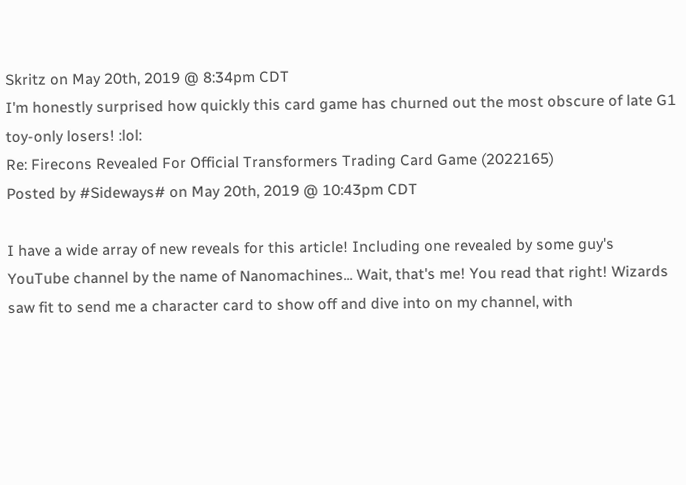Skritz on May 20th, 2019 @ 8:34pm CDT
I'm honestly surprised how quickly this card game has churned out the most obscure of late G1 toy-only losers! :lol:
Re: Firecons Revealed For Official Transformers Trading Card Game (2022165)
Posted by #Sideways# on May 20th, 2019 @ 10:43pm CDT

I have a wide array of new reveals for this article! Including one revealed by some guy's YouTube channel by the name of Nanomachines... Wait, that's me! You read that right! Wizards saw fit to send me a character card to show off and dive into on my channel, with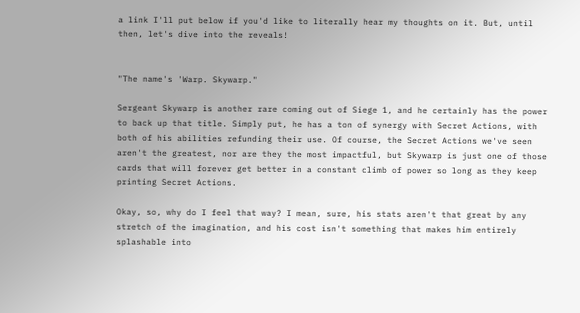a link I'll put below if you'd like to literally hear my thoughts on it. But, until then, let's dive into the reveals!


"The name's 'Warp. Skywarp."

Sergeant Skywarp is another rare coming out of Siege 1, and he certainly has the power to back up that title. Simply put, he has a ton of synergy with Secret Actions, with both of his abilities refunding their use. Of course, the Secret Actions we've seen aren't the greatest, nor are they the most impactful, but Skywarp is just one of those cards that will forever get better in a constant climb of power so long as they keep printing Secret Actions.

Okay, so, why do I feel that way? I mean, sure, his stats aren't that great by any stretch of the imagination, and his cost isn't something that makes him entirely splashable into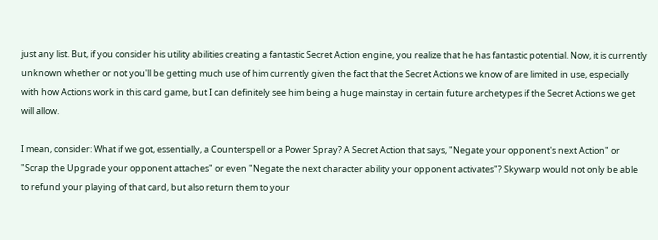just any list. But, if you consider his utility abilities creating a fantastic Secret Action engine, you realize that he has fantastic potential. Now, it is currently unknown whether or not you'll be getting much use of him currently given the fact that the Secret Actions we know of are limited in use, especially with how Actions work in this card game, but I can definitely see him being a huge mainstay in certain future archetypes if the Secret Actions we get will allow.

I mean, consider: What if we got, essentially, a Counterspell or a Power Spray? A Secret Action that says, "Negate your opponent's next Action" or "Scrap the Upgrade your opponent attaches" or even "Negate the next character ability your opponent activates"? Skywarp would not only be able to refund your playing of that card, but also return them to your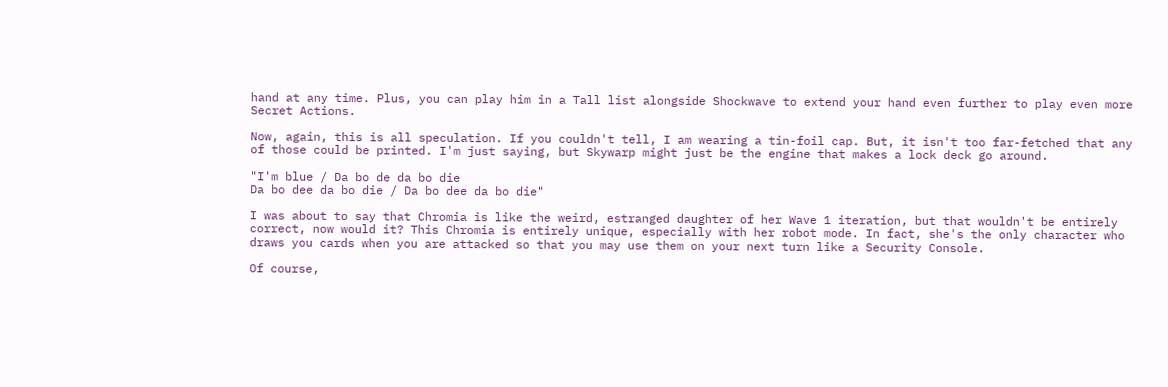hand at any time. Plus, you can play him in a Tall list alongside Shockwave to extend your hand even further to play even more Secret Actions.

Now, again, this is all speculation. If you couldn't tell, I am wearing a tin-foil cap. But, it isn't too far-fetched that any of those could be printed. I'm just saying, but Skywarp might just be the engine that makes a lock deck go around.

"I'm blue / Da bo de da bo die
Da bo dee da bo die / Da bo dee da bo die"

I was about to say that Chromia is like the weird, estranged daughter of her Wave 1 iteration, but that wouldn't be entirely correct, now would it? This Chromia is entirely unique, especially with her robot mode. In fact, she's the only character who draws you cards when you are attacked so that you may use them on your next turn like a Security Console.

Of course,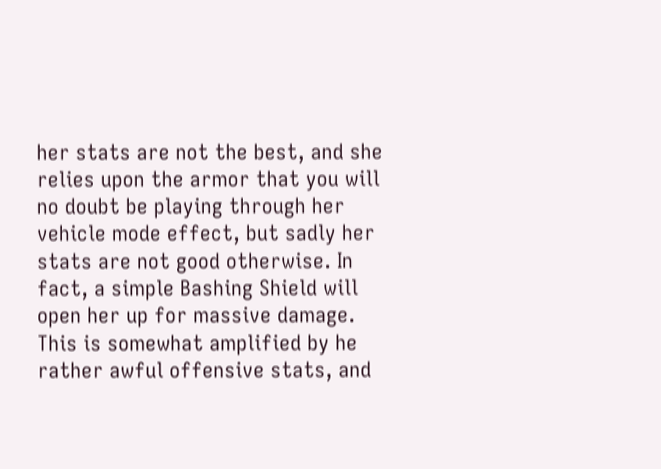her stats are not the best, and she relies upon the armor that you will no doubt be playing through her vehicle mode effect, but sadly her stats are not good otherwise. In fact, a simple Bashing Shield will open her up for massive damage. This is somewhat amplified by he rather awful offensive stats, and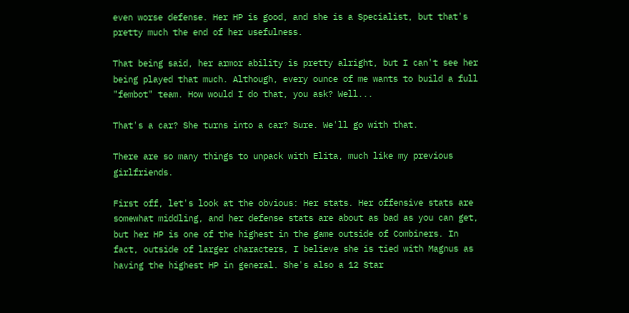even worse defense. Her HP is good, and she is a Specialist, but that's pretty much the end of her usefulness.

That being said, her armor ability is pretty alright, but I can't see her being played that much. Although, every ounce of me wants to build a full "fembot" team. How would I do that, you ask? Well...

That's a car? She turns into a car? Sure. We'll go with that.

There are so many things to unpack with Elita, much like my previous girlfriends.

First off, let's look at the obvious: Her stats. Her offensive stats are somewhat middling, and her defense stats are about as bad as you can get, but her HP is one of the highest in the game outside of Combiners. In fact, outside of larger characters, I believe she is tied with Magnus as having the highest HP in general. She's also a 12 Star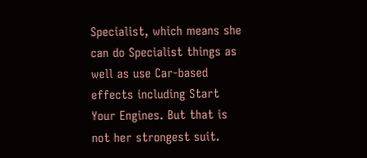Specialist, which means she can do Specialist things as well as use Car-based effects including Start Your Engines. But that is not her strongest suit.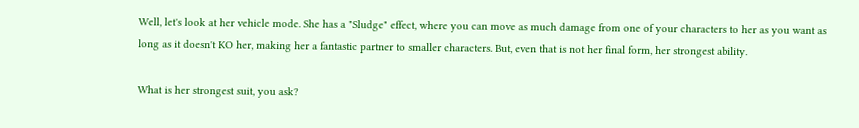Well, let's look at her vehicle mode. She has a "Sludge" effect, where you can move as much damage from one of your characters to her as you want as long as it doesn't KO her, making her a fantastic partner to smaller characters. But, even that is not her final form, her strongest ability.

What is her strongest suit, you ask?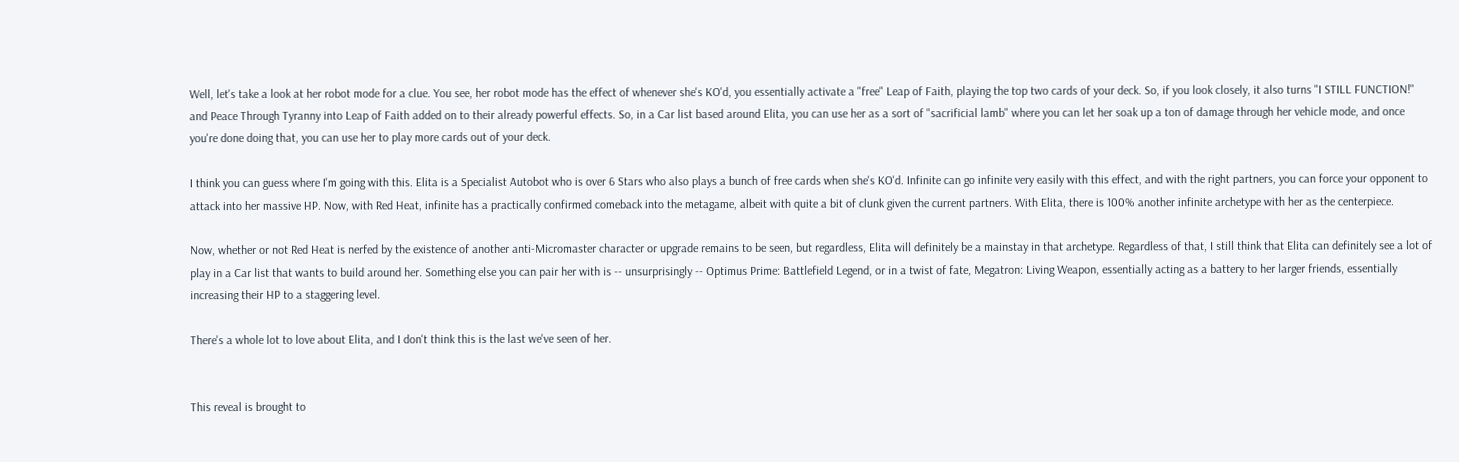Well, let's take a look at her robot mode for a clue. You see, her robot mode has the effect of whenever she's KO'd, you essentially activate a "free" Leap of Faith, playing the top two cards of your deck. So, if you look closely, it also turns "I STILL FUNCTION!" and Peace Through Tyranny into Leap of Faith added on to their already powerful effects. So, in a Car list based around Elita, you can use her as a sort of "sacrificial lamb" where you can let her soak up a ton of damage through her vehicle mode, and once you're done doing that, you can use her to play more cards out of your deck.

I think you can guess where I'm going with this. Elita is a Specialist Autobot who is over 6 Stars who also plays a bunch of free cards when she's KO'd. Infinite can go infinite very easily with this effect, and with the right partners, you can force your opponent to attack into her massive HP. Now, with Red Heat, infinite has a practically confirmed comeback into the metagame, albeit with quite a bit of clunk given the current partners. With Elita, there is 100% another infinite archetype with her as the centerpiece.

Now, whether or not Red Heat is nerfed by the existence of another anti-Micromaster character or upgrade remains to be seen, but regardless, Elita will definitely be a mainstay in that archetype. Regardless of that, I still think that Elita can definitely see a lot of play in a Car list that wants to build around her. Something else you can pair her with is -- unsurprisingly -- Optimus Prime: Battlefield Legend, or in a twist of fate, Megatron: Living Weapon, essentially acting as a battery to her larger friends, essentially increasing their HP to a staggering level.

There's a whole lot to love about Elita, and I don't think this is the last we've seen of her.


This reveal is brought to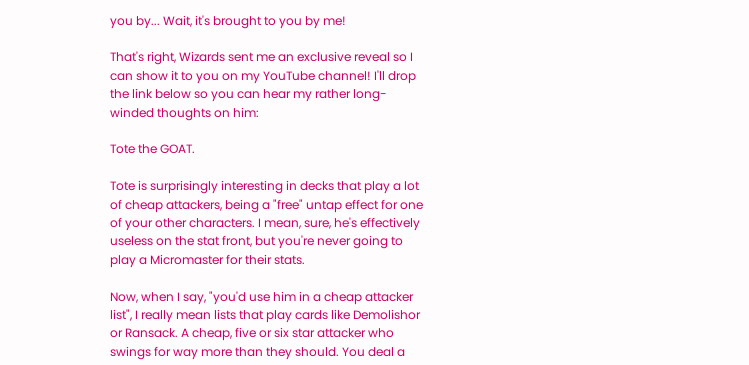you by... Wait, it's brought to you by me!

That's right, Wizards sent me an exclusive reveal so I can show it to you on my YouTube channel! I'll drop the link below so you can hear my rather long-winded thoughts on him:

Tote the GOAT.

Tote is surprisingly interesting in decks that play a lot of cheap attackers, being a "free" untap effect for one of your other characters. I mean, sure, he's effectively useless on the stat front, but you're never going to play a Micromaster for their stats.

Now, when I say, "you'd use him in a cheap attacker list", I really mean lists that play cards like Demolishor or Ransack. A cheap, five or six star attacker who swings for way more than they should. You deal a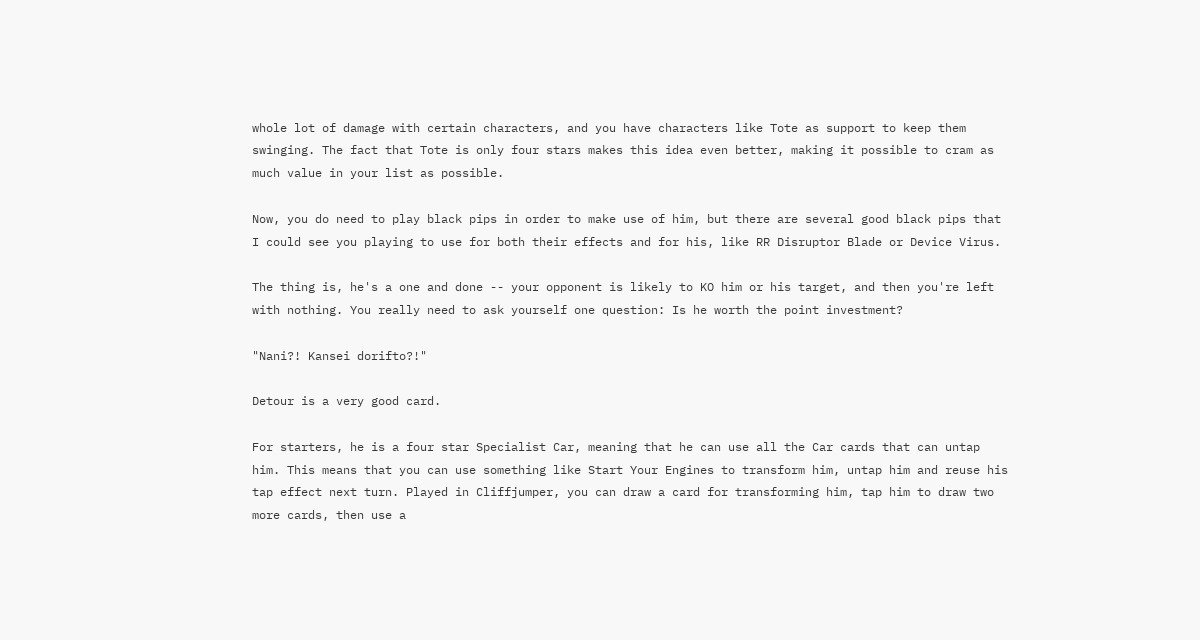whole lot of damage with certain characters, and you have characters like Tote as support to keep them swinging. The fact that Tote is only four stars makes this idea even better, making it possible to cram as much value in your list as possible.

Now, you do need to play black pips in order to make use of him, but there are several good black pips that I could see you playing to use for both their effects and for his, like RR Disruptor Blade or Device Virus.

The thing is, he's a one and done -- your opponent is likely to KO him or his target, and then you're left with nothing. You really need to ask yourself one question: Is he worth the point investment?

"Nani?! Kansei dorifto?!"

Detour is a very good card.

For starters, he is a four star Specialist Car, meaning that he can use all the Car cards that can untap him. This means that you can use something like Start Your Engines to transform him, untap him and reuse his tap effect next turn. Played in Cliffjumper, you can draw a card for transforming him, tap him to draw two more cards, then use a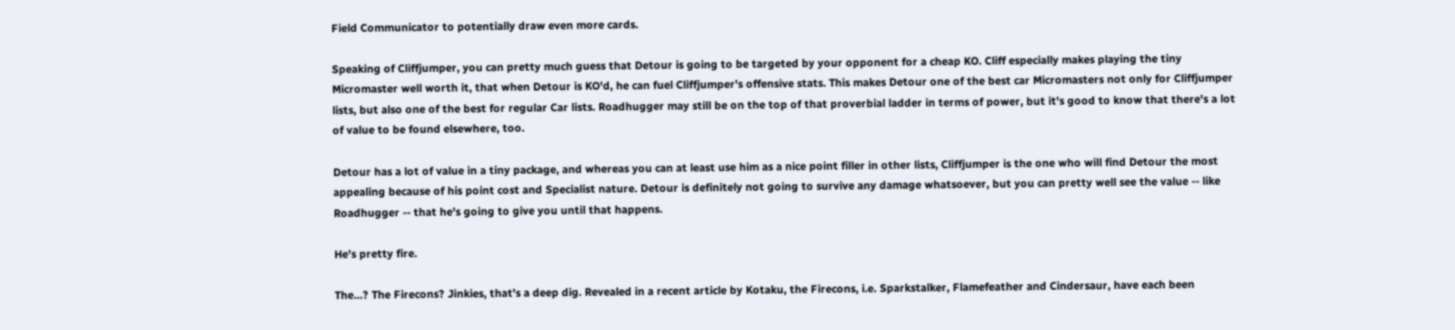Field Communicator to potentially draw even more cards.

Speaking of Cliffjumper, you can pretty much guess that Detour is going to be targeted by your opponent for a cheap KO. Cliff especially makes playing the tiny Micromaster well worth it, that when Detour is KO'd, he can fuel Cliffjumper's offensive stats. This makes Detour one of the best car Micromasters not only for Cliffjumper lists, but also one of the best for regular Car lists. Roadhugger may still be on the top of that proverbial ladder in terms of power, but it's good to know that there's a lot of value to be found elsewhere, too.

Detour has a lot of value in a tiny package, and whereas you can at least use him as a nice point filler in other lists, Cliffjumper is the one who will find Detour the most appealing because of his point cost and Specialist nature. Detour is definitely not going to survive any damage whatsoever, but you can pretty well see the value -- like Roadhugger -- that he's going to give you until that happens.

He's pretty fire.

The...? The Firecons? Jinkies, that's a deep dig. Revealed in a recent article by Kotaku, the Firecons, i.e. Sparkstalker, Flamefeather and Cindersaur, have each been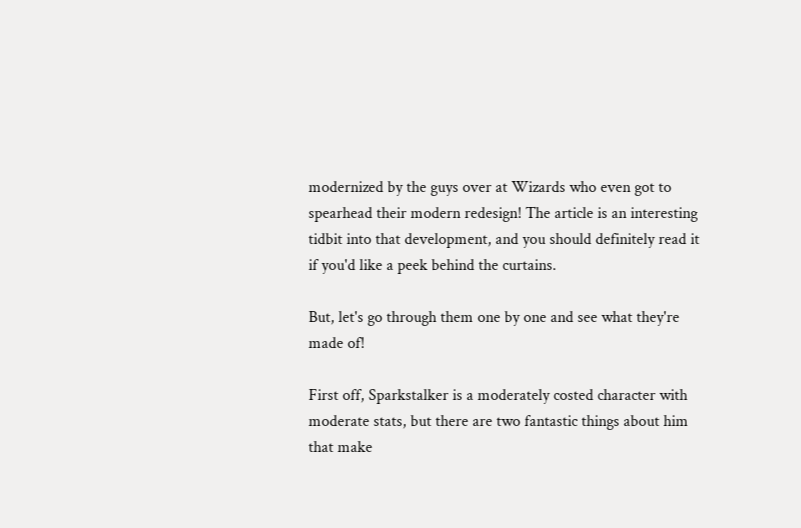modernized by the guys over at Wizards who even got to spearhead their modern redesign! The article is an interesting tidbit into that development, and you should definitely read it if you'd like a peek behind the curtains.

But, let's go through them one by one and see what they're made of!

First off, Sparkstalker is a moderately costed character with moderate stats, but there are two fantastic things about him that make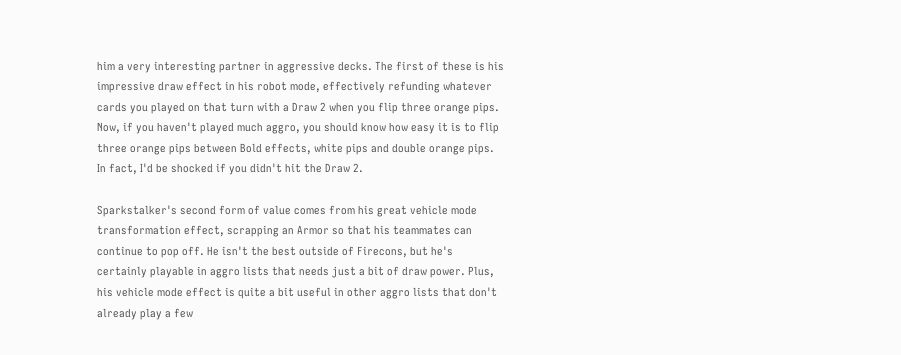him a very interesting partner in aggressive decks. The first of these is his impressive draw effect in his robot mode, effectively refunding whatever cards you played on that turn with a Draw 2 when you flip three orange pips. Now, if you haven't played much aggro, you should know how easy it is to flip three orange pips between Bold effects, white pips and double orange pips. In fact, I'd be shocked if you didn't hit the Draw 2.

Sparkstalker's second form of value comes from his great vehicle mode transformation effect, scrapping an Armor so that his teammates can continue to pop off. He isn't the best outside of Firecons, but he's certainly playable in aggro lists that needs just a bit of draw power. Plus, his vehicle mode effect is quite a bit useful in other aggro lists that don't already play a few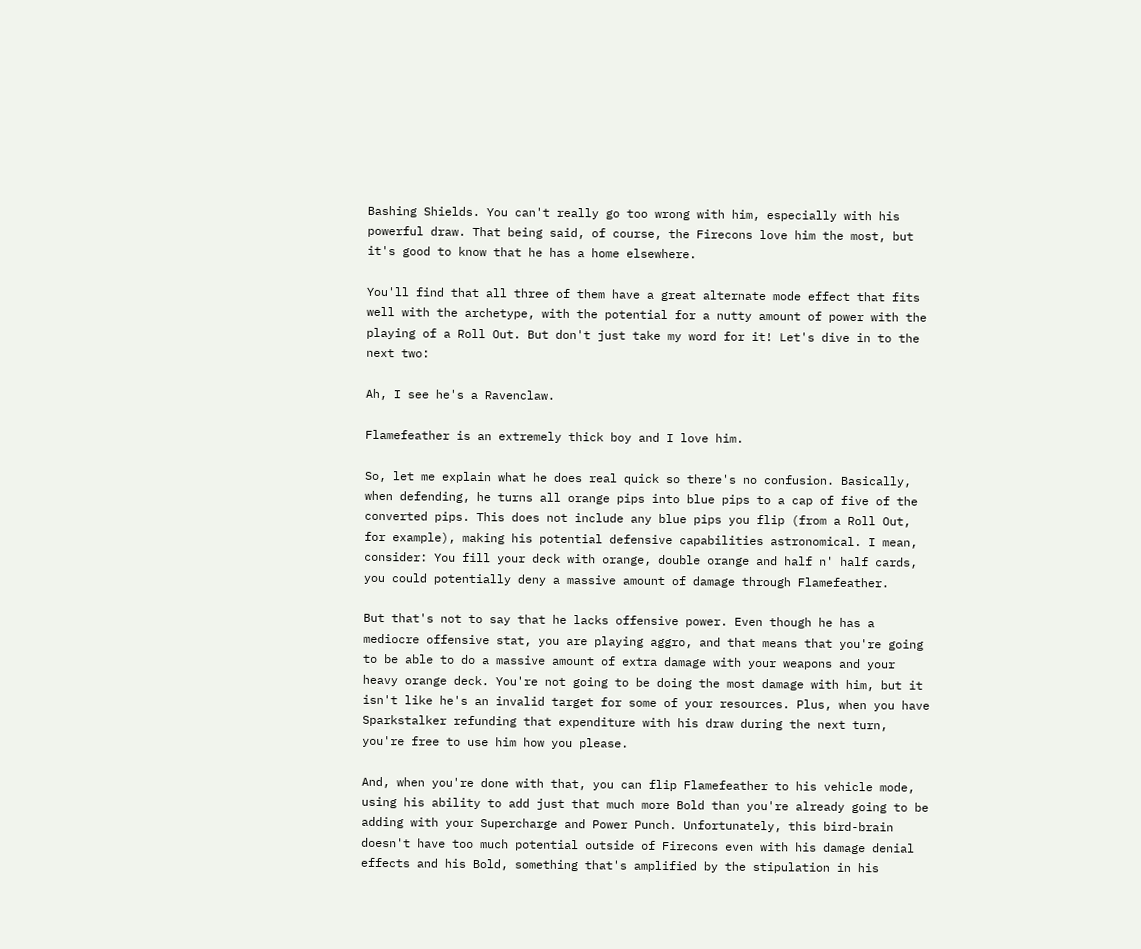Bashing Shields. You can't really go too wrong with him, especially with his powerful draw. That being said, of course, the Firecons love him the most, but it's good to know that he has a home elsewhere.

You'll find that all three of them have a great alternate mode effect that fits well with the archetype, with the potential for a nutty amount of power with the playing of a Roll Out. But don't just take my word for it! Let's dive in to the next two:

Ah, I see he's a Ravenclaw.

Flamefeather is an extremely thick boy and I love him.

So, let me explain what he does real quick so there's no confusion. Basically, when defending, he turns all orange pips into blue pips to a cap of five of the converted pips. This does not include any blue pips you flip (from a Roll Out, for example), making his potential defensive capabilities astronomical. I mean, consider: You fill your deck with orange, double orange and half n' half cards, you could potentially deny a massive amount of damage through Flamefeather.

But that's not to say that he lacks offensive power. Even though he has a mediocre offensive stat, you are playing aggro, and that means that you're going to be able to do a massive amount of extra damage with your weapons and your heavy orange deck. You're not going to be doing the most damage with him, but it isn't like he's an invalid target for some of your resources. Plus, when you have Sparkstalker refunding that expenditure with his draw during the next turn, you're free to use him how you please.

And, when you're done with that, you can flip Flamefeather to his vehicle mode, using his ability to add just that much more Bold than you're already going to be adding with your Supercharge and Power Punch. Unfortunately, this bird-brain doesn't have too much potential outside of Firecons even with his damage denial effects and his Bold, something that's amplified by the stipulation in his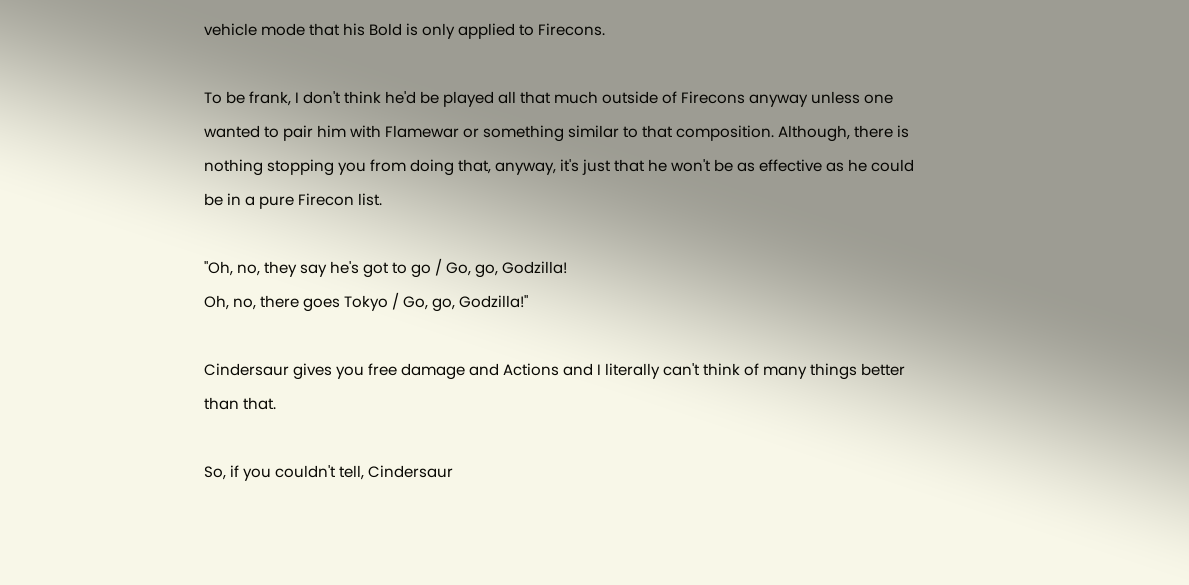vehicle mode that his Bold is only applied to Firecons.

To be frank, I don't think he'd be played all that much outside of Firecons anyway unless one wanted to pair him with Flamewar or something similar to that composition. Although, there is nothing stopping you from doing that, anyway, it's just that he won't be as effective as he could be in a pure Firecon list.

"Oh, no, they say he's got to go / Go, go, Godzilla!
Oh, no, there goes Tokyo / Go, go, Godzilla!"

Cindersaur gives you free damage and Actions and I literally can't think of many things better than that.

So, if you couldn't tell, Cindersaur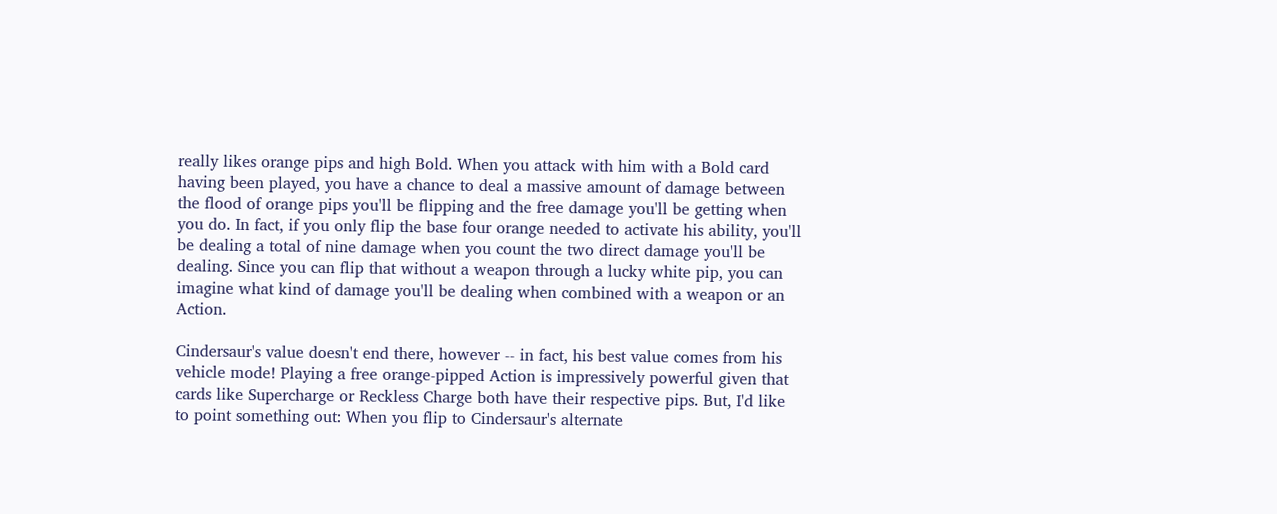really likes orange pips and high Bold. When you attack with him with a Bold card having been played, you have a chance to deal a massive amount of damage between the flood of orange pips you'll be flipping and the free damage you'll be getting when you do. In fact, if you only flip the base four orange needed to activate his ability, you'll be dealing a total of nine damage when you count the two direct damage you'll be dealing. Since you can flip that without a weapon through a lucky white pip, you can imagine what kind of damage you'll be dealing when combined with a weapon or an Action.

Cindersaur's value doesn't end there, however -- in fact, his best value comes from his vehicle mode! Playing a free orange-pipped Action is impressively powerful given that cards like Supercharge or Reckless Charge both have their respective pips. But, I'd like to point something out: When you flip to Cindersaur's alternate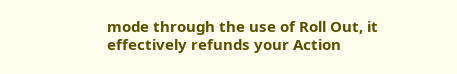mode through the use of Roll Out, it effectively refunds your Action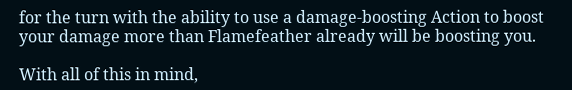for the turn with the ability to use a damage-boosting Action to boost your damage more than Flamefeather already will be boosting you.

With all of this in mind,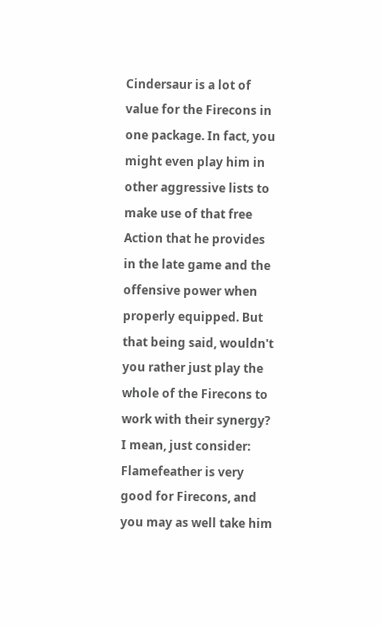Cindersaur is a lot of value for the Firecons in one package. In fact, you might even play him in other aggressive lists to make use of that free Action that he provides in the late game and the offensive power when properly equipped. But that being said, wouldn't you rather just play the whole of the Firecons to work with their synergy? I mean, just consider: Flamefeather is very good for Firecons, and you may as well take him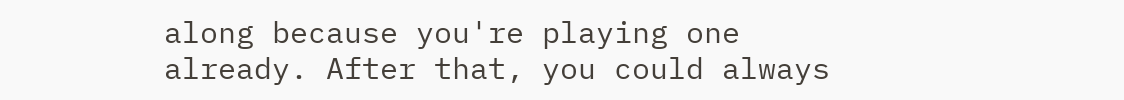along because you're playing one already. After that, you could always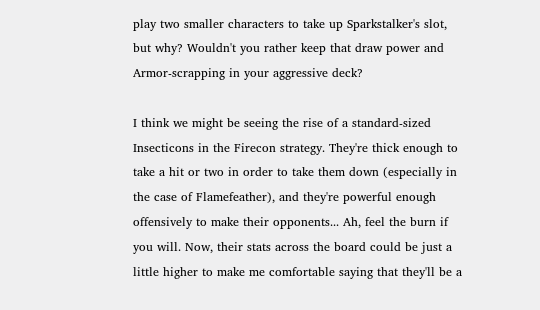play two smaller characters to take up Sparkstalker's slot, but why? Wouldn't you rather keep that draw power and Armor-scrapping in your aggressive deck?

I think we might be seeing the rise of a standard-sized Insecticons in the Firecon strategy. They're thick enough to take a hit or two in order to take them down (especially in the case of Flamefeather), and they're powerful enough offensively to make their opponents... Ah, feel the burn if you will. Now, their stats across the board could be just a little higher to make me comfortable saying that they'll be a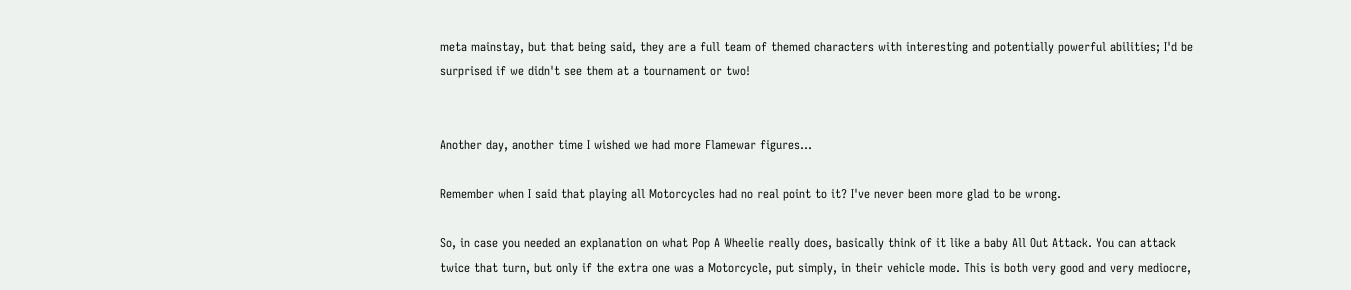meta mainstay, but that being said, they are a full team of themed characters with interesting and potentially powerful abilities; I'd be surprised if we didn't see them at a tournament or two!


Another day, another time I wished we had more Flamewar figures...

Remember when I said that playing all Motorcycles had no real point to it? I've never been more glad to be wrong.

So, in case you needed an explanation on what Pop A Wheelie really does, basically think of it like a baby All Out Attack. You can attack twice that turn, but only if the extra one was a Motorcycle, put simply, in their vehicle mode. This is both very good and very mediocre,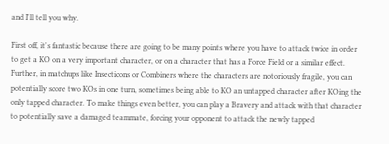and I'll tell you why.

First off, it's fantastic because there are going to be many points where you have to attack twice in order to get a KO on a very important character, or on a character that has a Force Field or a similar effect. Further, in matchups like Insecticons or Combiners where the characters are notoriously fragile, you can potentially score two KOs in one turn, sometimes being able to KO an untapped character after KOing the only tapped character. To make things even better, you can play a Bravery and attack with that character to potentially save a damaged teammate, forcing your opponent to attack the newly tapped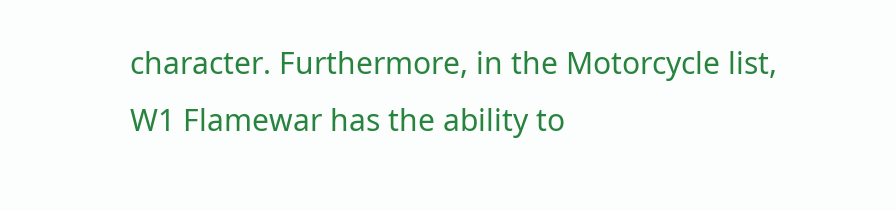character. Furthermore, in the Motorcycle list, W1 Flamewar has the ability to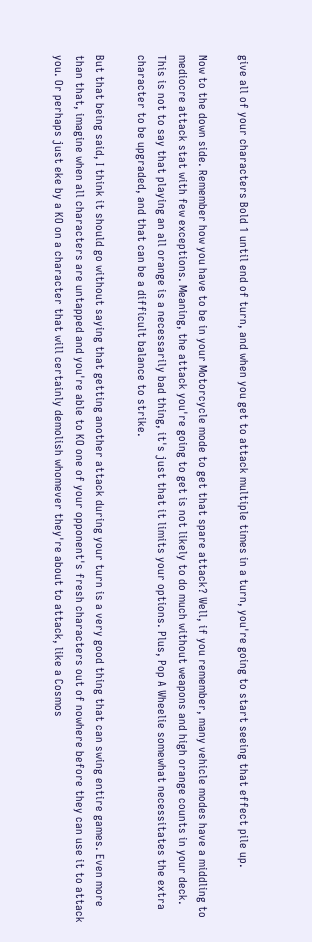give all of your characters Bold 1 until end of turn, and when you get to attack multiple times in a turn, you're going to start seeing that effect pile up.

Now to the down side. Remember how you have to be in your Motorcycle mode to get that spare attack? Well, if you remember, many vehicle modes have a middling to mediocre attack stat with few exceptions. Meaning, the attack you're going to get is not likely to do much without weapons and high orange counts in your deck. This is not to say that playing an all orange is a necessarily bad thing, it's just that it limits your options. Plus, Pop A Wheelie somewhat necessitates the extra character to be upgraded, and that can be a difficult balance to strike.

But that being said, I think it should go without saying that getting another attack during your turn is a very good thing that can swing entire games. Even more than that, imagine when all characters are untapped and you're able to KO one of your opponent's fresh characters out of nowhere before they can use it to attack you. Or perhaps just eke by a KO on a character that will certainly demolish whomever they're about to attack, like a Cosmos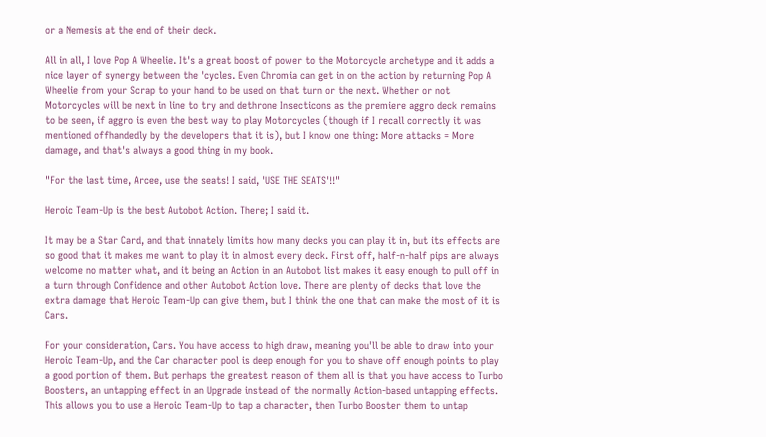or a Nemesis at the end of their deck.

All in all, I love Pop A Wheelie. It's a great boost of power to the Motorcycle archetype and it adds a nice layer of synergy between the 'cycles. Even Chromia can get in on the action by returning Pop A Wheelie from your Scrap to your hand to be used on that turn or the next. Whether or not Motorcycles will be next in line to try and dethrone Insecticons as the premiere aggro deck remains to be seen, if aggro is even the best way to play Motorcycles (though if I recall correctly it was mentioned offhandedly by the developers that it is), but I know one thing: More attacks = More damage, and that's always a good thing in my book.

"For the last time, Arcee, use the seats! I said, 'USE THE SEATS'!!"

Heroic Team-Up is the best Autobot Action. There; I said it.

It may be a Star Card, and that innately limits how many decks you can play it in, but its effects are so good that it makes me want to play it in almost every deck. First off, half-n-half pips are always welcome no matter what, and it being an Action in an Autobot list makes it easy enough to pull off in a turn through Confidence and other Autobot Action love. There are plenty of decks that love the extra damage that Heroic Team-Up can give them, but I think the one that can make the most of it is Cars.

For your consideration, Cars. You have access to high draw, meaning you'll be able to draw into your Heroic Team-Up, and the Car character pool is deep enough for you to shave off enough points to play a good portion of them. But perhaps the greatest reason of them all is that you have access to Turbo Boosters, an untapping effect in an Upgrade instead of the normally Action-based untapping effects. This allows you to use a Heroic Team-Up to tap a character, then Turbo Booster them to untap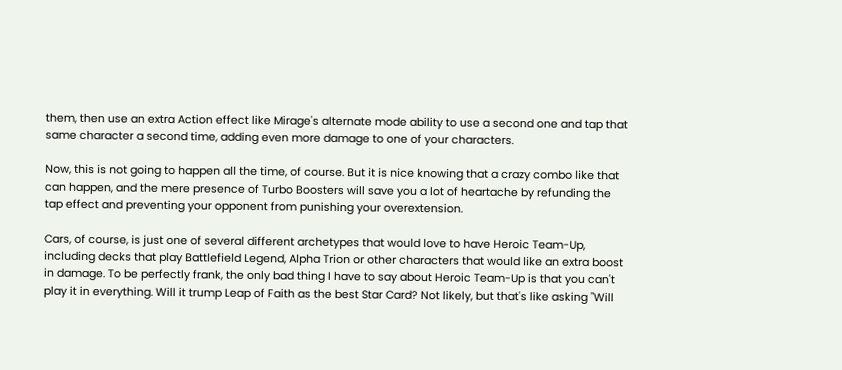them, then use an extra Action effect like Mirage's alternate mode ability to use a second one and tap that same character a second time, adding even more damage to one of your characters.

Now, this is not going to happen all the time, of course. But it is nice knowing that a crazy combo like that can happen, and the mere presence of Turbo Boosters will save you a lot of heartache by refunding the tap effect and preventing your opponent from punishing your overextension.

Cars, of course, is just one of several different archetypes that would love to have Heroic Team-Up, including decks that play Battlefield Legend, Alpha Trion or other characters that would like an extra boost in damage. To be perfectly frank, the only bad thing I have to say about Heroic Team-Up is that you can't play it in everything. Will it trump Leap of Faith as the best Star Card? Not likely, but that's like asking "Will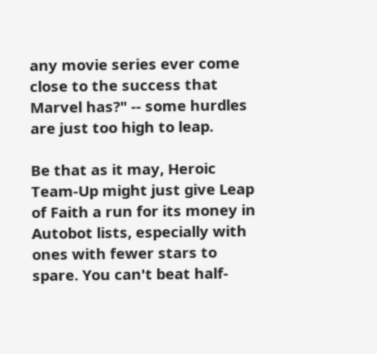any movie series ever come close to the success that Marvel has?" -- some hurdles are just too high to leap.

Be that as it may, Heroic Team-Up might just give Leap of Faith a run for its money in Autobot lists, especially with ones with fewer stars to spare. You can't beat half-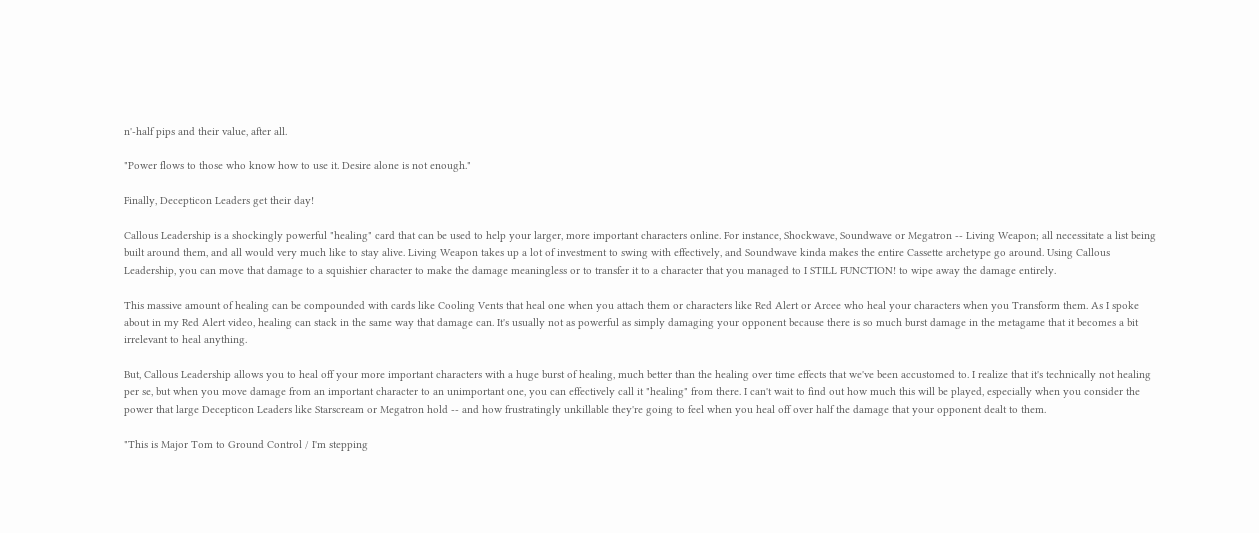n'-half pips and their value, after all.

"Power flows to those who know how to use it. Desire alone is not enough."

Finally, Decepticon Leaders get their day!

Callous Leadership is a shockingly powerful "healing" card that can be used to help your larger, more important characters online. For instance, Shockwave, Soundwave or Megatron -- Living Weapon; all necessitate a list being built around them, and all would very much like to stay alive. Living Weapon takes up a lot of investment to swing with effectively, and Soundwave kinda makes the entire Cassette archetype go around. Using Callous Leadership, you can move that damage to a squishier character to make the damage meaningless or to transfer it to a character that you managed to I STILL FUNCTION! to wipe away the damage entirely.

This massive amount of healing can be compounded with cards like Cooling Vents that heal one when you attach them or characters like Red Alert or Arcee who heal your characters when you Transform them. As I spoke about in my Red Alert video, healing can stack in the same way that damage can. It's usually not as powerful as simply damaging your opponent because there is so much burst damage in the metagame that it becomes a bit irrelevant to heal anything.

But, Callous Leadership allows you to heal off your more important characters with a huge burst of healing, much better than the healing over time effects that we've been accustomed to. I realize that it's technically not healing per se, but when you move damage from an important character to an unimportant one, you can effectively call it "healing" from there. I can't wait to find out how much this will be played, especially when you consider the power that large Decepticon Leaders like Starscream or Megatron hold -- and how frustratingly unkillable they're going to feel when you heal off over half the damage that your opponent dealt to them.

"This is Major Tom to Ground Control / I'm stepping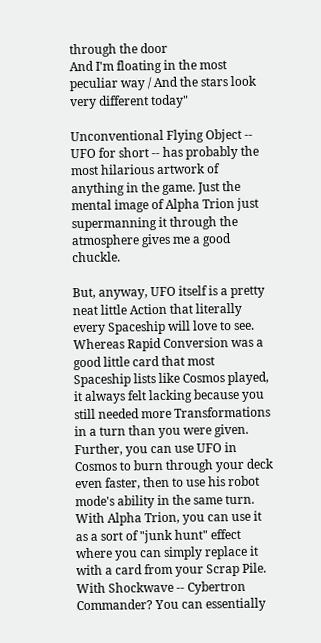through the door
And I'm floating in the most peculiar way / And the stars look very different today"

Unconventional Flying Object -- UFO for short -- has probably the most hilarious artwork of anything in the game. Just the mental image of Alpha Trion just supermanning it through the atmosphere gives me a good chuckle.

But, anyway, UFO itself is a pretty neat little Action that literally every Spaceship will love to see. Whereas Rapid Conversion was a good little card that most Spaceship lists like Cosmos played, it always felt lacking because you still needed more Transformations in a turn than you were given. Further, you can use UFO in Cosmos to burn through your deck even faster, then to use his robot mode's ability in the same turn. With Alpha Trion, you can use it as a sort of "junk hunt" effect where you can simply replace it with a card from your Scrap Pile. With Shockwave -- Cybertron Commander? You can essentially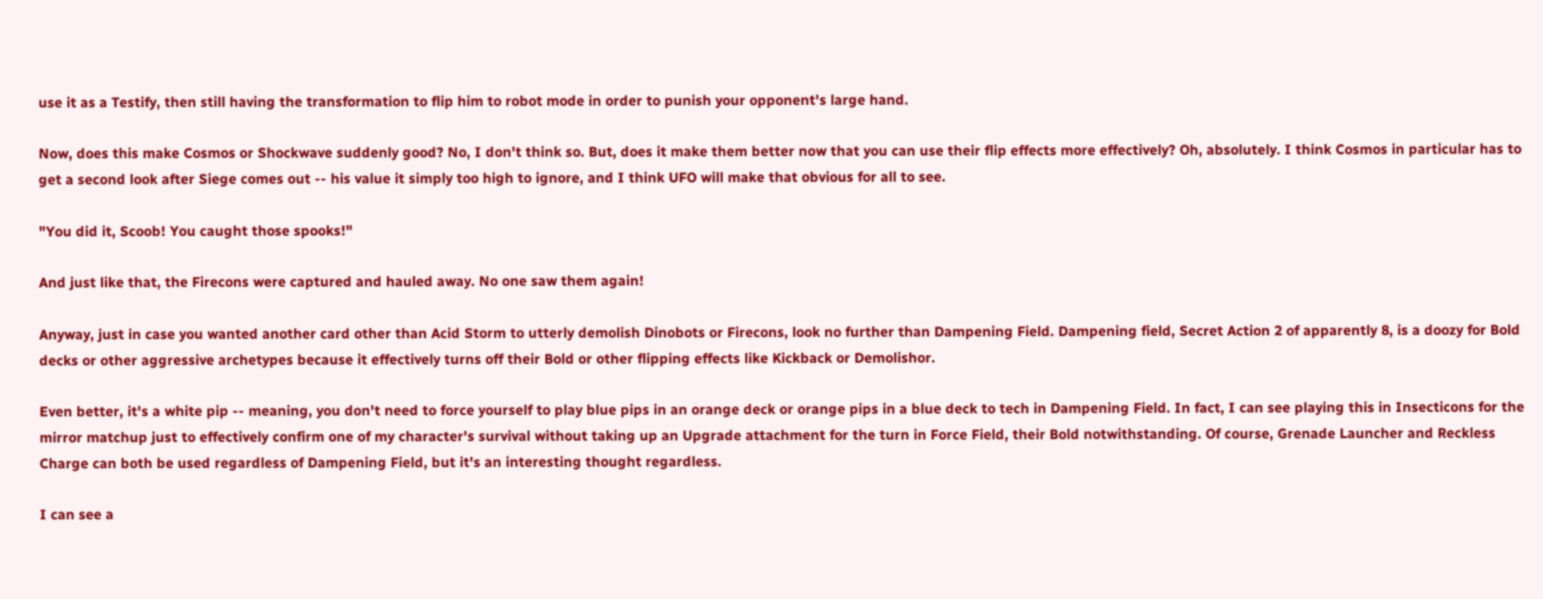use it as a Testify, then still having the transformation to flip him to robot mode in order to punish your opponent's large hand.

Now, does this make Cosmos or Shockwave suddenly good? No, I don't think so. But, does it make them better now that you can use their flip effects more effectively? Oh, absolutely. I think Cosmos in particular has to get a second look after Siege comes out -- his value it simply too high to ignore, and I think UFO will make that obvious for all to see.

"You did it, Scoob! You caught those spooks!"

And just like that, the Firecons were captured and hauled away. No one saw them again!

Anyway, just in case you wanted another card other than Acid Storm to utterly demolish Dinobots or Firecons, look no further than Dampening Field. Dampening field, Secret Action 2 of apparently 8, is a doozy for Bold decks or other aggressive archetypes because it effectively turns off their Bold or other flipping effects like Kickback or Demolishor.

Even better, it's a white pip -- meaning, you don't need to force yourself to play blue pips in an orange deck or orange pips in a blue deck to tech in Dampening Field. In fact, I can see playing this in Insecticons for the mirror matchup just to effectively confirm one of my character's survival without taking up an Upgrade attachment for the turn in Force Field, their Bold notwithstanding. Of course, Grenade Launcher and Reckless Charge can both be used regardless of Dampening Field, but it's an interesting thought regardless.

I can see a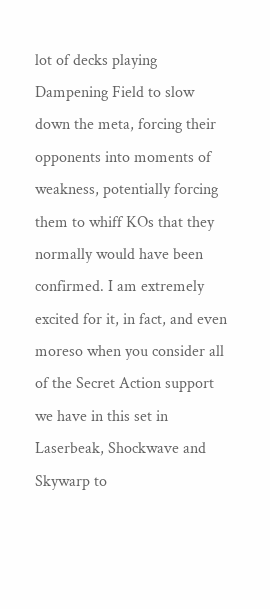lot of decks playing Dampening Field to slow down the meta, forcing their opponents into moments of weakness, potentially forcing them to whiff KOs that they normally would have been confirmed. I am extremely excited for it, in fact, and even moreso when you consider all of the Secret Action support we have in this set in Laserbeak, Shockwave and Skywarp to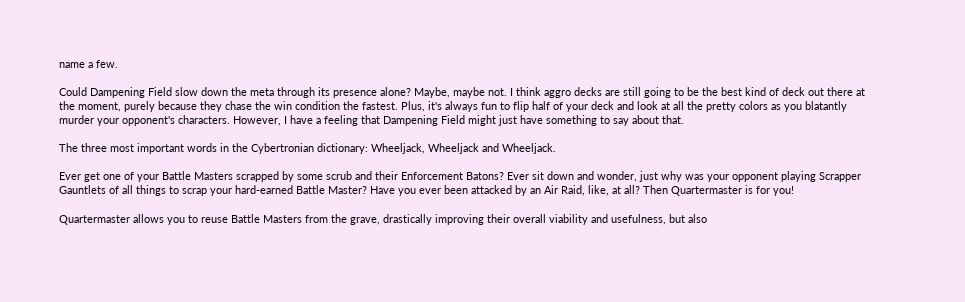name a few.

Could Dampening Field slow down the meta through its presence alone? Maybe, maybe not. I think aggro decks are still going to be the best kind of deck out there at the moment, purely because they chase the win condition the fastest. Plus, it's always fun to flip half of your deck and look at all the pretty colors as you blatantly murder your opponent's characters. However, I have a feeling that Dampening Field might just have something to say about that.

The three most important words in the Cybertronian dictionary: Wheeljack, Wheeljack and Wheeljack.

Ever get one of your Battle Masters scrapped by some scrub and their Enforcement Batons? Ever sit down and wonder, just why was your opponent playing Scrapper Gauntlets of all things to scrap your hard-earned Battle Master? Have you ever been attacked by an Air Raid, like, at all? Then Quartermaster is for you!

Quartermaster allows you to reuse Battle Masters from the grave, drastically improving their overall viability and usefulness, but also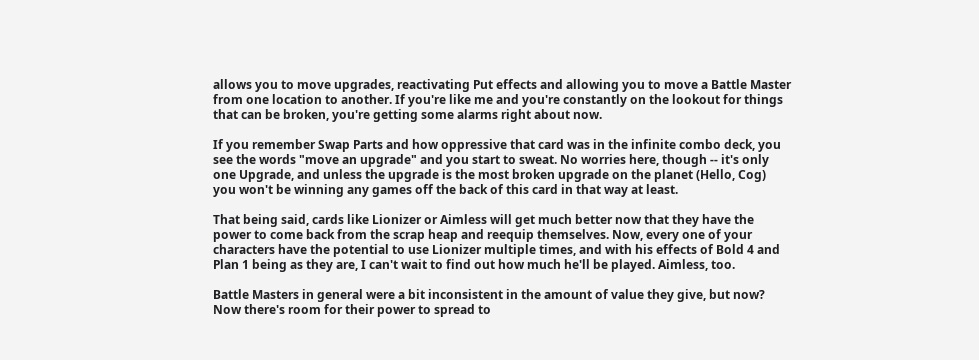allows you to move upgrades, reactivating Put effects and allowing you to move a Battle Master from one location to another. If you're like me and you're constantly on the lookout for things that can be broken, you're getting some alarms right about now.

If you remember Swap Parts and how oppressive that card was in the infinite combo deck, you see the words "move an upgrade" and you start to sweat. No worries here, though -- it's only one Upgrade, and unless the upgrade is the most broken upgrade on the planet (Hello, Cog) you won't be winning any games off the back of this card in that way at least.

That being said, cards like Lionizer or Aimless will get much better now that they have the power to come back from the scrap heap and reequip themselves. Now, every one of your characters have the potential to use Lionizer multiple times, and with his effects of Bold 4 and Plan 1 being as they are, I can't wait to find out how much he'll be played. Aimless, too.

Battle Masters in general were a bit inconsistent in the amount of value they give, but now? Now there's room for their power to spread to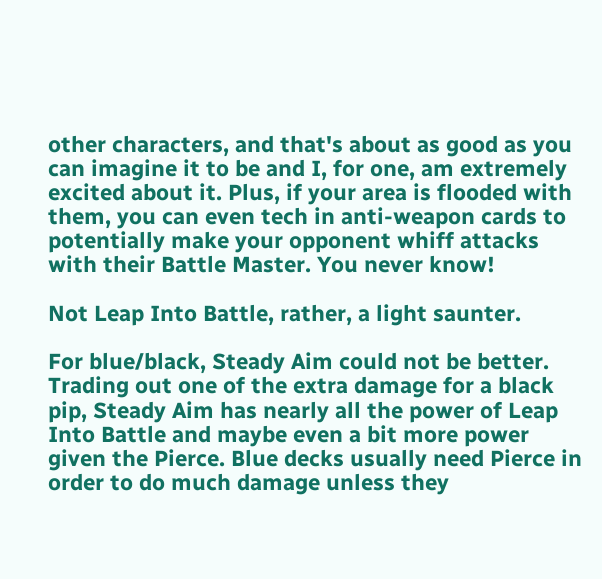other characters, and that's about as good as you can imagine it to be and I, for one, am extremely excited about it. Plus, if your area is flooded with them, you can even tech in anti-weapon cards to potentially make your opponent whiff attacks with their Battle Master. You never know!

Not Leap Into Battle, rather, a light saunter.

For blue/black, Steady Aim could not be better. Trading out one of the extra damage for a black pip, Steady Aim has nearly all the power of Leap Into Battle and maybe even a bit more power given the Pierce. Blue decks usually need Pierce in order to do much damage unless they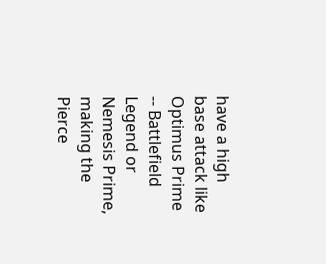have a high base attack like Optimus Prime -- Battlefield Legend or Nemesis Prime, making the Pierce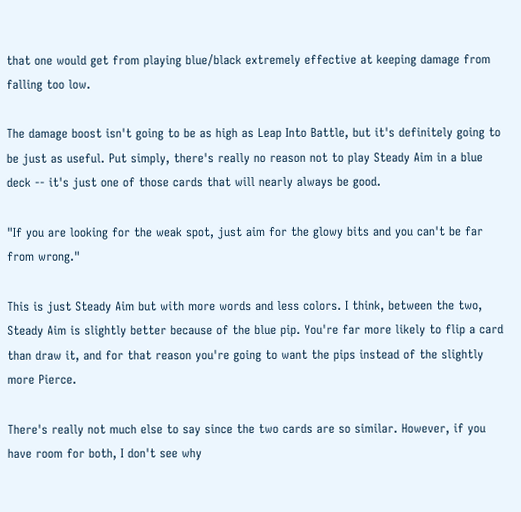that one would get from playing blue/black extremely effective at keeping damage from falling too low.

The damage boost isn't going to be as high as Leap Into Battle, but it's definitely going to be just as useful. Put simply, there's really no reason not to play Steady Aim in a blue deck -- it's just one of those cards that will nearly always be good.

"If you are looking for the weak spot, just aim for the glowy bits and you can't be far from wrong."

This is just Steady Aim but with more words and less colors. I think, between the two, Steady Aim is slightly better because of the blue pip. You're far more likely to flip a card than draw it, and for that reason you're going to want the pips instead of the slightly more Pierce.

There's really not much else to say since the two cards are so similar. However, if you have room for both, I don't see why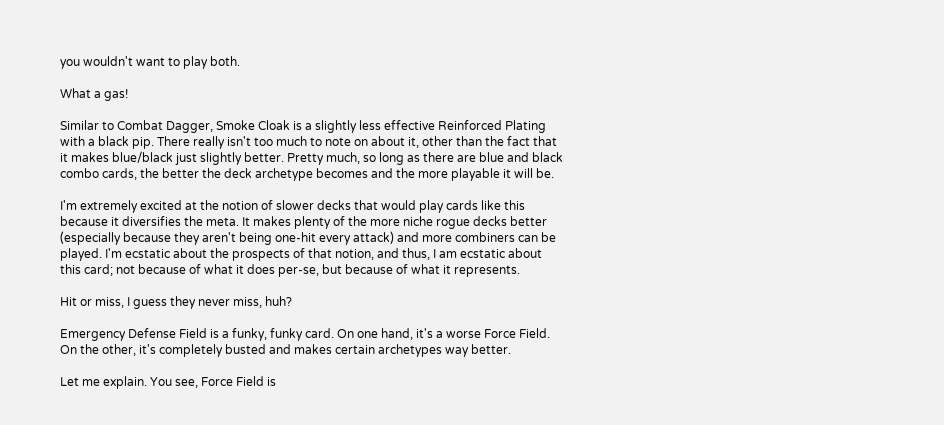you wouldn't want to play both.

What a gas!

Similar to Combat Dagger, Smoke Cloak is a slightly less effective Reinforced Plating with a black pip. There really isn't too much to note on about it, other than the fact that it makes blue/black just slightly better. Pretty much, so long as there are blue and black combo cards, the better the deck archetype becomes and the more playable it will be.

I'm extremely excited at the notion of slower decks that would play cards like this because it diversifies the meta. It makes plenty of the more niche rogue decks better (especially because they aren't being one-hit every attack) and more combiners can be played. I'm ecstatic about the prospects of that notion, and thus, I am ecstatic about this card; not because of what it does per-se, but because of what it represents.

Hit or miss, I guess they never miss, huh?

Emergency Defense Field is a funky, funky card. On one hand, it's a worse Force Field. On the other, it's completely busted and makes certain archetypes way better.

Let me explain. You see, Force Field is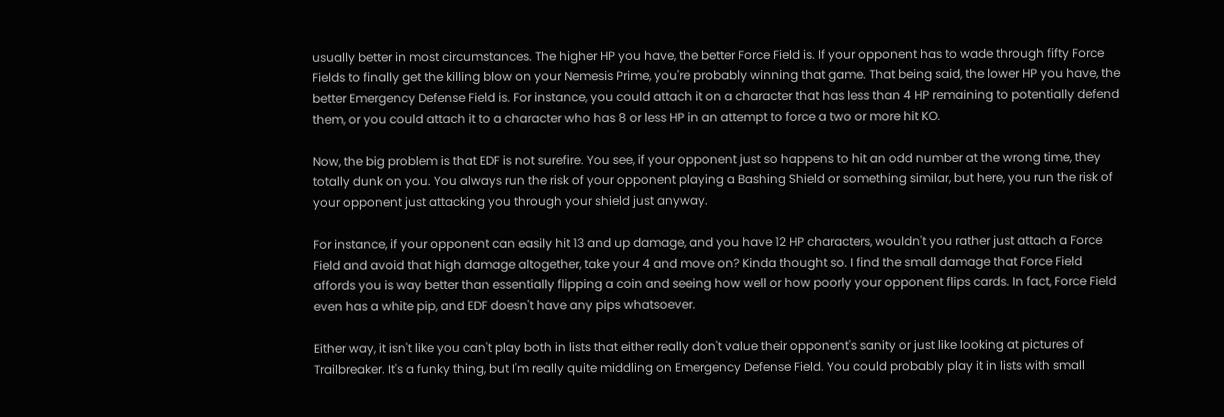usually better in most circumstances. The higher HP you have, the better Force Field is. If your opponent has to wade through fifty Force Fields to finally get the killing blow on your Nemesis Prime, you're probably winning that game. That being said, the lower HP you have, the better Emergency Defense Field is. For instance, you could attach it on a character that has less than 4 HP remaining to potentially defend them, or you could attach it to a character who has 8 or less HP in an attempt to force a two or more hit KO.

Now, the big problem is that EDF is not surefire. You see, if your opponent just so happens to hit an odd number at the wrong time, they totally dunk on you. You always run the risk of your opponent playing a Bashing Shield or something similar, but here, you run the risk of your opponent just attacking you through your shield just anyway.

For instance, if your opponent can easily hit 13 and up damage, and you have 12 HP characters, wouldn't you rather just attach a Force Field and avoid that high damage altogether, take your 4 and move on? Kinda thought so. I find the small damage that Force Field affords you is way better than essentially flipping a coin and seeing how well or how poorly your opponent flips cards. In fact, Force Field even has a white pip, and EDF doesn't have any pips whatsoever.

Either way, it isn't like you can't play both in lists that either really don't value their opponent's sanity or just like looking at pictures of Trailbreaker. It's a funky thing, but I'm really quite middling on Emergency Defense Field. You could probably play it in lists with small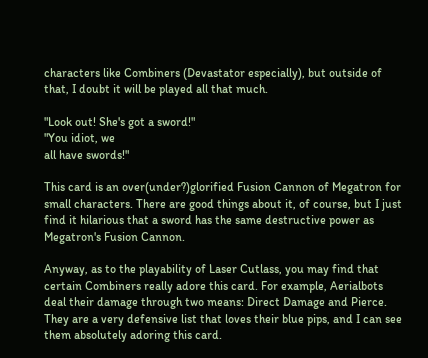characters like Combiners (Devastator especially), but outside of that, I doubt it will be played all that much.

"Look out! She's got a sword!"
"You idiot, we
all have swords!"

This card is an over(under?)glorified Fusion Cannon of Megatron for small characters. There are good things about it, of course, but I just find it hilarious that a sword has the same destructive power as Megatron's Fusion Cannon.

Anyway, as to the playability of Laser Cutlass, you may find that certain Combiners really adore this card. For example, Aerialbots deal their damage through two means: Direct Damage and Pierce. They are a very defensive list that loves their blue pips, and I can see them absolutely adoring this card.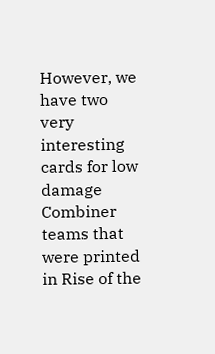However, we have two very interesting cards for low damage Combiner teams that were printed in Rise of the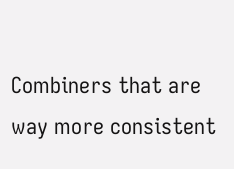Combiners that are way more consistent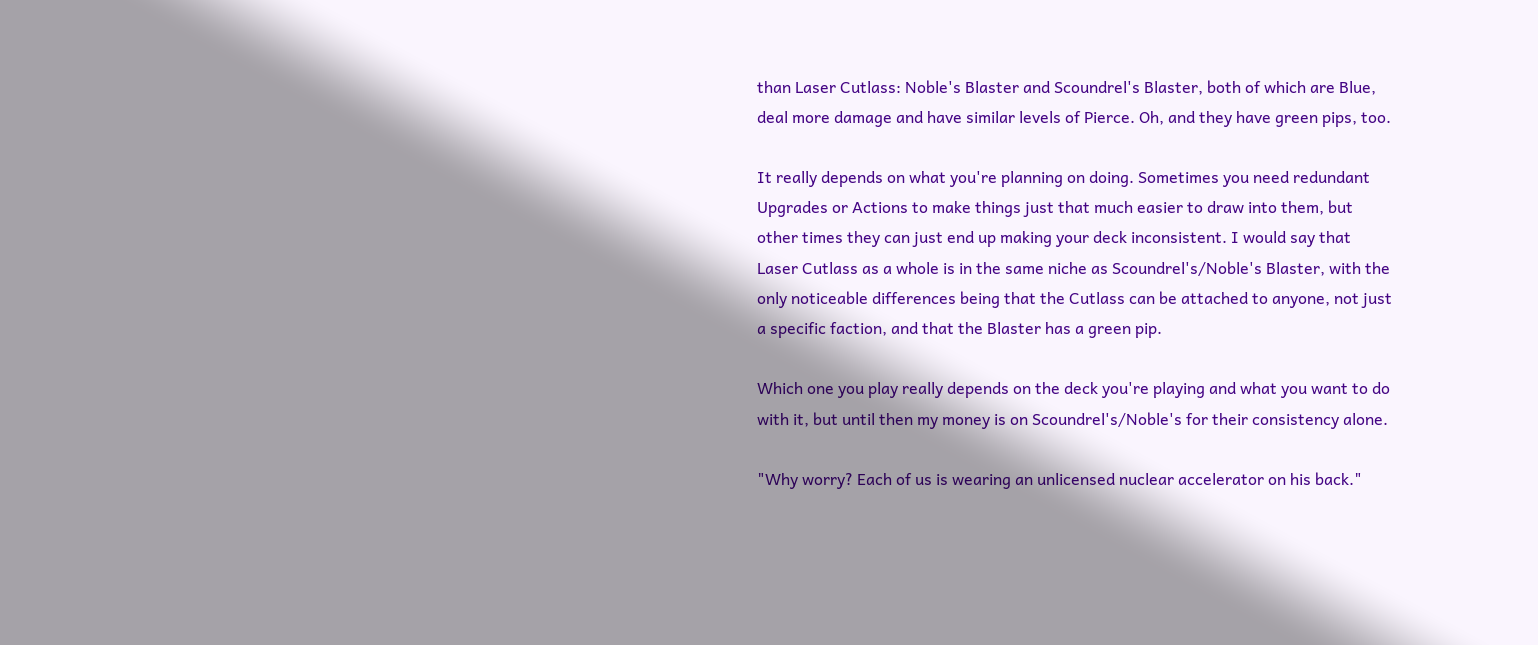than Laser Cutlass: Noble's Blaster and Scoundrel's Blaster, both of which are Blue, deal more damage and have similar levels of Pierce. Oh, and they have green pips, too.

It really depends on what you're planning on doing. Sometimes you need redundant Upgrades or Actions to make things just that much easier to draw into them, but other times they can just end up making your deck inconsistent. I would say that Laser Cutlass as a whole is in the same niche as Scoundrel's/Noble's Blaster, with the only noticeable differences being that the Cutlass can be attached to anyone, not just a specific faction, and that the Blaster has a green pip.

Which one you play really depends on the deck you're playing and what you want to do with it, but until then my money is on Scoundrel's/Noble's for their consistency alone.

"Why worry? Each of us is wearing an unlicensed nuclear accelerator on his back."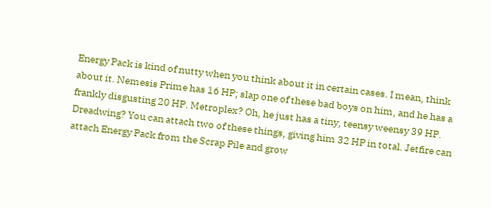Energy Pack is kind of nutty when you think about it in certain cases. I mean, think about it. Nemesis Prime has 16 HP; slap one of these bad boys on him, and he has a frankly disgusting 20 HP. Metroplex? Oh, he just has a tiny, teensy weensy 39 HP. Dreadwing? You can attach two of these things, giving him 32 HP in total. Jetfire can attach Energy Pack from the Scrap Pile and grow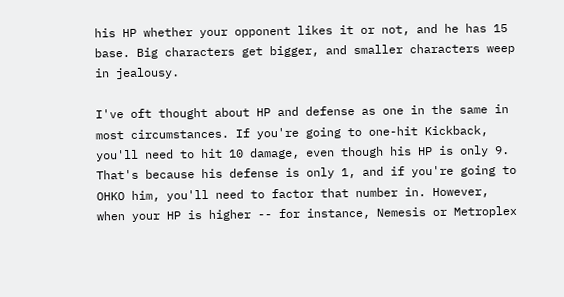his HP whether your opponent likes it or not, and he has 15 base. Big characters get bigger, and smaller characters weep in jealousy.

I've oft thought about HP and defense as one in the same in most circumstances. If you're going to one-hit Kickback, you'll need to hit 10 damage, even though his HP is only 9. That's because his defense is only 1, and if you're going to OHKO him, you'll need to factor that number in. However, when your HP is higher -- for instance, Nemesis or Metroplex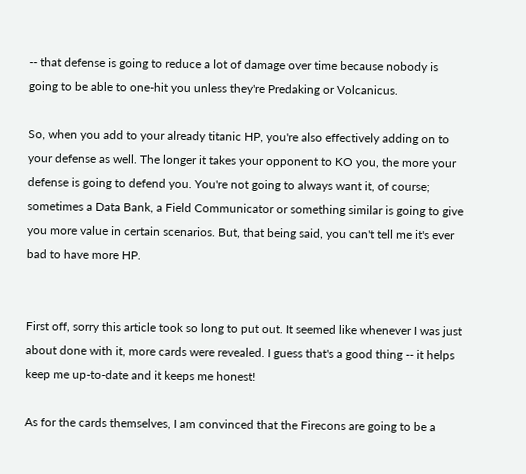-- that defense is going to reduce a lot of damage over time because nobody is going to be able to one-hit you unless they're Predaking or Volcanicus.

So, when you add to your already titanic HP, you're also effectively adding on to your defense as well. The longer it takes your opponent to KO you, the more your defense is going to defend you. You're not going to always want it, of course; sometimes a Data Bank, a Field Communicator or something similar is going to give you more value in certain scenarios. But, that being said, you can't tell me it's ever bad to have more HP.


First off, sorry this article took so long to put out. It seemed like whenever I was just about done with it, more cards were revealed. I guess that's a good thing -- it helps keep me up-to-date and it keeps me honest!

As for the cards themselves, I am convinced that the Firecons are going to be a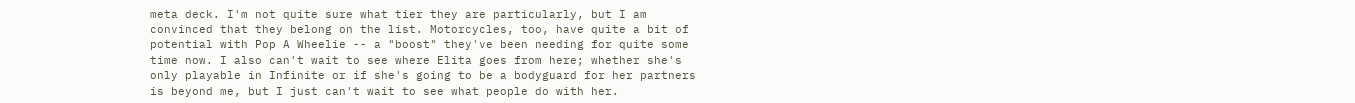meta deck. I'm not quite sure what tier they are particularly, but I am convinced that they belong on the list. Motorcycles, too, have quite a bit of potential with Pop A Wheelie -- a "boost" they've been needing for quite some time now. I also can't wait to see where Elita goes from here; whether she's only playable in Infinite or if she's going to be a bodyguard for her partners is beyond me, but I just can't wait to see what people do with her.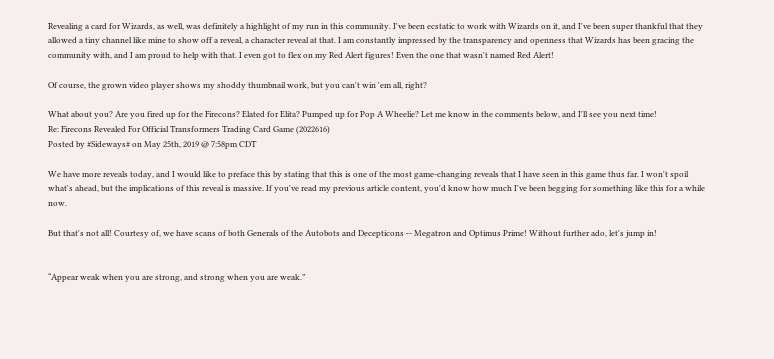Revealing a card for Wizards, as well, was definitely a highlight of my run in this community. I've been ecstatic to work with Wizards on it, and I've been super thankful that they allowed a tiny channel like mine to show off a reveal, a character reveal at that. I am constantly impressed by the transparency and openness that Wizards has been gracing the community with, and I am proud to help with that. I even got to flex on my Red Alert figures! Even the one that wasn't named Red Alert!

Of course, the grown video player shows my shoddy thumbnail work, but you can't win 'em all, right?

What about you? Are you fired up for the Firecons? Elated for Elita? Pumped up for Pop A Wheelie? Let me know in the comments below, and I'll see you next time!
Re: Firecons Revealed For Official Transformers Trading Card Game (2022616)
Posted by #Sideways# on May 25th, 2019 @ 7:58pm CDT

We have more reveals today, and I would like to preface this by stating that this is one of the most game-changing reveals that I have seen in this game thus far. I won't spoil what's ahead, but the implications of this reveal is massive. If you've read my previous article content, you'd know how much I've been begging for something like this for a while now.

But that's not all! Courtesy of, we have scans of both Generals of the Autobots and Decepticons -- Megatron and Optimus Prime! Without further ado, let's jump in!


“Appear weak when you are strong, and strong when you are weak.”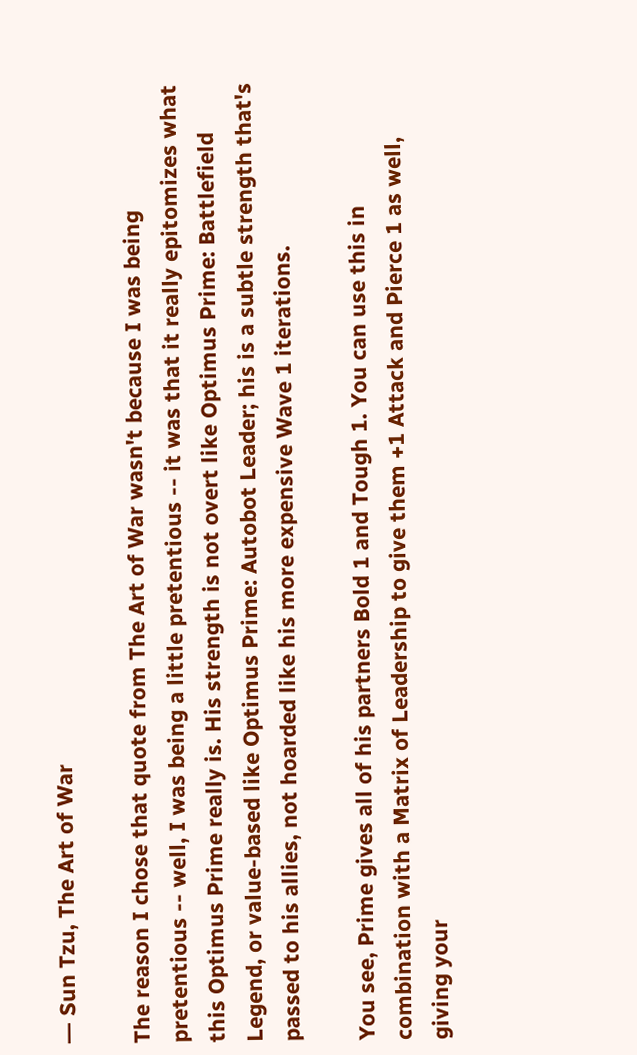― Sun Tzu, The Art of War

The reason I chose that quote from The Art of War wasn't because I was being pretentious -- well, I was being a little pretentious -- it was that it really epitomizes what this Optimus Prime really is. His strength is not overt like Optimus Prime: Battlefield Legend, or value-based like Optimus Prime: Autobot Leader; his is a subtle strength that's passed to his allies, not hoarded like his more expensive Wave 1 iterations.

You see, Prime gives all of his partners Bold 1 and Tough 1. You can use this in combination with a Matrix of Leadership to give them +1 Attack and Pierce 1 as well, giving your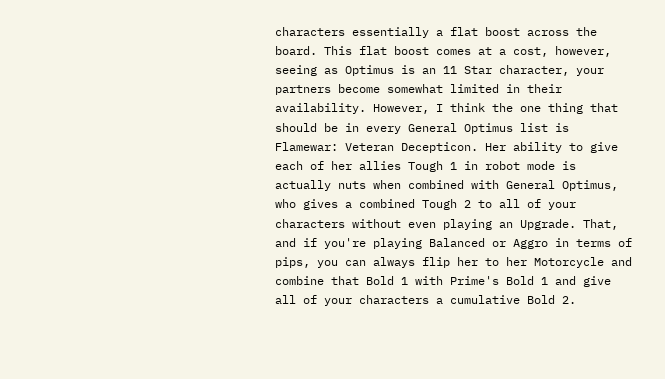characters essentially a flat boost across the board. This flat boost comes at a cost, however, seeing as Optimus is an 11 Star character, your partners become somewhat limited in their availability. However, I think the one thing that should be in every General Optimus list is Flamewar: Veteran Decepticon. Her ability to give each of her allies Tough 1 in robot mode is actually nuts when combined with General Optimus, who gives a combined Tough 2 to all of your characters without even playing an Upgrade. That, and if you're playing Balanced or Aggro in terms of pips, you can always flip her to her Motorcycle and combine that Bold 1 with Prime's Bold 1 and give all of your characters a cumulative Bold 2.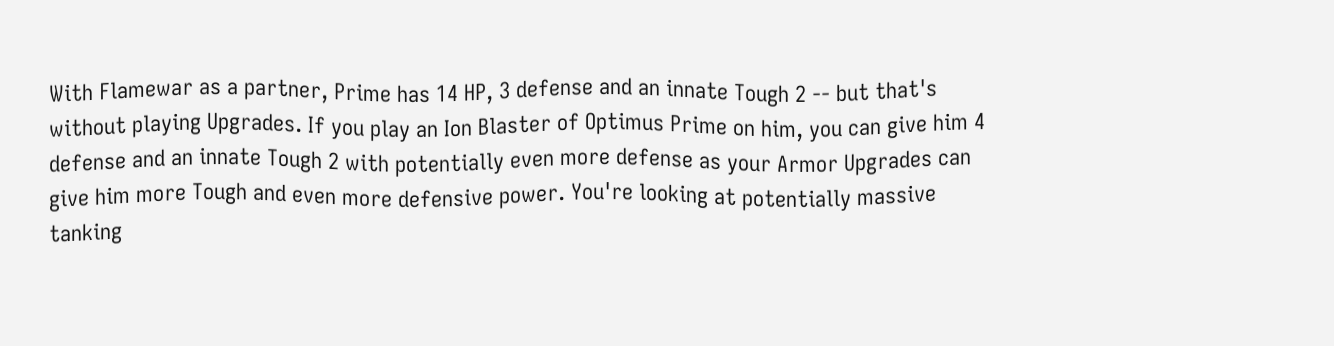With Flamewar as a partner, Prime has 14 HP, 3 defense and an innate Tough 2 -- but that's without playing Upgrades. If you play an Ion Blaster of Optimus Prime on him, you can give him 4 defense and an innate Tough 2 with potentially even more defense as your Armor Upgrades can give him more Tough and even more defensive power. You're looking at potentially massive tanking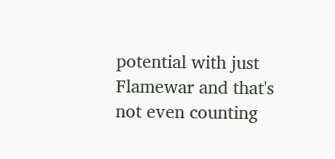potential with just Flamewar and that's not even counting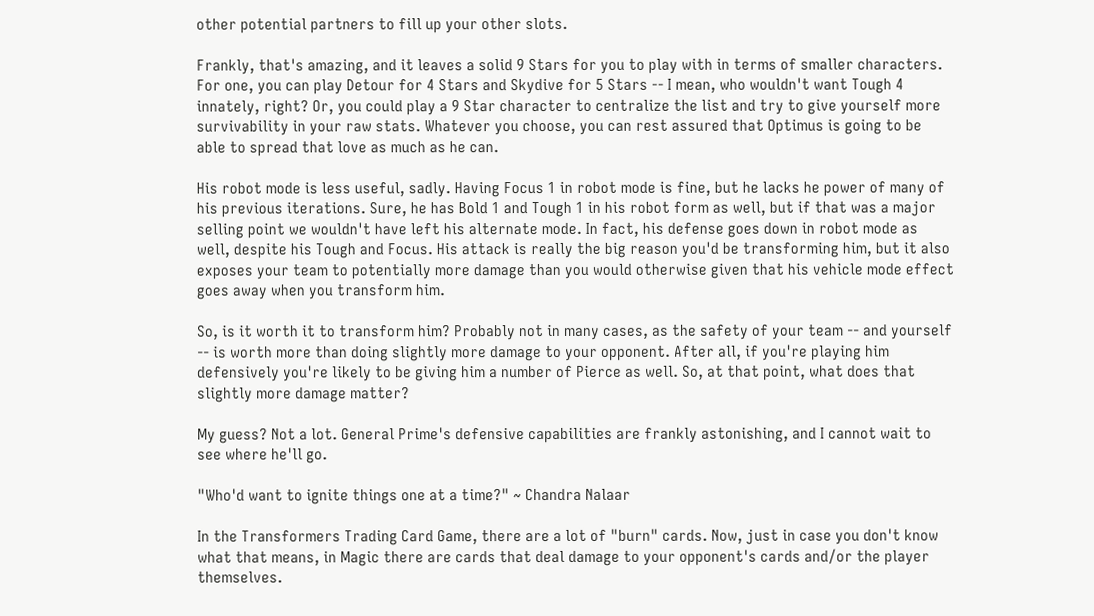other potential partners to fill up your other slots.

Frankly, that's amazing, and it leaves a solid 9 Stars for you to play with in terms of smaller characters. For one, you can play Detour for 4 Stars and Skydive for 5 Stars -- I mean, who wouldn't want Tough 4 innately, right? Or, you could play a 9 Star character to centralize the list and try to give yourself more survivability in your raw stats. Whatever you choose, you can rest assured that Optimus is going to be able to spread that love as much as he can.

His robot mode is less useful, sadly. Having Focus 1 in robot mode is fine, but he lacks he power of many of his previous iterations. Sure, he has Bold 1 and Tough 1 in his robot form as well, but if that was a major selling point we wouldn't have left his alternate mode. In fact, his defense goes down in robot mode as well, despite his Tough and Focus. His attack is really the big reason you'd be transforming him, but it also exposes your team to potentially more damage than you would otherwise given that his vehicle mode effect goes away when you transform him.

So, is it worth it to transform him? Probably not in many cases, as the safety of your team -- and yourself -- is worth more than doing slightly more damage to your opponent. After all, if you're playing him defensively you're likely to be giving him a number of Pierce as well. So, at that point, what does that slightly more damage matter?

My guess? Not a lot. General Prime's defensive capabilities are frankly astonishing, and I cannot wait to see where he'll go.

"Who'd want to ignite things one at a time?" ~ Chandra Nalaar

In the Transformers Trading Card Game, there are a lot of "burn" cards. Now, just in case you don't know what that means, in Magic there are cards that deal damage to your opponent's cards and/or the player themselves.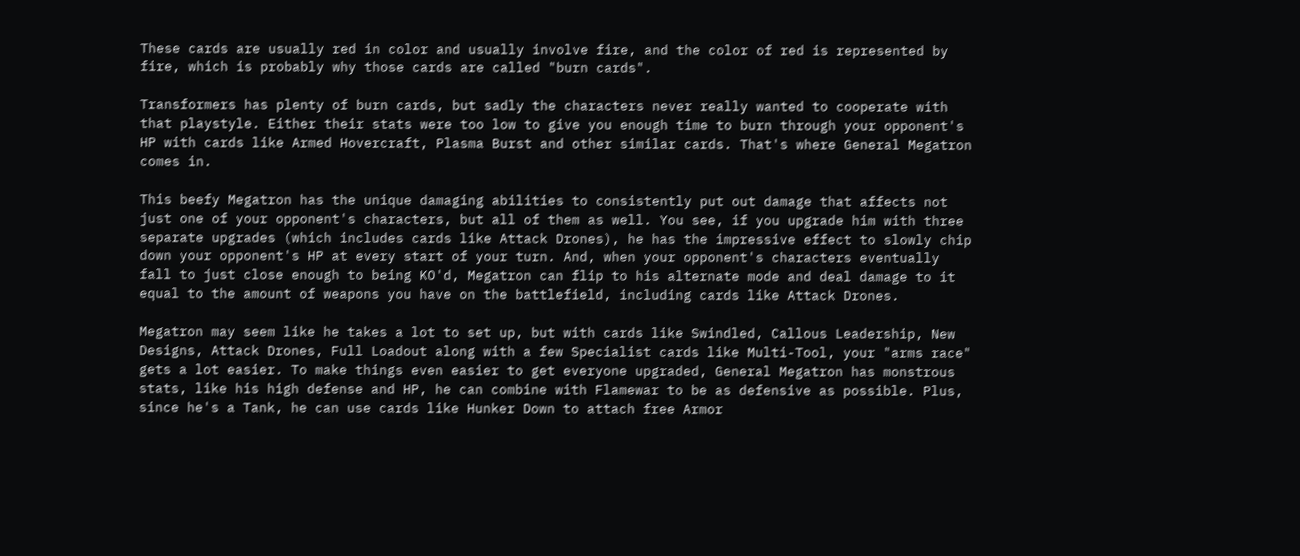These cards are usually red in color and usually involve fire, and the color of red is represented by fire, which is probably why those cards are called "burn cards".

Transformers has plenty of burn cards, but sadly the characters never really wanted to cooperate with that playstyle. Either their stats were too low to give you enough time to burn through your opponent's HP with cards like Armed Hovercraft, Plasma Burst and other similar cards. That's where General Megatron comes in.

This beefy Megatron has the unique damaging abilities to consistently put out damage that affects not just one of your opponent's characters, but all of them as well. You see, if you upgrade him with three separate upgrades (which includes cards like Attack Drones), he has the impressive effect to slowly chip down your opponent's HP at every start of your turn. And, when your opponent's characters eventually fall to just close enough to being KO'd, Megatron can flip to his alternate mode and deal damage to it equal to the amount of weapons you have on the battlefield, including cards like Attack Drones.

Megatron may seem like he takes a lot to set up, but with cards like Swindled, Callous Leadership, New Designs, Attack Drones, Full Loadout along with a few Specialist cards like Multi-Tool, your "arms race" gets a lot easier. To make things even easier to get everyone upgraded, General Megatron has monstrous stats, like his high defense and HP, he can combine with Flamewar to be as defensive as possible. Plus, since he's a Tank, he can use cards like Hunker Down to attach free Armor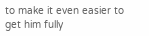to make it even easier to get him fully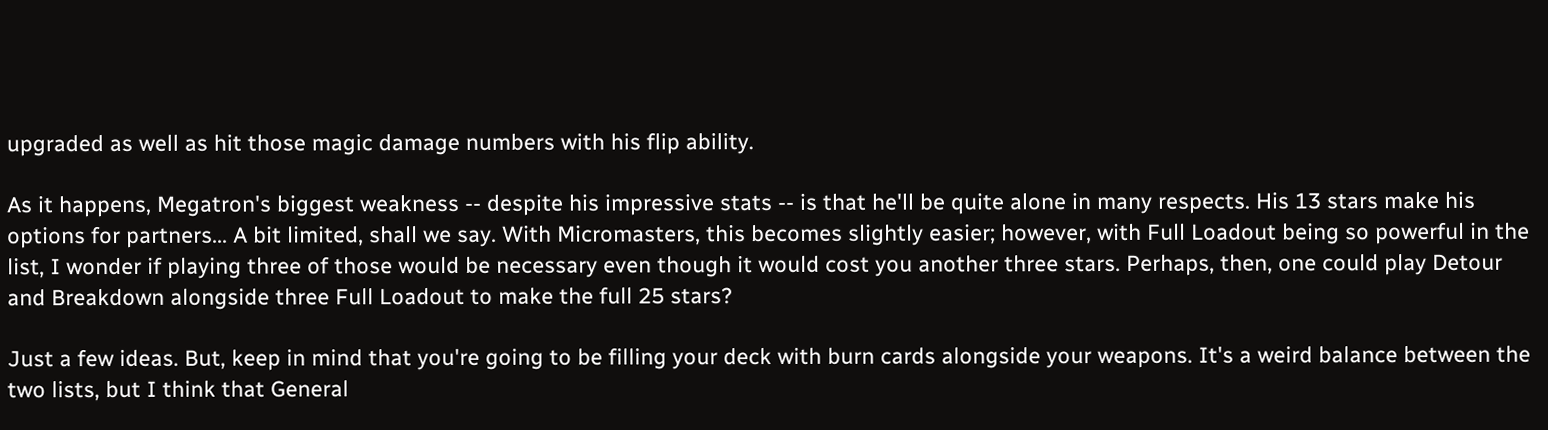upgraded as well as hit those magic damage numbers with his flip ability.

As it happens, Megatron's biggest weakness -- despite his impressive stats -- is that he'll be quite alone in many respects. His 13 stars make his options for partners... A bit limited, shall we say. With Micromasters, this becomes slightly easier; however, with Full Loadout being so powerful in the list, I wonder if playing three of those would be necessary even though it would cost you another three stars. Perhaps, then, one could play Detour and Breakdown alongside three Full Loadout to make the full 25 stars?

Just a few ideas. But, keep in mind that you're going to be filling your deck with burn cards alongside your weapons. It's a weird balance between the two lists, but I think that General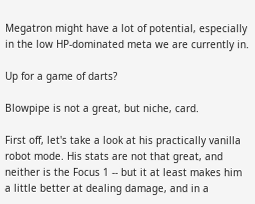Megatron might have a lot of potential, especially in the low HP-dominated meta we are currently in.

Up for a game of darts?

Blowpipe is not a great, but niche, card.

First off, let's take a look at his practically vanilla robot mode. His stats are not that great, and neither is the Focus 1 -- but it at least makes him a little better at dealing damage, and in a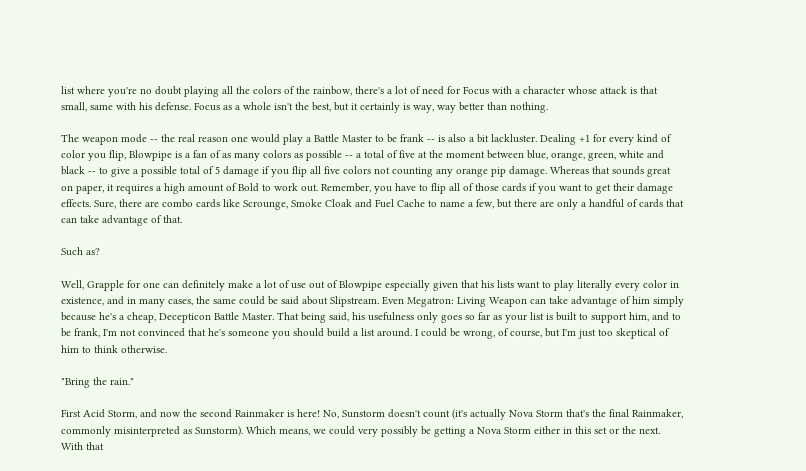list where you're no doubt playing all the colors of the rainbow, there's a lot of need for Focus with a character whose attack is that small, same with his defense. Focus as a whole isn't the best, but it certainly is way, way better than nothing.

The weapon mode -- the real reason one would play a Battle Master to be frank -- is also a bit lackluster. Dealing +1 for every kind of color you flip, Blowpipe is a fan of as many colors as possible -- a total of five at the moment between blue, orange, green, white and black -- to give a possible total of 5 damage if you flip all five colors not counting any orange pip damage. Whereas that sounds great on paper, it requires a high amount of Bold to work out. Remember, you have to flip all of those cards if you want to get their damage effects. Sure, there are combo cards like Scrounge, Smoke Cloak and Fuel Cache to name a few, but there are only a handful of cards that can take advantage of that.

Such as?

Well, Grapple for one can definitely make a lot of use out of Blowpipe especially given that his lists want to play literally every color in existence, and in many cases, the same could be said about Slipstream. Even Megatron: Living Weapon can take advantage of him simply because he's a cheap, Decepticon Battle Master. That being said, his usefulness only goes so far as your list is built to support him, and to be frank, I'm not convinced that he's someone you should build a list around. I could be wrong, of course, but I'm just too skeptical of him to think otherwise.

"Bring the rain."

First Acid Storm, and now the second Rainmaker is here! No, Sunstorm doesn't count (it's actually Nova Storm that's the final Rainmaker, commonly misinterpreted as Sunstorm). Which means, we could very possibly be getting a Nova Storm either in this set or the next. With that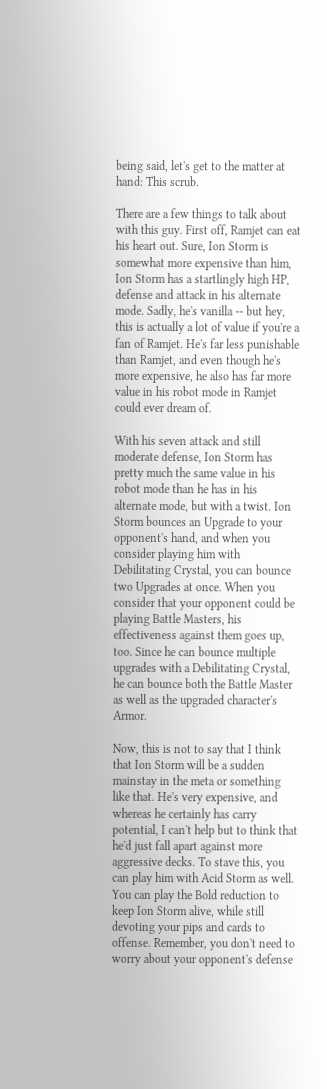being said, let's get to the matter at hand: This scrub.

There are a few things to talk about with this guy. First off, Ramjet can eat his heart out. Sure, Ion Storm is somewhat more expensive than him, Ion Storm has a startlingly high HP, defense and attack in his alternate mode. Sadly, he's vanilla -- but hey, this is actually a lot of value if you're a fan of Ramjet. He's far less punishable than Ramjet, and even though he's more expensive, he also has far more value in his robot mode in Ramjet could ever dream of.

With his seven attack and still moderate defense, Ion Storm has pretty much the same value in his robot mode than he has in his alternate mode, but with a twist. Ion Storm bounces an Upgrade to your opponent's hand, and when you consider playing him with Debilitating Crystal, you can bounce two Upgrades at once. When you consider that your opponent could be playing Battle Masters, his effectiveness against them goes up, too. Since he can bounce multiple upgrades with a Debilitating Crystal, he can bounce both the Battle Master as well as the upgraded character's Armor.

Now, this is not to say that I think that Ion Storm will be a sudden mainstay in the meta or something like that. He's very expensive, and whereas he certainly has carry potential, I can't help but to think that he'd just fall apart against more aggressive decks. To stave this, you can play him with Acid Storm as well. You can play the Bold reduction to keep Ion Storm alive, while still devoting your pips and cards to offense. Remember, you don't need to worry about your opponent's defense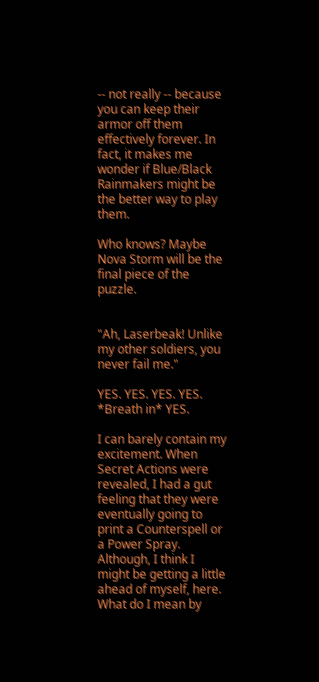-- not really -- because you can keep their armor off them effectively forever. In fact, it makes me wonder if Blue/Black Rainmakers might be the better way to play them.

Who knows? Maybe Nova Storm will be the final piece of the puzzle.


"Ah, Laserbeak! Unlike my other soldiers, you never fail me."

YES. YES. YES. YES. *Breath in* YES.

I can barely contain my excitement. When Secret Actions were revealed, I had a gut feeling that they were eventually going to print a Counterspell or a Power Spray. Although, I think I might be getting a little ahead of myself, here. What do I mean by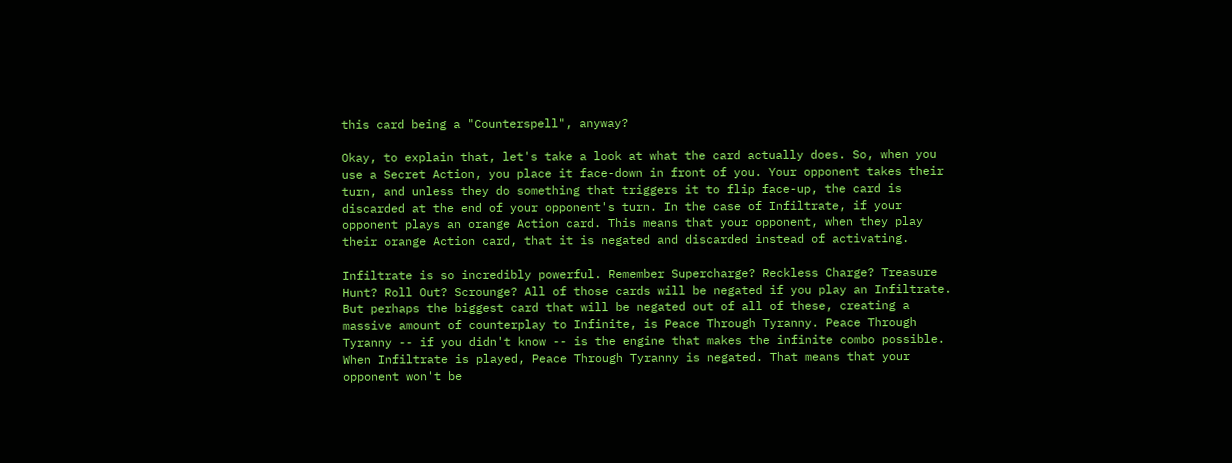this card being a "Counterspell", anyway?

Okay, to explain that, let's take a look at what the card actually does. So, when you use a Secret Action, you place it face-down in front of you. Your opponent takes their turn, and unless they do something that triggers it to flip face-up, the card is discarded at the end of your opponent's turn. In the case of Infiltrate, if your opponent plays an orange Action card. This means that your opponent, when they play their orange Action card, that it is negated and discarded instead of activating.

Infiltrate is so incredibly powerful. Remember Supercharge? Reckless Charge? Treasure Hunt? Roll Out? Scrounge? All of those cards will be negated if you play an Infiltrate. But perhaps the biggest card that will be negated out of all of these, creating a massive amount of counterplay to Infinite, is Peace Through Tyranny. Peace Through Tyranny -- if you didn't know -- is the engine that makes the infinite combo possible. When Infiltrate is played, Peace Through Tyranny is negated. That means that your opponent won't be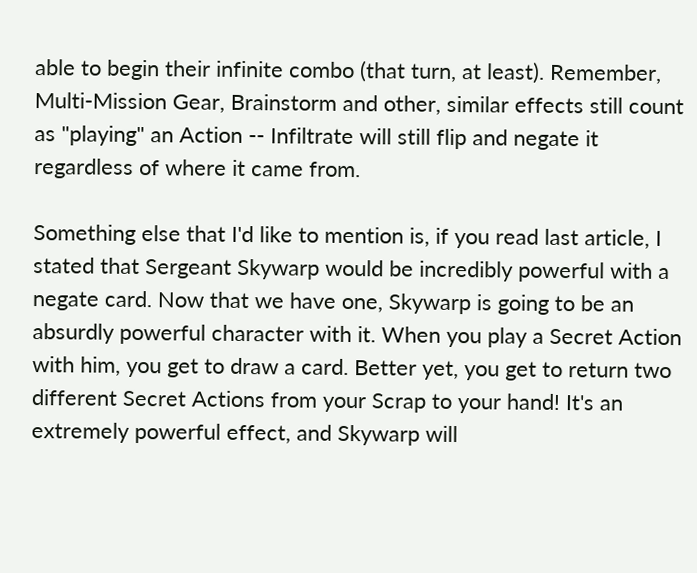able to begin their infinite combo (that turn, at least). Remember, Multi-Mission Gear, Brainstorm and other, similar effects still count as "playing" an Action -- Infiltrate will still flip and negate it regardless of where it came from.

Something else that I'd like to mention is, if you read last article, I stated that Sergeant Skywarp would be incredibly powerful with a negate card. Now that we have one, Skywarp is going to be an absurdly powerful character with it. When you play a Secret Action with him, you get to draw a card. Better yet, you get to return two different Secret Actions from your Scrap to your hand! It's an extremely powerful effect, and Skywarp will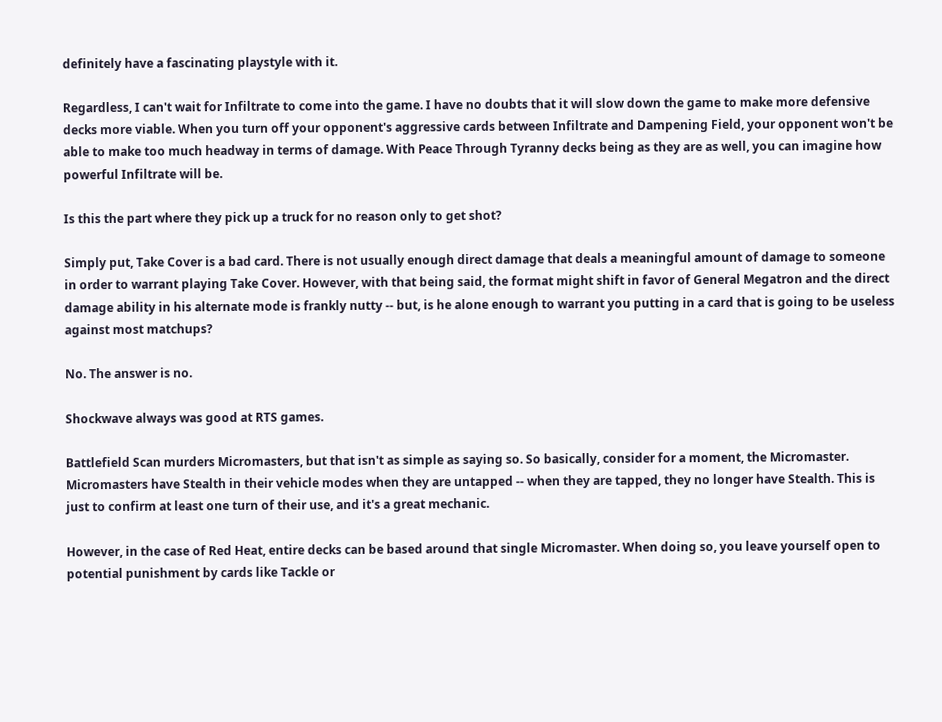definitely have a fascinating playstyle with it.

Regardless, I can't wait for Infiltrate to come into the game. I have no doubts that it will slow down the game to make more defensive decks more viable. When you turn off your opponent's aggressive cards between Infiltrate and Dampening Field, your opponent won't be able to make too much headway in terms of damage. With Peace Through Tyranny decks being as they are as well, you can imagine how powerful Infiltrate will be.

Is this the part where they pick up a truck for no reason only to get shot?

Simply put, Take Cover is a bad card. There is not usually enough direct damage that deals a meaningful amount of damage to someone in order to warrant playing Take Cover. However, with that being said, the format might shift in favor of General Megatron and the direct damage ability in his alternate mode is frankly nutty -- but, is he alone enough to warrant you putting in a card that is going to be useless against most matchups?

No. The answer is no.

Shockwave always was good at RTS games.

Battlefield Scan murders Micromasters, but that isn't as simple as saying so. So basically, consider for a moment, the Micromaster. Micromasters have Stealth in their vehicle modes when they are untapped -- when they are tapped, they no longer have Stealth. This is just to confirm at least one turn of their use, and it's a great mechanic.

However, in the case of Red Heat, entire decks can be based around that single Micromaster. When doing so, you leave yourself open to potential punishment by cards like Tackle or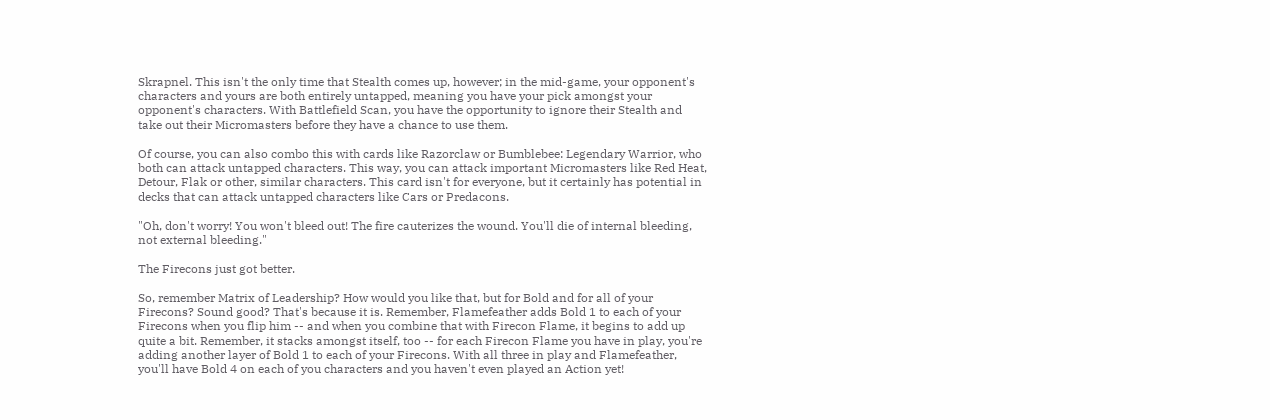Skrapnel. This isn't the only time that Stealth comes up, however; in the mid-game, your opponent's characters and yours are both entirely untapped, meaning you have your pick amongst your opponent's characters. With Battlefield Scan, you have the opportunity to ignore their Stealth and take out their Micromasters before they have a chance to use them.

Of course, you can also combo this with cards like Razorclaw or Bumblebee: Legendary Warrior, who both can attack untapped characters. This way, you can attack important Micromasters like Red Heat, Detour, Flak or other, similar characters. This card isn't for everyone, but it certainly has potential in decks that can attack untapped characters like Cars or Predacons.

"Oh, don't worry! You won't bleed out! The fire cauterizes the wound. You'll die of internal bleeding, not external bleeding."

The Firecons just got better.

So, remember Matrix of Leadership? How would you like that, but for Bold and for all of your Firecons? Sound good? That's because it is. Remember, Flamefeather adds Bold 1 to each of your Firecons when you flip him -- and when you combine that with Firecon Flame, it begins to add up quite a bit. Remember, it stacks amongst itself, too -- for each Firecon Flame you have in play, you're adding another layer of Bold 1 to each of your Firecons. With all three in play and Flamefeather, you'll have Bold 4 on each of you characters and you haven't even played an Action yet!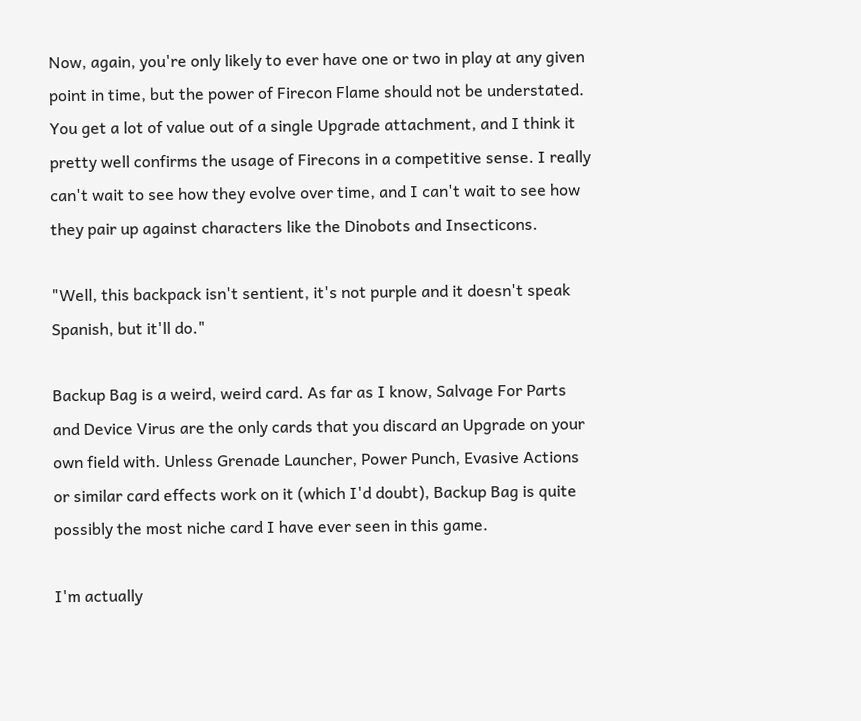Now, again, you're only likely to ever have one or two in play at any given point in time, but the power of Firecon Flame should not be understated. You get a lot of value out of a single Upgrade attachment, and I think it pretty well confirms the usage of Firecons in a competitive sense. I really can't wait to see how they evolve over time, and I can't wait to see how they pair up against characters like the Dinobots and Insecticons.

"Well, this backpack isn't sentient, it's not purple and it doesn't speak Spanish, but it'll do."

Backup Bag is a weird, weird card. As far as I know, Salvage For Parts and Device Virus are the only cards that you discard an Upgrade on your own field with. Unless Grenade Launcher, Power Punch, Evasive Actions or similar card effects work on it (which I'd doubt), Backup Bag is quite possibly the most niche card I have ever seen in this game.

I'm actually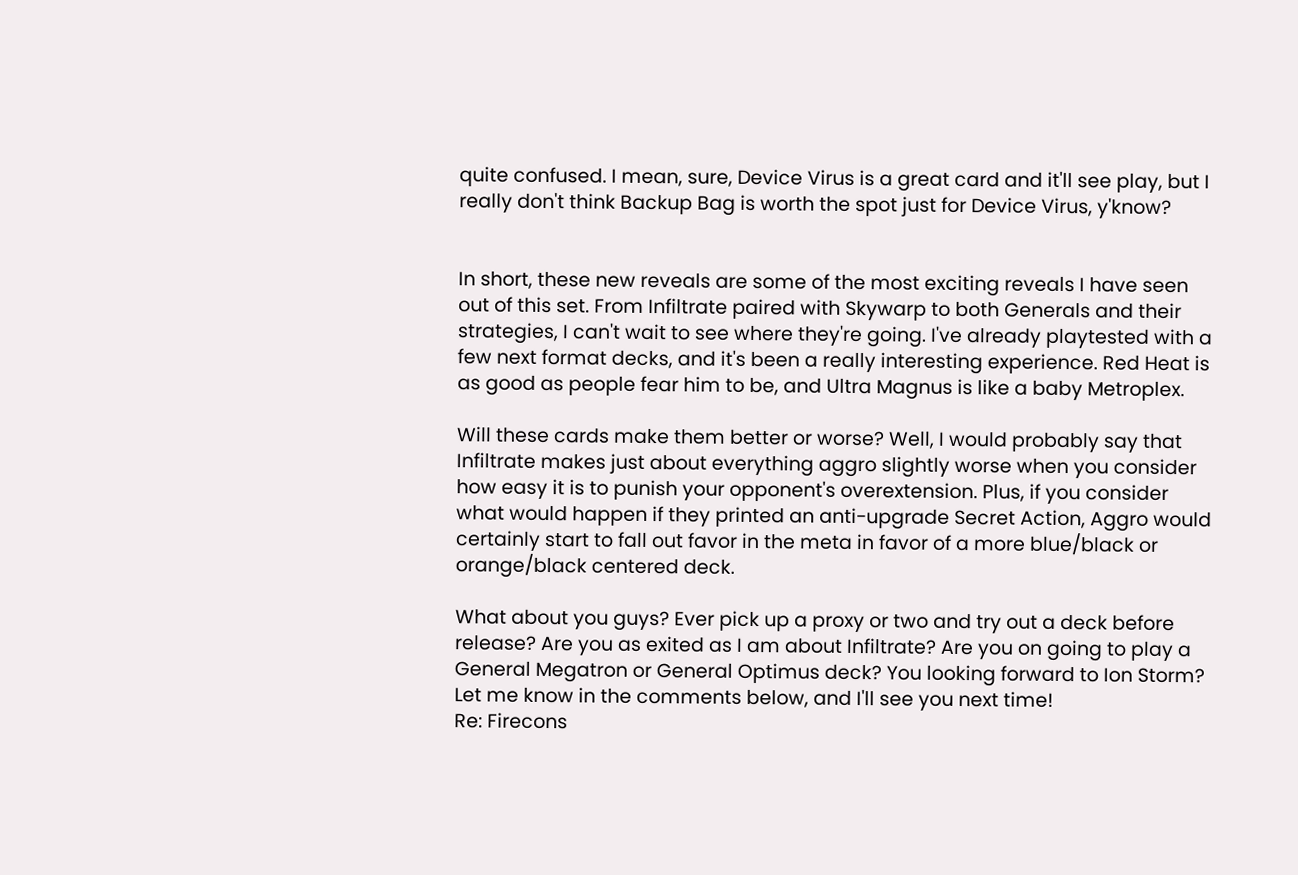quite confused. I mean, sure, Device Virus is a great card and it'll see play, but I really don't think Backup Bag is worth the spot just for Device Virus, y'know?


In short, these new reveals are some of the most exciting reveals I have seen out of this set. From Infiltrate paired with Skywarp to both Generals and their strategies, I can't wait to see where they're going. I've already playtested with a few next format decks, and it's been a really interesting experience. Red Heat is as good as people fear him to be, and Ultra Magnus is like a baby Metroplex.

Will these cards make them better or worse? Well, I would probably say that Infiltrate makes just about everything aggro slightly worse when you consider how easy it is to punish your opponent's overextension. Plus, if you consider what would happen if they printed an anti-upgrade Secret Action, Aggro would certainly start to fall out favor in the meta in favor of a more blue/black or orange/black centered deck.

What about you guys? Ever pick up a proxy or two and try out a deck before release? Are you as exited as I am about Infiltrate? Are you on going to play a General Megatron or General Optimus deck? You looking forward to Ion Storm? Let me know in the comments below, and I'll see you next time!
Re: Firecons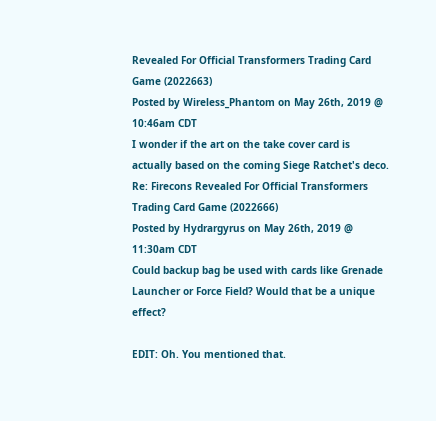Revealed For Official Transformers Trading Card Game (2022663)
Posted by Wireless_Phantom on May 26th, 2019 @ 10:46am CDT
I wonder if the art on the take cover card is actually based on the coming Siege Ratchet's deco.
Re: Firecons Revealed For Official Transformers Trading Card Game (2022666)
Posted by Hydrargyrus on May 26th, 2019 @ 11:30am CDT
Could backup bag be used with cards like Grenade Launcher or Force Field? Would that be a unique effect?

EDIT: Oh. You mentioned that.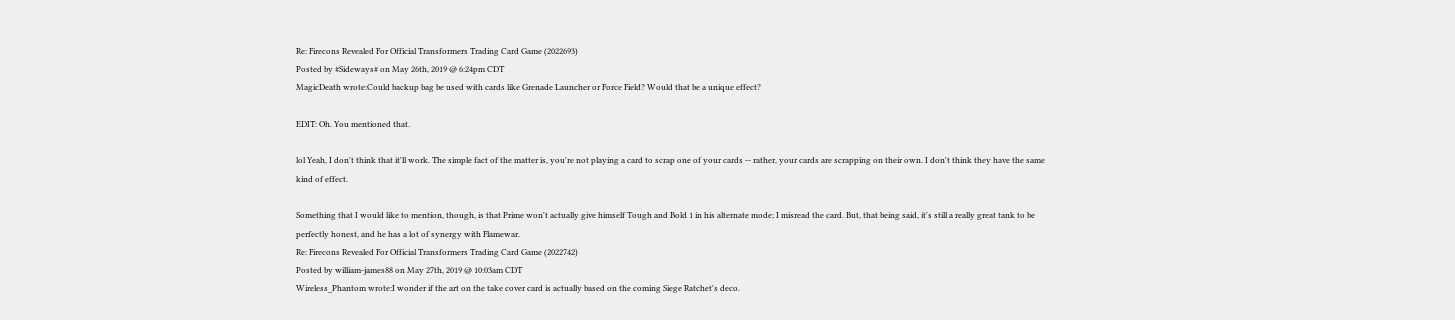Re: Firecons Revealed For Official Transformers Trading Card Game (2022693)
Posted by #Sideways# on May 26th, 2019 @ 6:24pm CDT
MagicDeath wrote:Could backup bag be used with cards like Grenade Launcher or Force Field? Would that be a unique effect?

EDIT: Oh. You mentioned that.

lol Yeah, I don't think that it'll work. The simple fact of the matter is, you're not playing a card to scrap one of your cards -- rather, your cards are scrapping on their own. I don't think they have the same kind of effect.

Something that I would like to mention, though, is that Prime won't actually give himself Tough and Bold 1 in his alternate mode; I misread the card. But, that being said, it's still a really great tank to be perfectly honest, and he has a lot of synergy with Flamewar.
Re: Firecons Revealed For Official Transformers Trading Card Game (2022742)
Posted by william-james88 on May 27th, 2019 @ 10:03am CDT
Wireless_Phantom wrote:I wonder if the art on the take cover card is actually based on the coming Siege Ratchet's deco.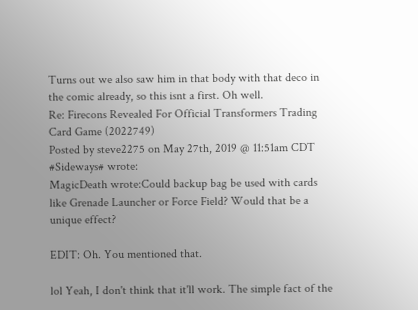Turns out we also saw him in that body with that deco in the comic already, so this isnt a first. Oh well.
Re: Firecons Revealed For Official Transformers Trading Card Game (2022749)
Posted by steve2275 on May 27th, 2019 @ 11:51am CDT
#Sideways# wrote:
MagicDeath wrote:Could backup bag be used with cards like Grenade Launcher or Force Field? Would that be a unique effect?

EDIT: Oh. You mentioned that.

lol Yeah, I don't think that it'll work. The simple fact of the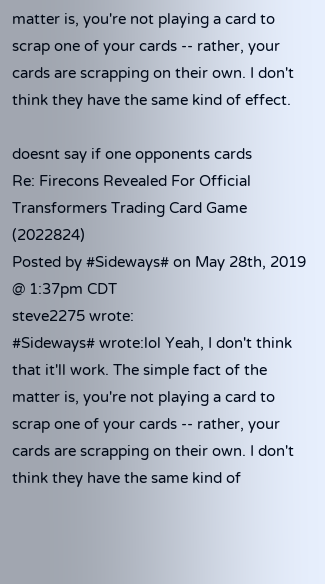matter is, you're not playing a card to scrap one of your cards -- rather, your cards are scrapping on their own. I don't think they have the same kind of effect.

doesnt say if one opponents cards
Re: Firecons Revealed For Official Transformers Trading Card Game (2022824)
Posted by #Sideways# on May 28th, 2019 @ 1:37pm CDT
steve2275 wrote:
#Sideways# wrote:lol Yeah, I don't think that it'll work. The simple fact of the matter is, you're not playing a card to scrap one of your cards -- rather, your cards are scrapping on their own. I don't think they have the same kind of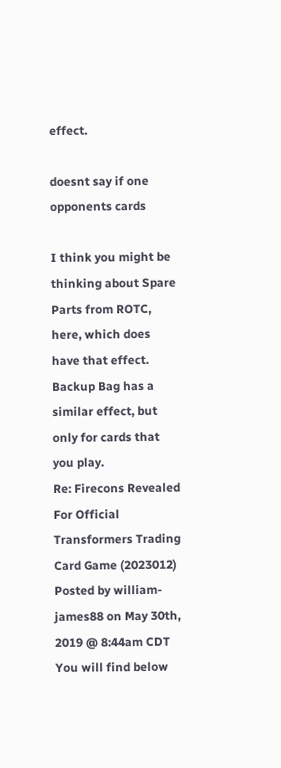effect.

doesnt say if one opponents cards

I think you might be thinking about Spare Parts from ROTC, here, which does have that effect. Backup Bag has a similar effect, but only for cards that you play.
Re: Firecons Revealed For Official Transformers Trading Card Game (2023012)
Posted by william-james88 on May 30th, 2019 @ 8:44am CDT
You will find below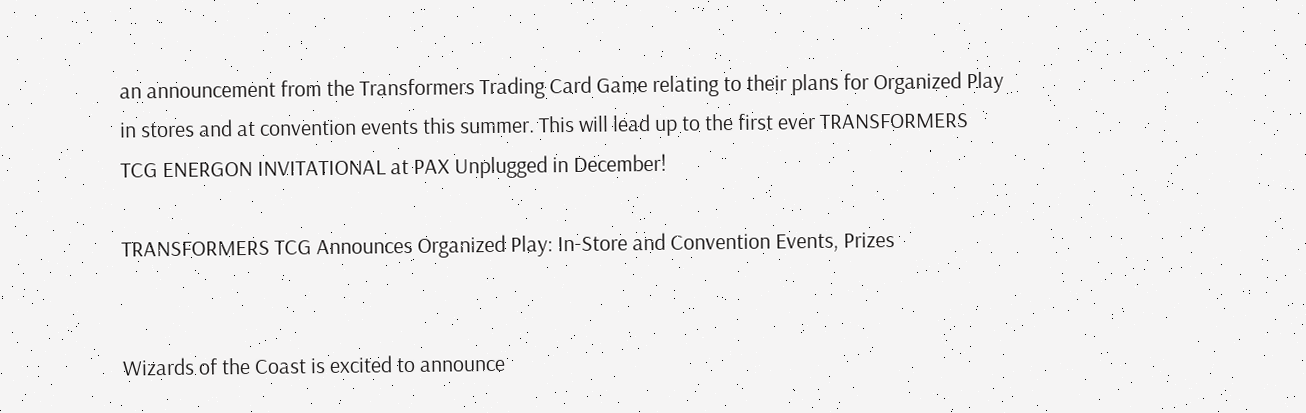an announcement from the Transformers Trading Card Game relating to their plans for Organized Play in stores and at convention events this summer. This will lead up to the first ever TRANSFORMERS TCG ENERGON INVITATIONAL at PAX Unplugged in December!

TRANSFORMERS TCG Announces Organized Play: In-Store and Convention Events, Prizes


Wizards of the Coast is excited to announce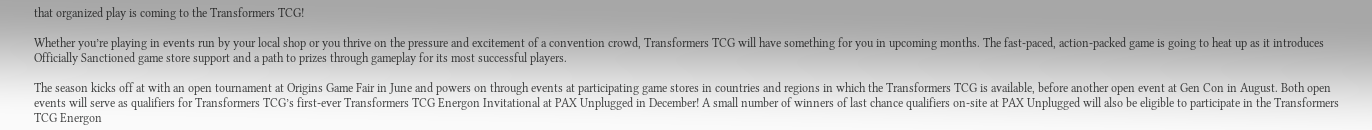that organized play is coming to the Transformers TCG!

Whether you’re playing in events run by your local shop or you thrive on the pressure and excitement of a convention crowd, Transformers TCG will have something for you in upcoming months. The fast-paced, action-packed game is going to heat up as it introduces Officially Sanctioned game store support and a path to prizes through gameplay for its most successful players.

The season kicks off at with an open tournament at Origins Game Fair in June and powers on through events at participating game stores in countries and regions in which the Transformers TCG is available, before another open event at Gen Con in August. Both open events will serve as qualifiers for Transformers TCG’s first-ever Transformers TCG Energon Invitational at PAX Unplugged in December! A small number of winners of last chance qualifiers on-site at PAX Unplugged will also be eligible to participate in the Transformers TCG Energon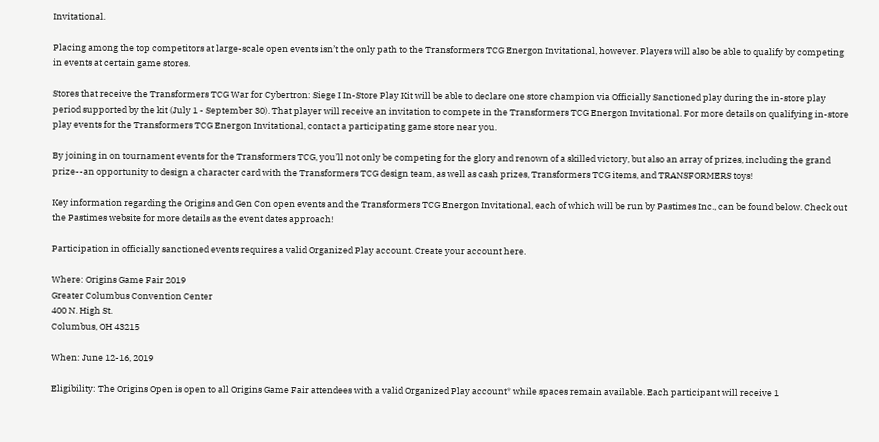Invitational.

Placing among the top competitors at large-scale open events isn’t the only path to the Transformers TCG Energon Invitational, however. Players will also be able to qualify by competing in events at certain game stores.

Stores that receive the Transformers TCG War for Cybertron: Siege I In-Store Play Kit will be able to declare one store champion via Officially Sanctioned play during the in-store play period supported by the kit (July 1 - September 30). That player will receive an invitation to compete in the Transformers TCG Energon Invitational. For more details on qualifying in-store play events for the Transformers TCG Energon Invitational, contact a participating game store near you.

By joining in on tournament events for the Transformers TCG, you’ll not only be competing for the glory and renown of a skilled victory, but also an array of prizes, including the grand prize--an opportunity to design a character card with the Transformers TCG design team, as well as cash prizes, Transformers TCG items, and TRANSFORMERS toys!

Key information regarding the Origins and Gen Con open events and the Transformers TCG Energon Invitational, each of which will be run by Pastimes Inc., can be found below. Check out the Pastimes website for more details as the event dates approach!

Participation in officially sanctioned events requires a valid Organized Play account. Create your account here.

Where: Origins Game Fair 2019
Greater Columbus Convention Center
400 N. High St.
Columbus, OH 43215

When: June 12-16, 2019

Eligibility: The Origins Open is open to all Origins Game Fair attendees with a valid Organized Play account* while spaces remain available. Each participant will receive 1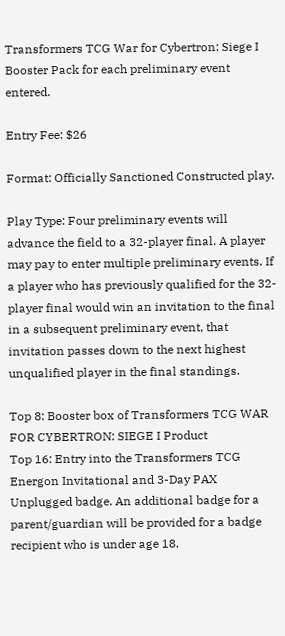Transformers TCG War for Cybertron: Siege I Booster Pack for each preliminary event entered.

Entry Fee: $26

Format: Officially Sanctioned Constructed play.

Play Type: Four preliminary events will advance the field to a 32-player final. A player may pay to enter multiple preliminary events. If a player who has previously qualified for the 32-player final would win an invitation to the final in a subsequent preliminary event, that invitation passes down to the next highest unqualified player in the final standings.

Top 8: Booster box of Transformers TCG WAR FOR CYBERTRON: SIEGE I Product
Top 16: Entry into the Transformers TCG Energon Invitational and 3-Day PAX Unplugged badge. An additional badge for a parent/guardian will be provided for a badge recipient who is under age 18.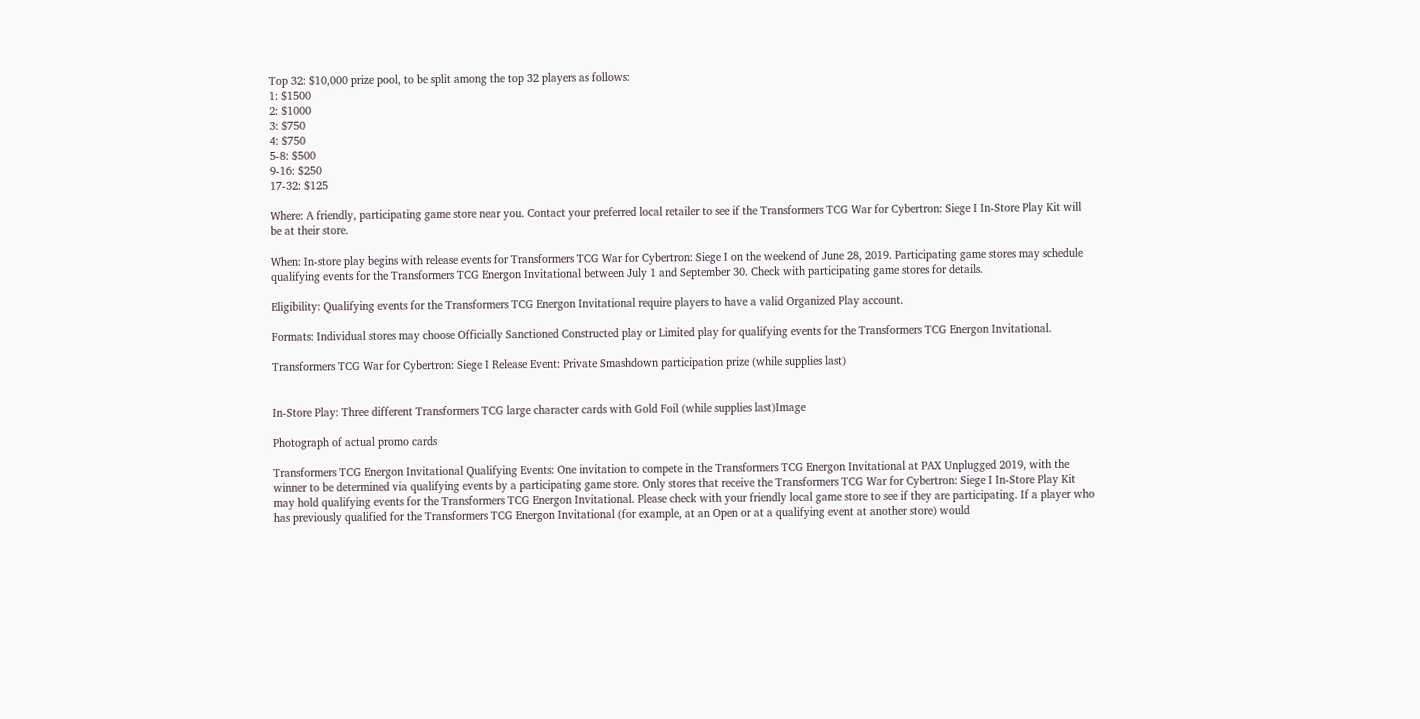Top 32: $10,000 prize pool, to be split among the top 32 players as follows:
1: $1500
2: $1000
3: $750
4: $750
5-8: $500
9-16: $250
17-32: $125

Where: A friendly, participating game store near you. Contact your preferred local retailer to see if the Transformers TCG War for Cybertron: Siege I In-Store Play Kit will be at their store.

When: In-store play begins with release events for Transformers TCG War for Cybertron: Siege I on the weekend of June 28, 2019. Participating game stores may schedule qualifying events for the Transformers TCG Energon Invitational between July 1 and September 30. Check with participating game stores for details.

Eligibility: Qualifying events for the Transformers TCG Energon Invitational require players to have a valid Organized Play account.

Formats: Individual stores may choose Officially Sanctioned Constructed play or Limited play for qualifying events for the Transformers TCG Energon Invitational.

Transformers TCG War for Cybertron: Siege I Release Event: Private Smashdown participation prize (while supplies last)


In-Store Play: Three different Transformers TCG large character cards with Gold Foil (while supplies last)Image

Photograph of actual promo cards

Transformers TCG Energon Invitational Qualifying Events: One invitation to compete in the Transformers TCG Energon Invitational at PAX Unplugged 2019, with the winner to be determined via qualifying events by a participating game store. Only stores that receive the Transformers TCG War for Cybertron: Siege I In-Store Play Kit may hold qualifying events for the Transformers TCG Energon Invitational. Please check with your friendly local game store to see if they are participating. If a player who has previously qualified for the Transformers TCG Energon Invitational (for example, at an Open or at a qualifying event at another store) would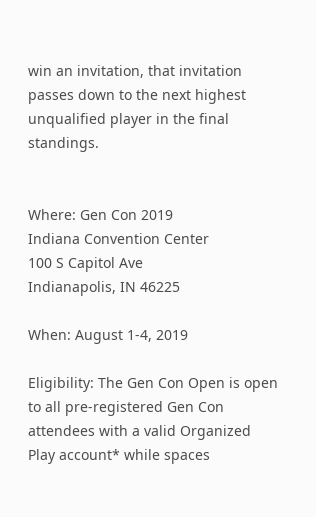win an invitation, that invitation passes down to the next highest unqualified player in the final standings.


Where: Gen Con 2019
Indiana Convention Center
100 S Capitol Ave
Indianapolis, IN 46225

When: August 1-4, 2019

Eligibility: The Gen Con Open is open to all pre-registered Gen Con attendees with a valid Organized Play account* while spaces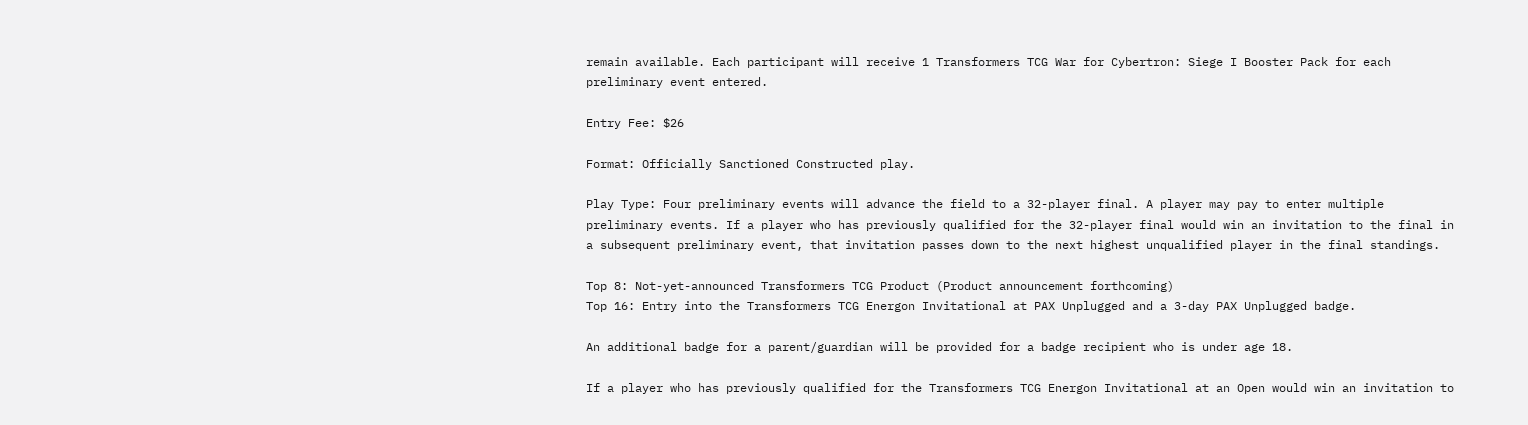remain available. Each participant will receive 1 Transformers TCG War for Cybertron: Siege I Booster Pack for each preliminary event entered.

Entry Fee: $26

Format: Officially Sanctioned Constructed play.

Play Type: Four preliminary events will advance the field to a 32-player final. A player may pay to enter multiple preliminary events. If a player who has previously qualified for the 32-player final would win an invitation to the final in a subsequent preliminary event, that invitation passes down to the next highest unqualified player in the final standings.

Top 8: Not-yet-announced Transformers TCG Product (Product announcement forthcoming)
Top 16: Entry into the Transformers TCG Energon Invitational at PAX Unplugged and a 3-day PAX Unplugged badge.

An additional badge for a parent/guardian will be provided for a badge recipient who is under age 18.

If a player who has previously qualified for the Transformers TCG Energon Invitational at an Open would win an invitation to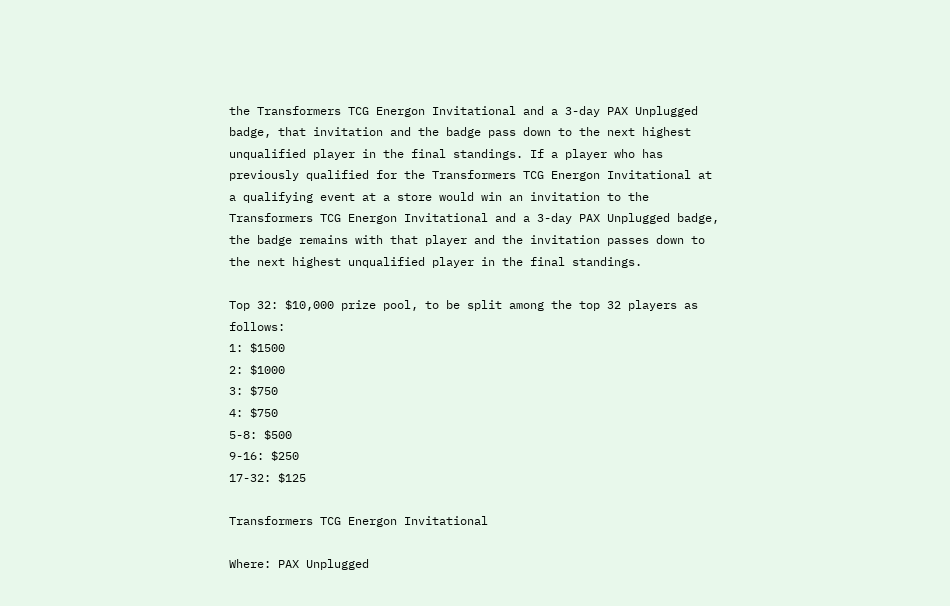the Transformers TCG Energon Invitational and a 3-day PAX Unplugged badge, that invitation and the badge pass down to the next highest unqualified player in the final standings. If a player who has previously qualified for the Transformers TCG Energon Invitational at a qualifying event at a store would win an invitation to the Transformers TCG Energon Invitational and a 3-day PAX Unplugged badge, the badge remains with that player and the invitation passes down to the next highest unqualified player in the final standings.

Top 32: $10,000 prize pool, to be split among the top 32 players as follows:
1: $1500
2: $1000
3: $750
4: $750
5-8: $500
9-16: $250
17-32: $125

Transformers TCG Energon Invitational

Where: PAX Unplugged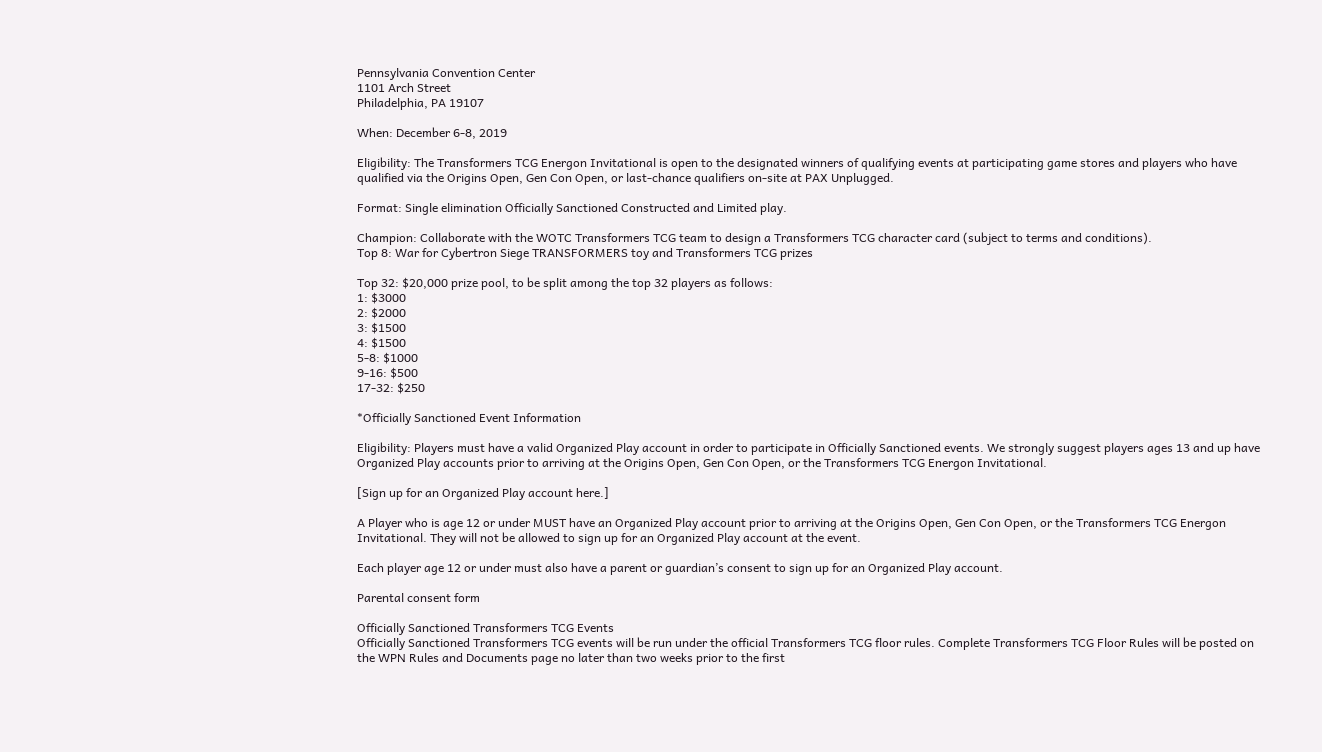Pennsylvania Convention Center
1101 Arch Street
Philadelphia, PA 19107

When: December 6-8, 2019

Eligibility: The Transformers TCG Energon Invitational is open to the designated winners of qualifying events at participating game stores and players who have qualified via the Origins Open, Gen Con Open, or last-chance qualifiers on-site at PAX Unplugged.

Format: Single elimination Officially Sanctioned Constructed and Limited play.

Champion: Collaborate with the WOTC Transformers TCG team to design a Transformers TCG character card (subject to terms and conditions).
Top 8: War for Cybertron Siege TRANSFORMERS toy and Transformers TCG prizes

Top 32: $20,000 prize pool, to be split among the top 32 players as follows:
1: $3000
2: $2000
3: $1500
4: $1500
5-8: $1000
9-16: $500
17-32: $250

*Officially Sanctioned Event Information

Eligibility: Players must have a valid Organized Play account in order to participate in Officially Sanctioned events. We strongly suggest players ages 13 and up have Organized Play accounts prior to arriving at the Origins Open, Gen Con Open, or the Transformers TCG Energon Invitational.

[Sign up for an Organized Play account here.]

A Player who is age 12 or under MUST have an Organized Play account prior to arriving at the Origins Open, Gen Con Open, or the Transformers TCG Energon Invitational. They will not be allowed to sign up for an Organized Play account at the event.

Each player age 12 or under must also have a parent or guardian’s consent to sign up for an Organized Play account.

Parental consent form

Officially Sanctioned Transformers TCG Events
Officially Sanctioned Transformers TCG events will be run under the official Transformers TCG floor rules. Complete Transformers TCG Floor Rules will be posted on the WPN Rules and Documents page no later than two weeks prior to the first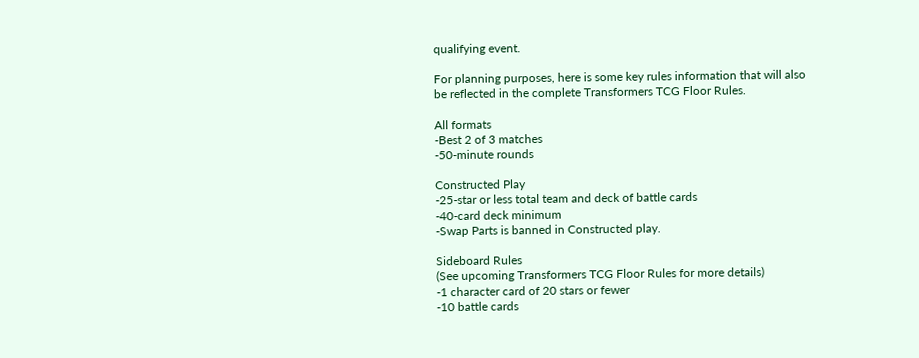qualifying event.

For planning purposes, here is some key rules information that will also be reflected in the complete Transformers TCG Floor Rules.

All formats
-Best 2 of 3 matches
-50-minute rounds

Constructed Play
-25-star or less total team and deck of battle cards
-40-card deck minimum
-Swap Parts is banned in Constructed play.

Sideboard Rules
(See upcoming Transformers TCG Floor Rules for more details)
-1 character card of 20 stars or fewer
-10 battle cards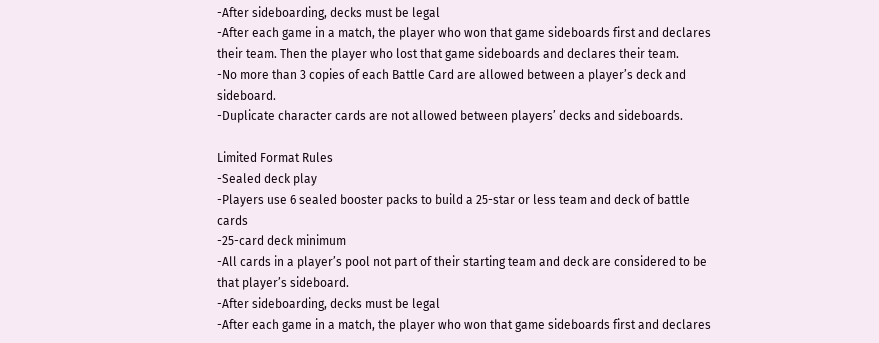-After sideboarding, decks must be legal
-After each game in a match, the player who won that game sideboards first and declares their team. Then the player who lost that game sideboards and declares their team.
-No more than 3 copies of each Battle Card are allowed between a player’s deck and sideboard.
-Duplicate character cards are not allowed between players’ decks and sideboards.

Limited Format Rules
-Sealed deck play
-Players use 6 sealed booster packs to build a 25-star or less team and deck of battle cards
-25-card deck minimum
-All cards in a player’s pool not part of their starting team and deck are considered to be that player’s sideboard.
-After sideboarding, decks must be legal
-After each game in a match, the player who won that game sideboards first and declares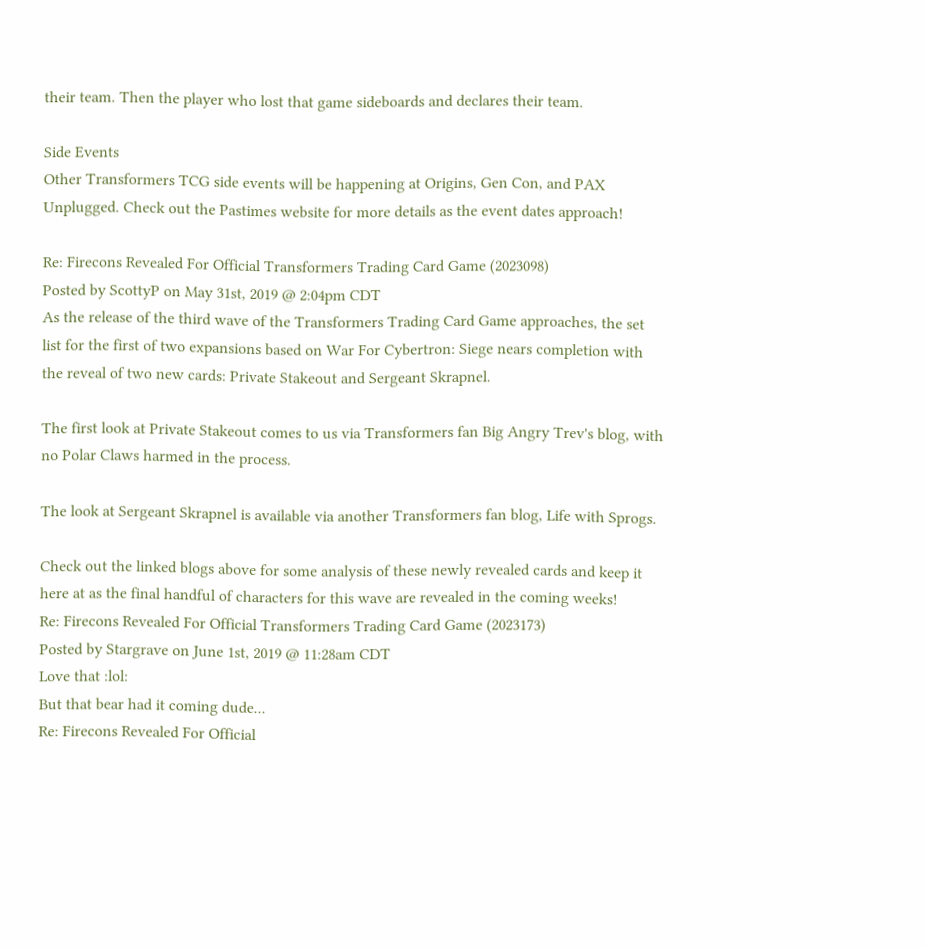their team. Then the player who lost that game sideboards and declares their team.

Side Events
Other Transformers TCG side events will be happening at Origins, Gen Con, and PAX Unplugged. Check out the Pastimes website for more details as the event dates approach!

Re: Firecons Revealed For Official Transformers Trading Card Game (2023098)
Posted by ScottyP on May 31st, 2019 @ 2:04pm CDT
As the release of the third wave of the Transformers Trading Card Game approaches, the set list for the first of two expansions based on War For Cybertron: Siege nears completion with the reveal of two new cards: Private Stakeout and Sergeant Skrapnel.

The first look at Private Stakeout comes to us via Transformers fan Big Angry Trev's blog, with no Polar Claws harmed in the process.

The look at Sergeant Skrapnel is available via another Transformers fan blog, Life with Sprogs.

Check out the linked blogs above for some analysis of these newly revealed cards and keep it here at as the final handful of characters for this wave are revealed in the coming weeks!
Re: Firecons Revealed For Official Transformers Trading Card Game (2023173)
Posted by Stargrave on June 1st, 2019 @ 11:28am CDT
Love that :lol:
But that bear had it coming dude...
Re: Firecons Revealed For Official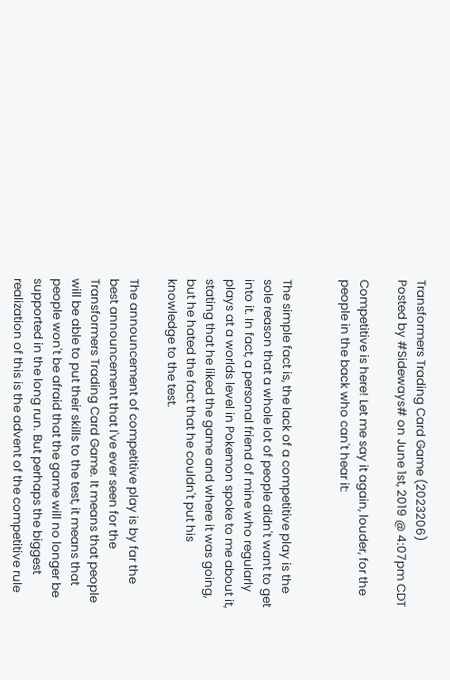Transformers Trading Card Game (2023206)
Posted by #Sideways# on June 1st, 2019 @ 4:07pm CDT

Competitive is here! Let me say it again, louder, for the people in the back who can't hear it:


The simple fact is, the lack of a competitive play is the sole reason that a whole lot of people didn't want to get into it. In fact, a personal friend of mine who regularly plays at a worlds level in Pokemon spoke to me about it, stating that he liked the game and where it was going, but he hated the fact that he couldn't put his knowledge to the test.

The announcement of competitive play is by far the best announcement that I've ever seen for the Transformers Trading Card Game. It means that people will be able to put their skills to the test, it means that people won't be afraid that the game will no longer be supported in the long run. But perhaps the biggest realization of this is the advent of the competitive rule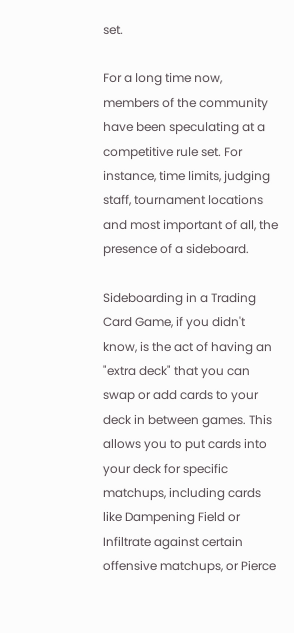set.

For a long time now, members of the community have been speculating at a competitive rule set. For instance, time limits, judging staff, tournament locations and most important of all, the presence of a sideboard.

Sideboarding in a Trading Card Game, if you didn't know, is the act of having an "extra deck" that you can swap or add cards to your deck in between games. This allows you to put cards into your deck for specific matchups, including cards like Dampening Field or Infiltrate against certain offensive matchups, or Pierce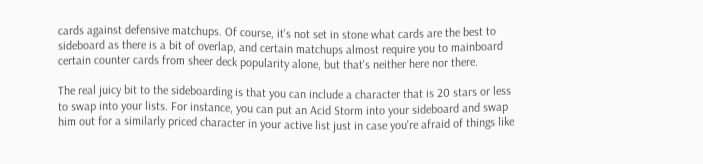cards against defensive matchups. Of course, it's not set in stone what cards are the best to sideboard as there is a bit of overlap, and certain matchups almost require you to mainboard certain counter cards from sheer deck popularity alone, but that's neither here nor there.

The real juicy bit to the sideboarding is that you can include a character that is 20 stars or less to swap into your lists. For instance, you can put an Acid Storm into your sideboard and swap him out for a similarly priced character in your active list just in case you're afraid of things like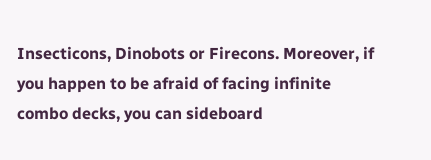Insecticons, Dinobots or Firecons. Moreover, if you happen to be afraid of facing infinite combo decks, you can sideboard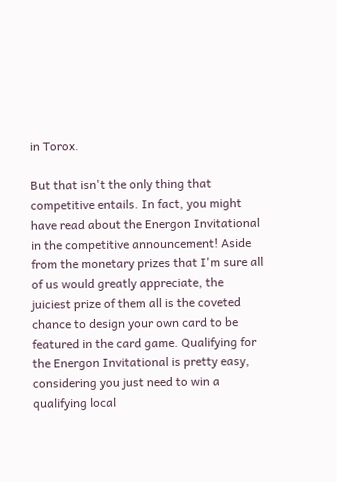in Torox.

But that isn't the only thing that competitive entails. In fact, you might have read about the Energon Invitational in the competitive announcement! Aside from the monetary prizes that I'm sure all of us would greatly appreciate, the juiciest prize of them all is the coveted chance to design your own card to be featured in the card game. Qualifying for the Energon Invitational is pretty easy, considering you just need to win a qualifying local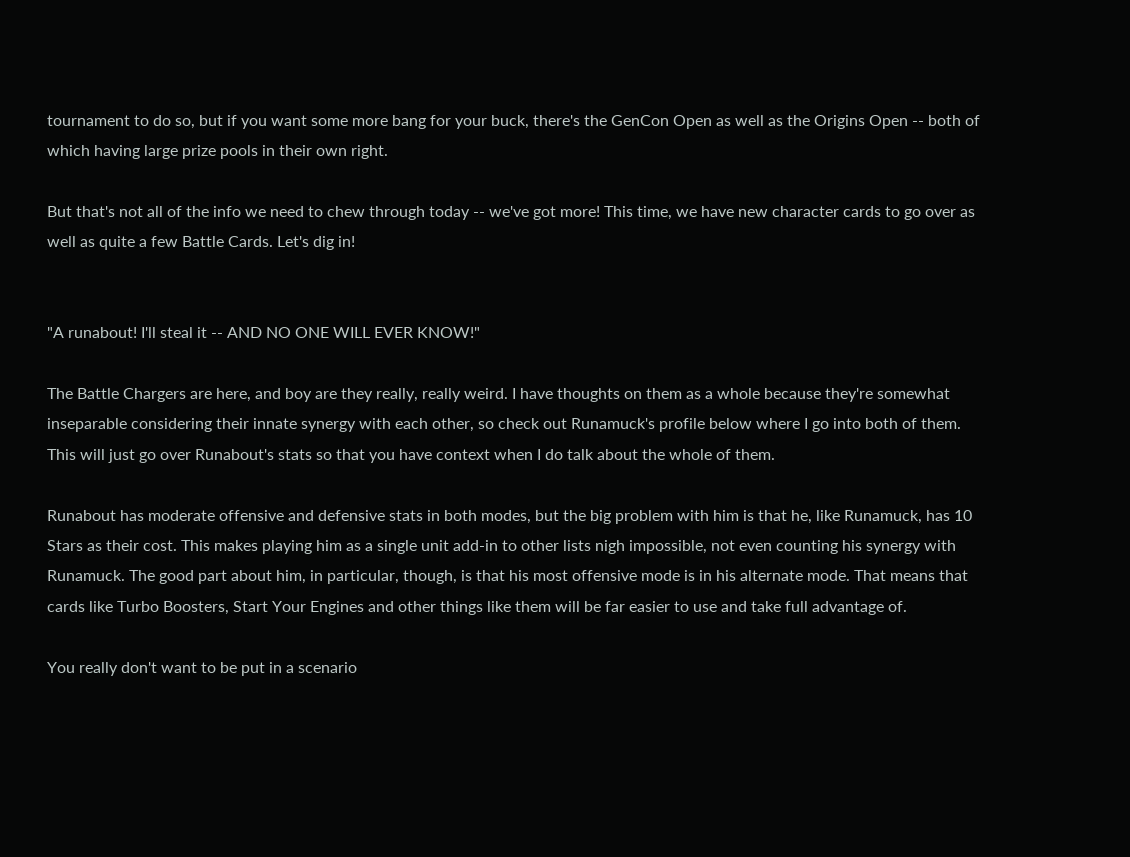tournament to do so, but if you want some more bang for your buck, there's the GenCon Open as well as the Origins Open -- both of which having large prize pools in their own right.

But that's not all of the info we need to chew through today -- we've got more! This time, we have new character cards to go over as well as quite a few Battle Cards. Let's dig in!


"A runabout! I'll steal it -- AND NO ONE WILL EVER KNOW!"

The Battle Chargers are here, and boy are they really, really weird. I have thoughts on them as a whole because they're somewhat inseparable considering their innate synergy with each other, so check out Runamuck's profile below where I go into both of them. This will just go over Runabout's stats so that you have context when I do talk about the whole of them.

Runabout has moderate offensive and defensive stats in both modes, but the big problem with him is that he, like Runamuck, has 10 Stars as their cost. This makes playing him as a single unit add-in to other lists nigh impossible, not even counting his synergy with Runamuck. The good part about him, in particular, though, is that his most offensive mode is in his alternate mode. That means that cards like Turbo Boosters, Start Your Engines and other things like them will be far easier to use and take full advantage of.

You really don't want to be put in a scenario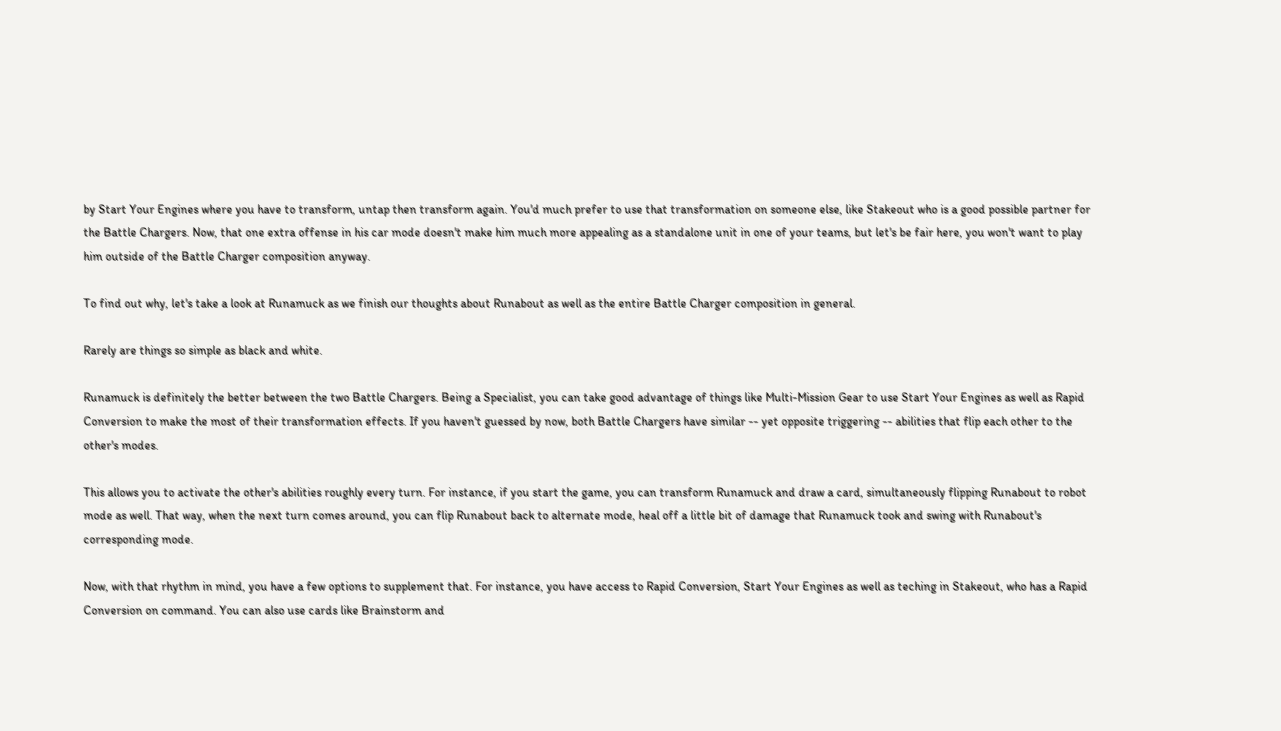by Start Your Engines where you have to transform, untap then transform again. You'd much prefer to use that transformation on someone else, like Stakeout who is a good possible partner for the Battle Chargers. Now, that one extra offense in his car mode doesn't make him much more appealing as a standalone unit in one of your teams, but let's be fair here, you won't want to play him outside of the Battle Charger composition anyway.

To find out why, let's take a look at Runamuck as we finish our thoughts about Runabout as well as the entire Battle Charger composition in general.

Rarely are things so simple as black and white.

Runamuck is definitely the better between the two Battle Chargers. Being a Specialist, you can take good advantage of things like Multi-Mission Gear to use Start Your Engines as well as Rapid Conversion to make the most of their transformation effects. If you haven't guessed by now, both Battle Chargers have similar -- yet opposite triggering -- abilities that flip each other to the other's modes.

This allows you to activate the other's abilities roughly every turn. For instance, if you start the game, you can transform Runamuck and draw a card, simultaneously flipping Runabout to robot mode as well. That way, when the next turn comes around, you can flip Runabout back to alternate mode, heal off a little bit of damage that Runamuck took and swing with Runabout's corresponding mode.

Now, with that rhythm in mind, you have a few options to supplement that. For instance, you have access to Rapid Conversion, Start Your Engines as well as teching in Stakeout, who has a Rapid Conversion on command. You can also use cards like Brainstorm and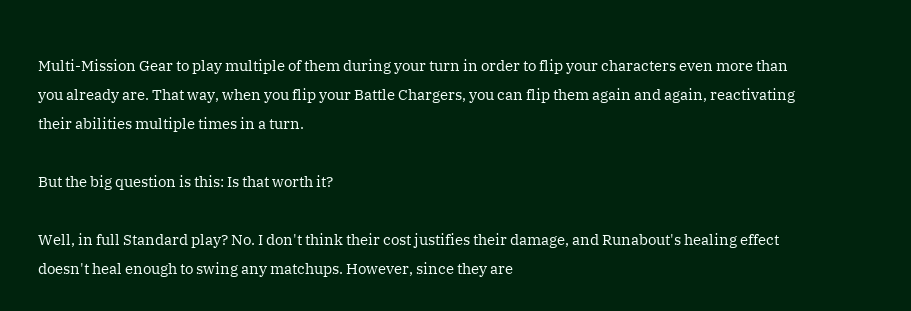Multi-Mission Gear to play multiple of them during your turn in order to flip your characters even more than you already are. That way, when you flip your Battle Chargers, you can flip them again and again, reactivating their abilities multiple times in a turn.

But the big question is this: Is that worth it?

Well, in full Standard play? No. I don't think their cost justifies their damage, and Runabout's healing effect doesn't heal enough to swing any matchups. However, since they are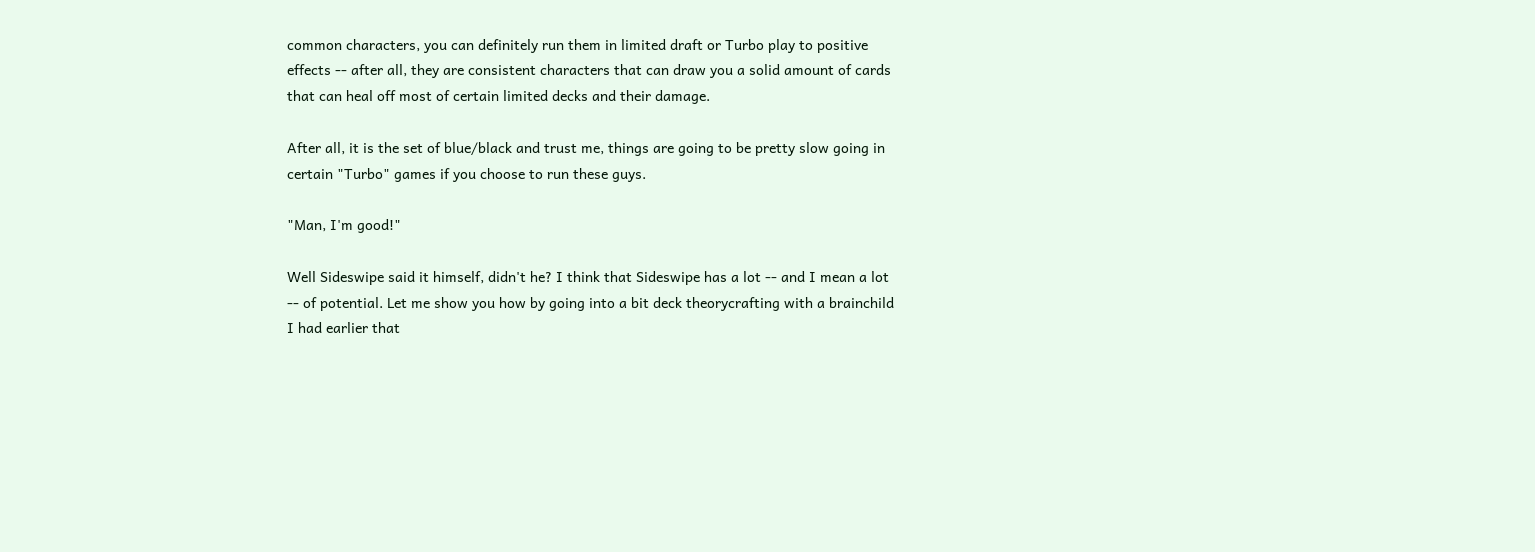common characters, you can definitely run them in limited draft or Turbo play to positive effects -- after all, they are consistent characters that can draw you a solid amount of cards that can heal off most of certain limited decks and their damage.

After all, it is the set of blue/black and trust me, things are going to be pretty slow going in certain "Turbo" games if you choose to run these guys.

"Man, I'm good!"

Well Sideswipe said it himself, didn't he? I think that Sideswipe has a lot -- and I mean a lot -- of potential. Let me show you how by going into a bit deck theorycrafting with a brainchild I had earlier that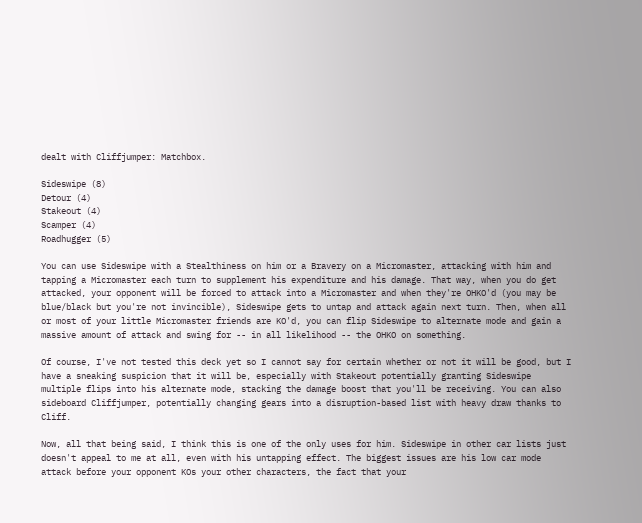dealt with Cliffjumper: Matchbox.

Sideswipe (8)
Detour (4)
Stakeout (4)
Scamper (4)
Roadhugger (5)

You can use Sideswipe with a Stealthiness on him or a Bravery on a Micromaster, attacking with him and tapping a Micromaster each turn to supplement his expenditure and his damage. That way, when you do get attacked, your opponent will be forced to attack into a Micromaster and when they're OHKO'd (you may be blue/black but you're not invincible), Sideswipe gets to untap and attack again next turn. Then, when all or most of your little Micromaster friends are KO'd, you can flip Sideswipe to alternate mode and gain a massive amount of attack and swing for -- in all likelihood -- the OHKO on something.

Of course, I've not tested this deck yet so I cannot say for certain whether or not it will be good, but I have a sneaking suspicion that it will be, especially with Stakeout potentially granting Sideswipe multiple flips into his alternate mode, stacking the damage boost that you'll be receiving. You can also sideboard Cliffjumper, potentially changing gears into a disruption-based list with heavy draw thanks to Cliff.

Now, all that being said, I think this is one of the only uses for him. Sideswipe in other car lists just doesn't appeal to me at all, even with his untapping effect. The biggest issues are his low car mode attack before your opponent KOs your other characters, the fact that your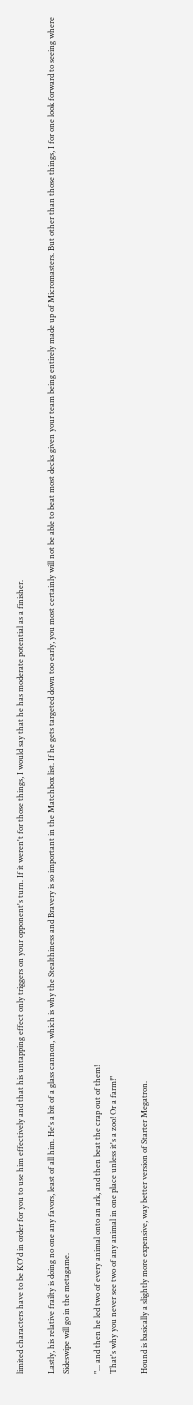limited characters have to be KO'd in order for you to use him effectively and that his untapping effect only triggers on your opponent's turn. If it weren't for those things, I would say that he has moderate potential as a finisher.

Lastly, his relative frailty is doing no one any favors, least of all him. He's a bit of a glass cannon, which is why the Stealthiness and Bravery is so important in the Matchbox list. If he gets targeted down too early, you most certainly will not be able to beat most decks given your team being entirely made up of Micromasters. But other than those things, I for one look forward to seeing where Sideswipe will go in the metagame.

"... and then he led two of every animal onto an ark, and then beat the crap out of them!
That's why you never see two of any animal in one place unless it's a zoo! Or a farm!"

Hound is basically a slightly more expensive, way better version of Starter Megatron.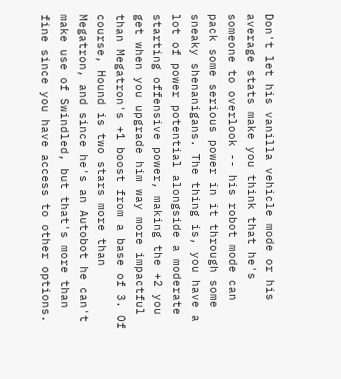Don't let his vanilla vehicle mode or his average stats make you think that he's someone to overlook -- his robot mode can pack some serious power in it through some sneaky shenanigans. The thing is, you have a lot of power potential alongside a moderate starting offensive power, making the +2 you get when you upgrade him way more impactful than Megatron's +1 boost from a base of 3. Of course, Hound is two stars more than Megatron, and since he's an Autobot he can't make use of Swindled, but that's more than fine since you have access to other options.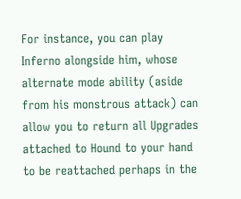For instance, you can play Inferno alongside him, whose alternate mode ability (aside from his monstrous attack) can allow you to return all Upgrades attached to Hound to your hand to be reattached perhaps in the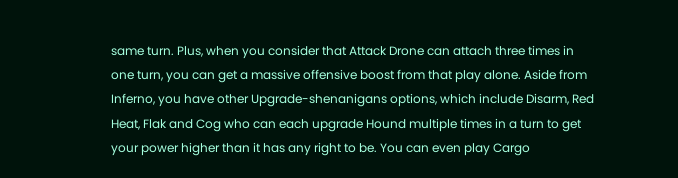same turn. Plus, when you consider that Attack Drone can attach three times in one turn, you can get a massive offensive boost from that play alone. Aside from Inferno, you have other Upgrade-shenanigans options, which include Disarm, Red Heat, Flak and Cog who can each upgrade Hound multiple times in a turn to get your power higher than it has any right to be. You can even play Cargo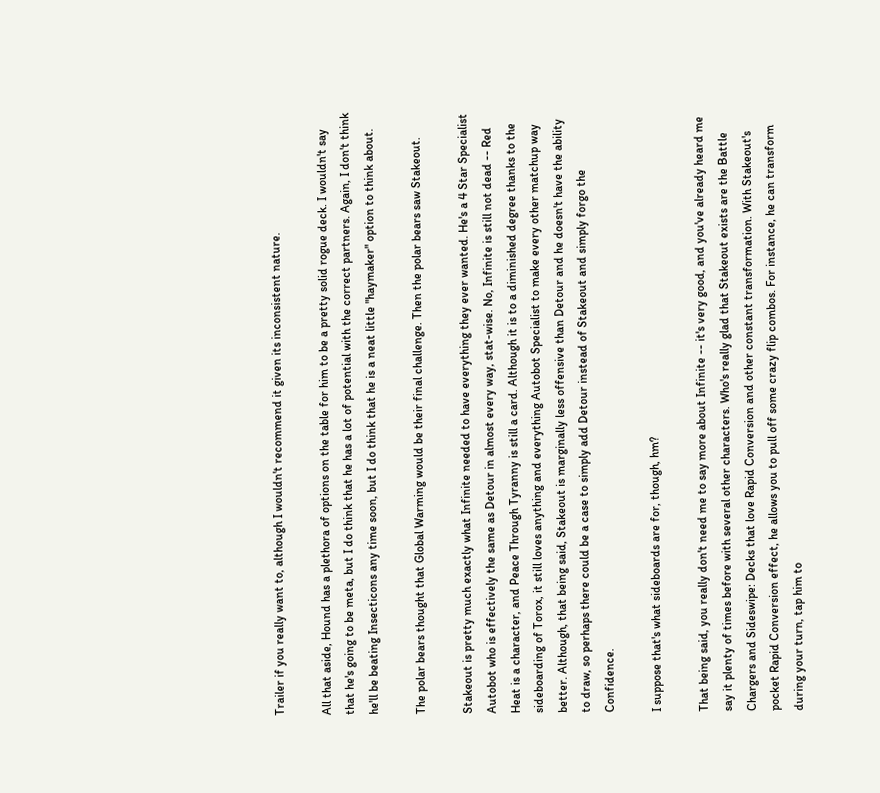Trailer if you really want to, although I wouldn't recommend it given its inconsistent nature.

All that aside, Hound has a plethora of options on the table for him to be a pretty solid rogue deck. I wouldn't say that he's going to be meta, but I do think that he has a lot of potential with the correct partners. Again, I don't think he'll be beating Insecticons any time soon, but I do think that he is a neat little "haymaker" option to think about.

The polar bears thought that Global Warming would be their final challenge. Then the polar bears saw Stakeout.

Stakeout is pretty much exactly what Infinite needed to have everything they ever wanted. He's a 4 Star Specialist Autobot who is effectively the same as Detour in almost every way, stat-wise. No, Infinite is still not dead -- Red Heat is a character, and Peace Through Tyranny is still a card. Although it is to a diminished degree thanks to the sideboarding of Torox, it still loves anything and everything Autobot Specialist to make every other matchup way better. Although, that being said, Stakeout is marginally less offensive than Detour and he doesn't have the ability to draw, so perhaps there could be a case to simply add Detour instead of Stakeout and simply forgo the Confidence.

I suppose that's what sideboards are for, though, hm?

That being said, you really don't need me to say more about Infinite -- it's very good, and you've already heard me say it plenty of times before with several other characters. Who's really glad that Stakeout exists are the Battle Chargers and Sideswipe: Decks that love Rapid Conversion and other constant transformation. With Stakeout's pocket Rapid Conversion effect, he allows you to pull off some crazy flip combos. For instance, he can transform during your turn, tap him to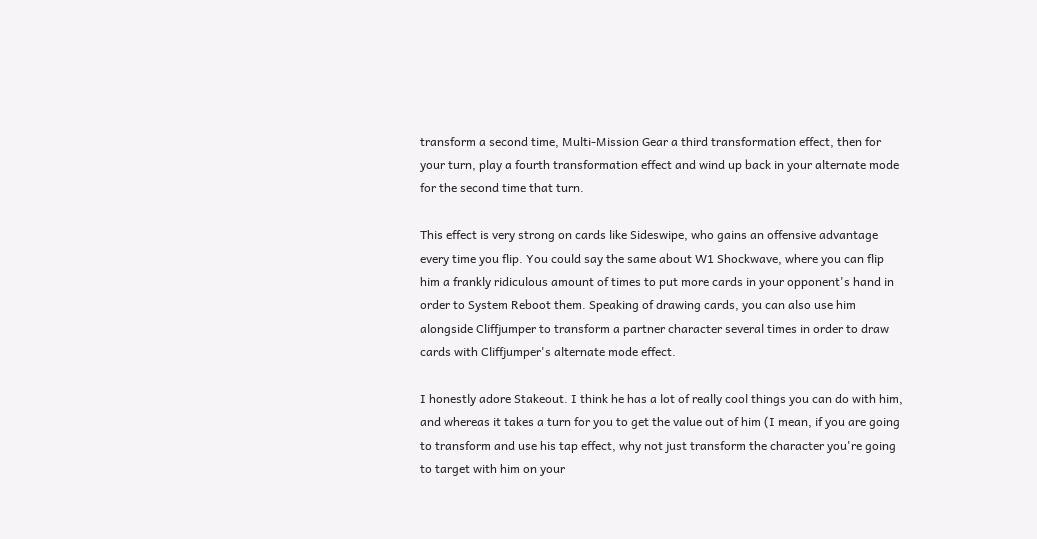transform a second time, Multi-Mission Gear a third transformation effect, then for your turn, play a fourth transformation effect and wind up back in your alternate mode for the second time that turn.

This effect is very strong on cards like Sideswipe, who gains an offensive advantage every time you flip. You could say the same about W1 Shockwave, where you can flip him a frankly ridiculous amount of times to put more cards in your opponent's hand in order to System Reboot them. Speaking of drawing cards, you can also use him alongside Cliffjumper to transform a partner character several times in order to draw cards with Cliffjumper's alternate mode effect.

I honestly adore Stakeout. I think he has a lot of really cool things you can do with him, and whereas it takes a turn for you to get the value out of him (I mean, if you are going to transform and use his tap effect, why not just transform the character you're going to target with him on your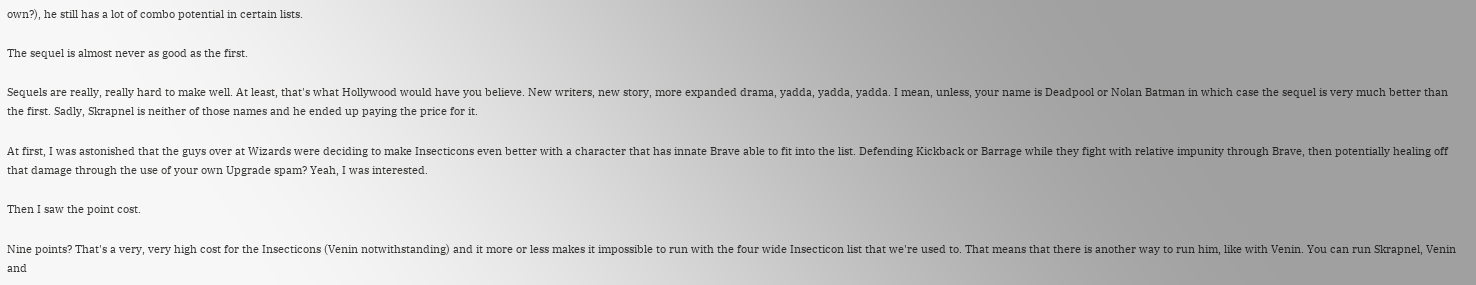own?), he still has a lot of combo potential in certain lists.

The sequel is almost never as good as the first.

Sequels are really, really hard to make well. At least, that's what Hollywood would have you believe. New writers, new story, more expanded drama, yadda, yadda, yadda. I mean, unless, your name is Deadpool or Nolan Batman in which case the sequel is very much better than the first. Sadly, Skrapnel is neither of those names and he ended up paying the price for it.

At first, I was astonished that the guys over at Wizards were deciding to make Insecticons even better with a character that has innate Brave able to fit into the list. Defending Kickback or Barrage while they fight with relative impunity through Brave, then potentially healing off that damage through the use of your own Upgrade spam? Yeah, I was interested.

Then I saw the point cost.

Nine points? That's a very, very high cost for the Insecticons (Venin notwithstanding) and it more or less makes it impossible to run with the four wide Insecticon list that we're used to. That means that there is another way to run him, like with Venin. You can run Skrapnel, Venin and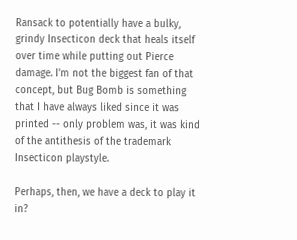Ransack to potentially have a bulky, grindy Insecticon deck that heals itself over time while putting out Pierce damage. I'm not the biggest fan of that concept, but Bug Bomb is something that I have always liked since it was printed -- only problem was, it was kind of the antithesis of the trademark Insecticon playstyle.

Perhaps, then, we have a deck to play it in?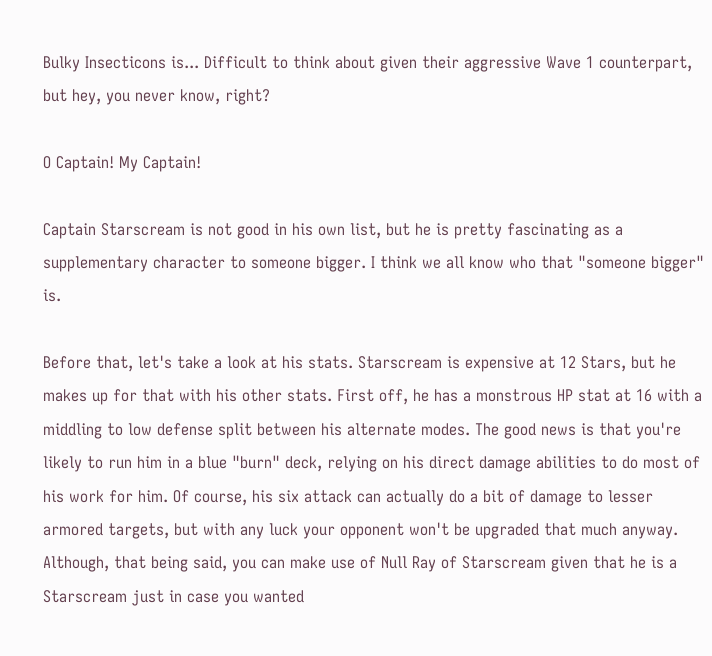Bulky Insecticons is... Difficult to think about given their aggressive Wave 1 counterpart, but hey, you never know, right?

O Captain! My Captain!

Captain Starscream is not good in his own list, but he is pretty fascinating as a supplementary character to someone bigger. I think we all know who that "someone bigger" is.

Before that, let's take a look at his stats. Starscream is expensive at 12 Stars, but he makes up for that with his other stats. First off, he has a monstrous HP stat at 16 with a middling to low defense split between his alternate modes. The good news is that you're likely to run him in a blue "burn" deck, relying on his direct damage abilities to do most of his work for him. Of course, his six attack can actually do a bit of damage to lesser armored targets, but with any luck your opponent won't be upgraded that much anyway. Although, that being said, you can make use of Null Ray of Starscream given that he is a Starscream just in case you wanted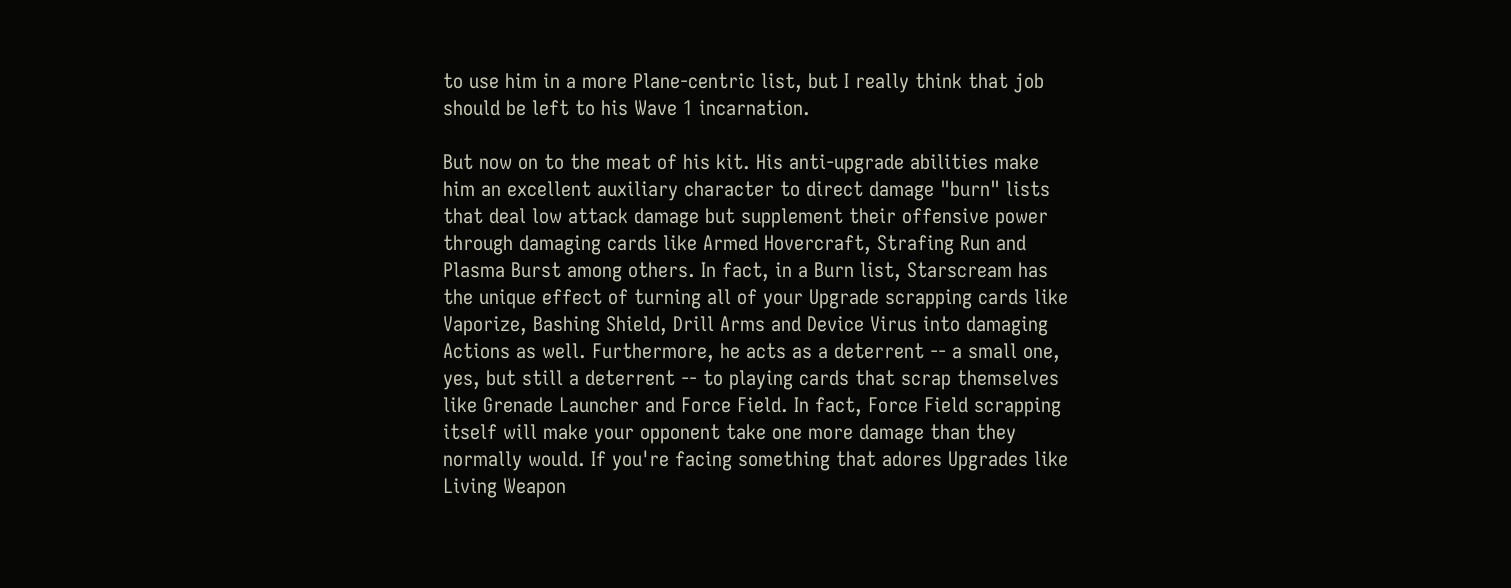to use him in a more Plane-centric list, but I really think that job should be left to his Wave 1 incarnation.

But now on to the meat of his kit. His anti-upgrade abilities make him an excellent auxiliary character to direct damage "burn" lists that deal low attack damage but supplement their offensive power through damaging cards like Armed Hovercraft, Strafing Run and Plasma Burst among others. In fact, in a Burn list, Starscream has the unique effect of turning all of your Upgrade scrapping cards like Vaporize, Bashing Shield, Drill Arms and Device Virus into damaging Actions as well. Furthermore, he acts as a deterrent -- a small one, yes, but still a deterrent -- to playing cards that scrap themselves like Grenade Launcher and Force Field. In fact, Force Field scrapping itself will make your opponent take one more damage than they normally would. If you're facing something that adores Upgrades like Living Weapon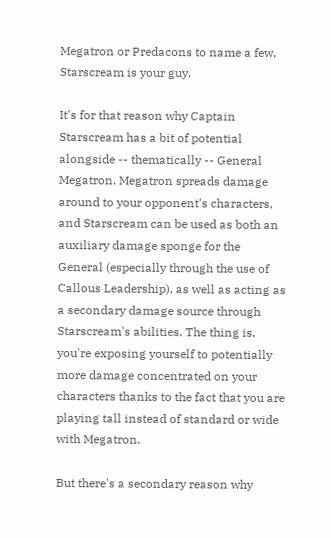Megatron or Predacons to name a few, Starscream is your guy.

It's for that reason why Captain Starscream has a bit of potential alongside -- thematically -- General Megatron. Megatron spreads damage around to your opponent's characters, and Starscream can be used as both an auxiliary damage sponge for the General (especially through the use of Callous Leadership), as well as acting as a secondary damage source through Starscream's abilities. The thing is, you're exposing yourself to potentially more damage concentrated on your characters thanks to the fact that you are playing tall instead of standard or wide with Megatron.

But there's a secondary reason why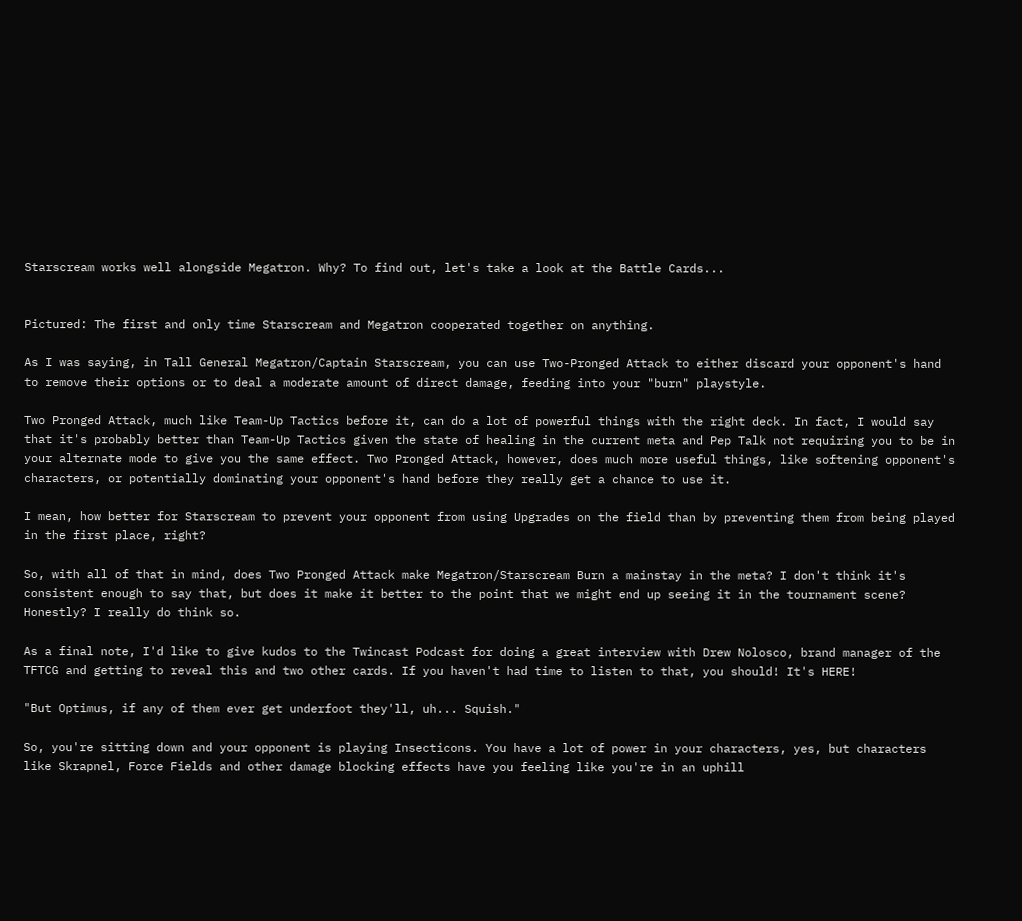Starscream works well alongside Megatron. Why? To find out, let's take a look at the Battle Cards...


Pictured: The first and only time Starscream and Megatron cooperated together on anything.

As I was saying, in Tall General Megatron/Captain Starscream, you can use Two-Pronged Attack to either discard your opponent's hand to remove their options or to deal a moderate amount of direct damage, feeding into your "burn" playstyle.

Two Pronged Attack, much like Team-Up Tactics before it, can do a lot of powerful things with the right deck. In fact, I would say that it's probably better than Team-Up Tactics given the state of healing in the current meta and Pep Talk not requiring you to be in your alternate mode to give you the same effect. Two Pronged Attack, however, does much more useful things, like softening opponent's characters, or potentially dominating your opponent's hand before they really get a chance to use it.

I mean, how better for Starscream to prevent your opponent from using Upgrades on the field than by preventing them from being played in the first place, right?

So, with all of that in mind, does Two Pronged Attack make Megatron/Starscream Burn a mainstay in the meta? I don't think it's consistent enough to say that, but does it make it better to the point that we might end up seeing it in the tournament scene? Honestly? I really do think so.

As a final note, I'd like to give kudos to the Twincast Podcast for doing a great interview with Drew Nolosco, brand manager of the TFTCG and getting to reveal this and two other cards. If you haven't had time to listen to that, you should! It's HERE!

"But Optimus, if any of them ever get underfoot they'll, uh... Squish."

So, you're sitting down and your opponent is playing Insecticons. You have a lot of power in your characters, yes, but characters like Skrapnel, Force Fields and other damage blocking effects have you feeling like you're in an uphill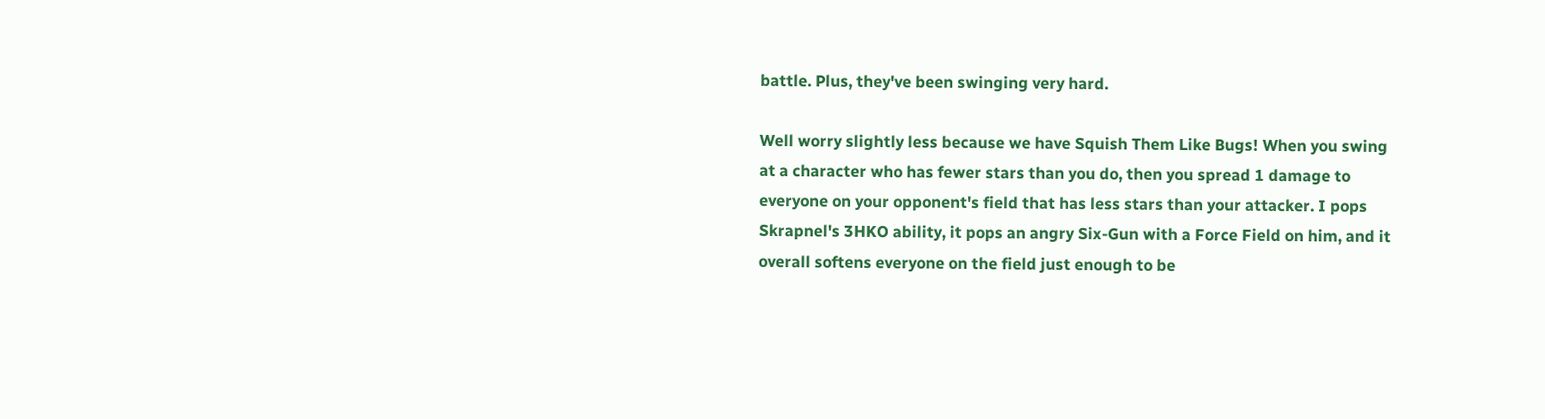battle. Plus, they've been swinging very hard.

Well worry slightly less because we have Squish Them Like Bugs! When you swing at a character who has fewer stars than you do, then you spread 1 damage to everyone on your opponent's field that has less stars than your attacker. I pops Skrapnel's 3HKO ability, it pops an angry Six-Gun with a Force Field on him, and it overall softens everyone on the field just enough to be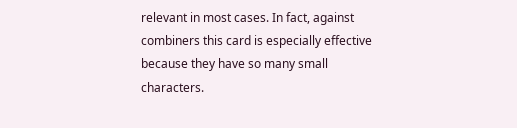relevant in most cases. In fact, against combiners this card is especially effective because they have so many small characters.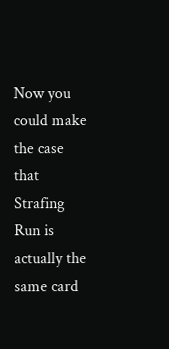Now you could make the case that Strafing Run is actually the same card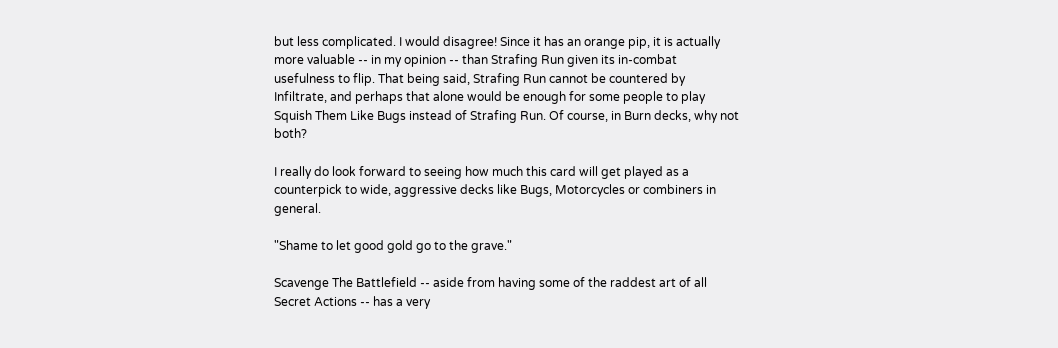but less complicated. I would disagree! Since it has an orange pip, it is actually more valuable -- in my opinion -- than Strafing Run given its in-combat usefulness to flip. That being said, Strafing Run cannot be countered by Infiltrate, and perhaps that alone would be enough for some people to play Squish Them Like Bugs instead of Strafing Run. Of course, in Burn decks, why not both?

I really do look forward to seeing how much this card will get played as a counterpick to wide, aggressive decks like Bugs, Motorcycles or combiners in general.

"Shame to let good gold go to the grave."

Scavenge The Battlefield -- aside from having some of the raddest art of all Secret Actions -- has a very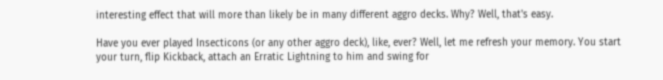interesting effect that will more than likely be in many different aggro decks. Why? Well, that's easy.

Have you ever played Insecticons (or any other aggro deck), like, ever? Well, let me refresh your memory. You start your turn, flip Kickback, attach an Erratic Lightning to him and swing for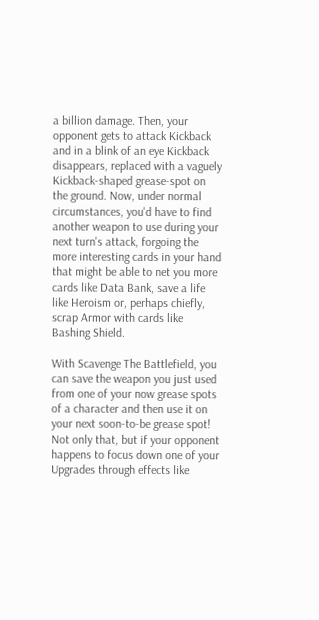a billion damage. Then, your opponent gets to attack Kickback and in a blink of an eye Kickback disappears, replaced with a vaguely Kickback-shaped grease-spot on the ground. Now, under normal circumstances, you'd have to find another weapon to use during your next turn's attack, forgoing the more interesting cards in your hand that might be able to net you more cards like Data Bank, save a life like Heroism or, perhaps chiefly, scrap Armor with cards like Bashing Shield.

With Scavenge The Battlefield, you can save the weapon you just used from one of your now grease spots of a character and then use it on your next soon-to-be grease spot! Not only that, but if your opponent happens to focus down one of your Upgrades through effects like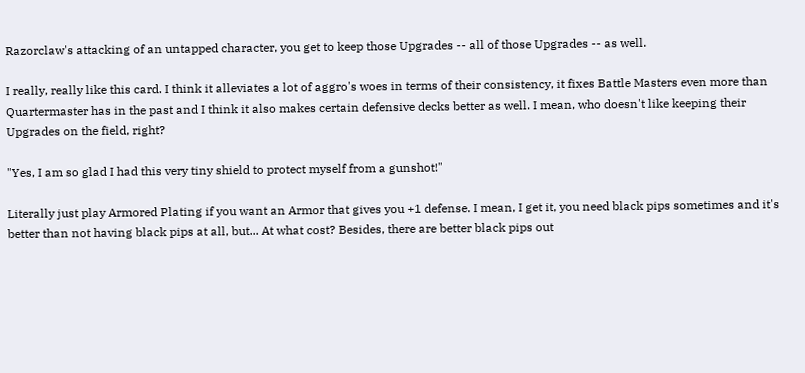Razorclaw's attacking of an untapped character, you get to keep those Upgrades -- all of those Upgrades -- as well.

I really, really like this card. I think it alleviates a lot of aggro's woes in terms of their consistency, it fixes Battle Masters even more than Quartermaster has in the past and I think it also makes certain defensive decks better as well. I mean, who doesn't like keeping their Upgrades on the field, right?

"Yes, I am so glad I had this very tiny shield to protect myself from a gunshot!"

Literally just play Armored Plating if you want an Armor that gives you +1 defense. I mean, I get it, you need black pips sometimes and it's better than not having black pips at all, but... At what cost? Besides, there are better black pips out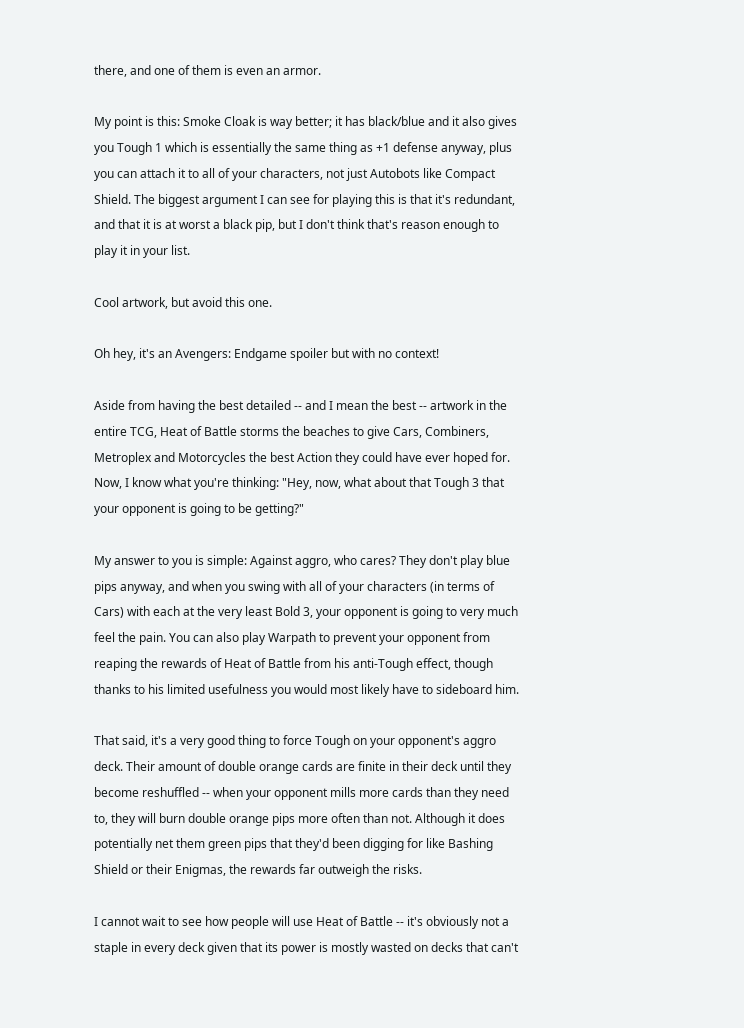there, and one of them is even an armor.

My point is this: Smoke Cloak is way better; it has black/blue and it also gives you Tough 1 which is essentially the same thing as +1 defense anyway, plus you can attach it to all of your characters, not just Autobots like Compact Shield. The biggest argument I can see for playing this is that it's redundant, and that it is at worst a black pip, but I don't think that's reason enough to play it in your list.

Cool artwork, but avoid this one.

Oh hey, it's an Avengers: Endgame spoiler but with no context!

Aside from having the best detailed -- and I mean the best -- artwork in the entire TCG, Heat of Battle storms the beaches to give Cars, Combiners, Metroplex and Motorcycles the best Action they could have ever hoped for. Now, I know what you're thinking: "Hey, now, what about that Tough 3 that your opponent is going to be getting?"

My answer to you is simple: Against aggro, who cares? They don't play blue pips anyway, and when you swing with all of your characters (in terms of Cars) with each at the very least Bold 3, your opponent is going to very much feel the pain. You can also play Warpath to prevent your opponent from reaping the rewards of Heat of Battle from his anti-Tough effect, though thanks to his limited usefulness you would most likely have to sideboard him.

That said, it's a very good thing to force Tough on your opponent's aggro deck. Their amount of double orange cards are finite in their deck until they become reshuffled -- when your opponent mills more cards than they need to, they will burn double orange pips more often than not. Although it does potentially net them green pips that they'd been digging for like Bashing Shield or their Enigmas, the rewards far outweigh the risks.

I cannot wait to see how people will use Heat of Battle -- it's obviously not a staple in every deck given that its power is mostly wasted on decks that can't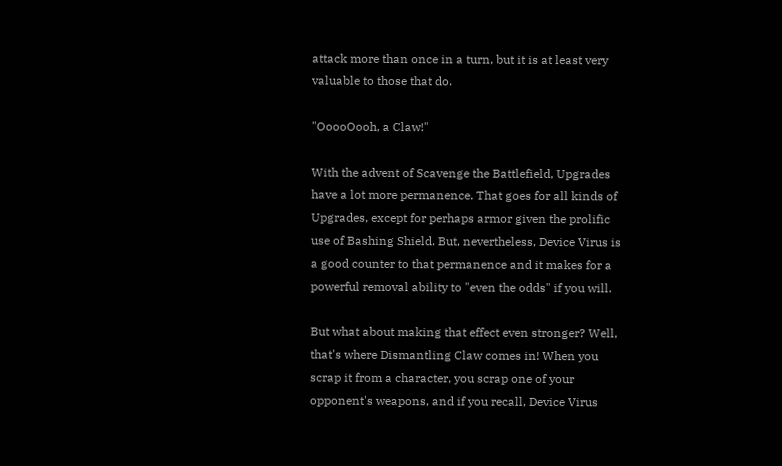attack more than once in a turn, but it is at least very valuable to those that do.

"OoooOooh, a Claw!"

With the advent of Scavenge the Battlefield, Upgrades have a lot more permanence. That goes for all kinds of Upgrades, except for perhaps armor given the prolific use of Bashing Shield. But, nevertheless, Device Virus is a good counter to that permanence and it makes for a powerful removal ability to "even the odds" if you will.

But what about making that effect even stronger? Well, that's where Dismantling Claw comes in! When you scrap it from a character, you scrap one of your opponent's weapons, and if you recall, Device Virus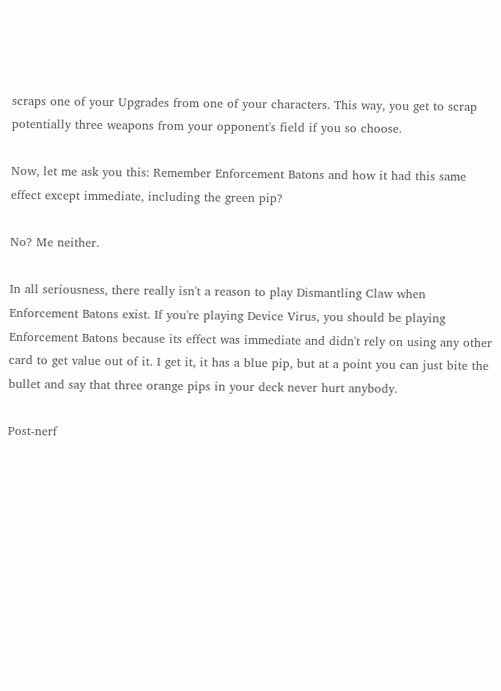scraps one of your Upgrades from one of your characters. This way, you get to scrap potentially three weapons from your opponent's field if you so choose.

Now, let me ask you this: Remember Enforcement Batons and how it had this same effect except immediate, including the green pip?

No? Me neither.

In all seriousness, there really isn't a reason to play Dismantling Claw when Enforcement Batons exist. If you're playing Device Virus, you should be playing Enforcement Batons because its effect was immediate and didn't rely on using any other card to get value out of it. I get it, it has a blue pip, but at a point you can just bite the bullet and say that three orange pips in your deck never hurt anybody.

Post-nerf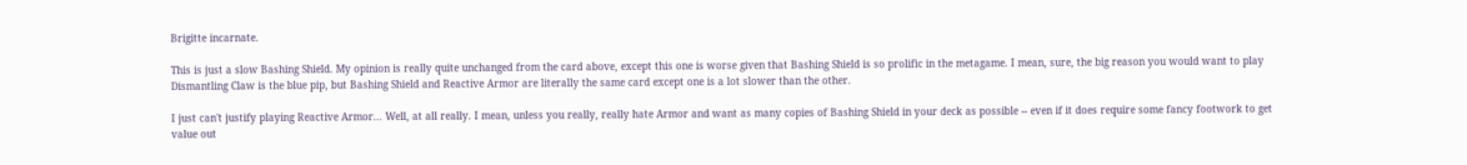Brigitte incarnate.

This is just a slow Bashing Shield. My opinion is really quite unchanged from the card above, except this one is worse given that Bashing Shield is so prolific in the metagame. I mean, sure, the big reason you would want to play Dismantling Claw is the blue pip, but Bashing Shield and Reactive Armor are literally the same card except one is a lot slower than the other.

I just can't justify playing Reactive Armor... Well, at all really. I mean, unless you really, really hate Armor and want as many copies of Bashing Shield in your deck as possible -- even if it does require some fancy footwork to get value out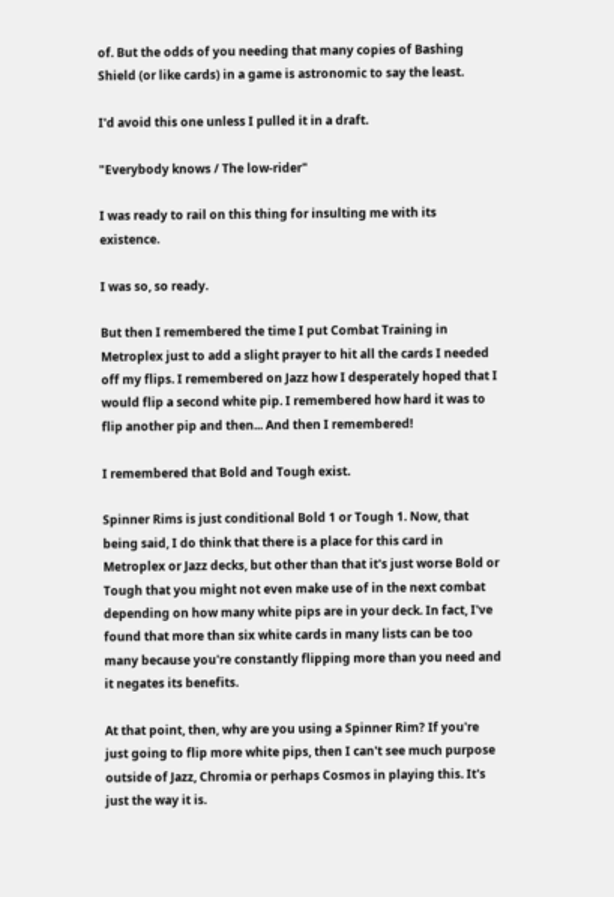of. But the odds of you needing that many copies of Bashing Shield (or like cards) in a game is astronomic to say the least.

I'd avoid this one unless I pulled it in a draft.

"Everybody knows / The low-rider"

I was ready to rail on this thing for insulting me with its existence.

I was so, so ready.

But then I remembered the time I put Combat Training in Metroplex just to add a slight prayer to hit all the cards I needed off my flips. I remembered on Jazz how I desperately hoped that I would flip a second white pip. I remembered how hard it was to flip another pip and then... And then I remembered!

I remembered that Bold and Tough exist.

Spinner Rims is just conditional Bold 1 or Tough 1. Now, that being said, I do think that there is a place for this card in Metroplex or Jazz decks, but other than that it's just worse Bold or Tough that you might not even make use of in the next combat depending on how many white pips are in your deck. In fact, I've found that more than six white cards in many lists can be too many because you're constantly flipping more than you need and it negates its benefits.

At that point, then, why are you using a Spinner Rim? If you're just going to flip more white pips, then I can't see much purpose outside of Jazz, Chromia or perhaps Cosmos in playing this. It's just the way it is.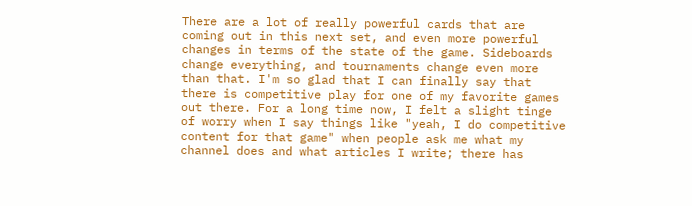There are a lot of really powerful cards that are coming out in this next set, and even more powerful changes in terms of the state of the game. Sideboards change everything, and tournaments change even more than that. I'm so glad that I can finally say that there is competitive play for one of my favorite games out there. For a long time now, I felt a slight tinge of worry when I say things like "yeah, I do competitive content for that game" when people ask me what my channel does and what articles I write; there has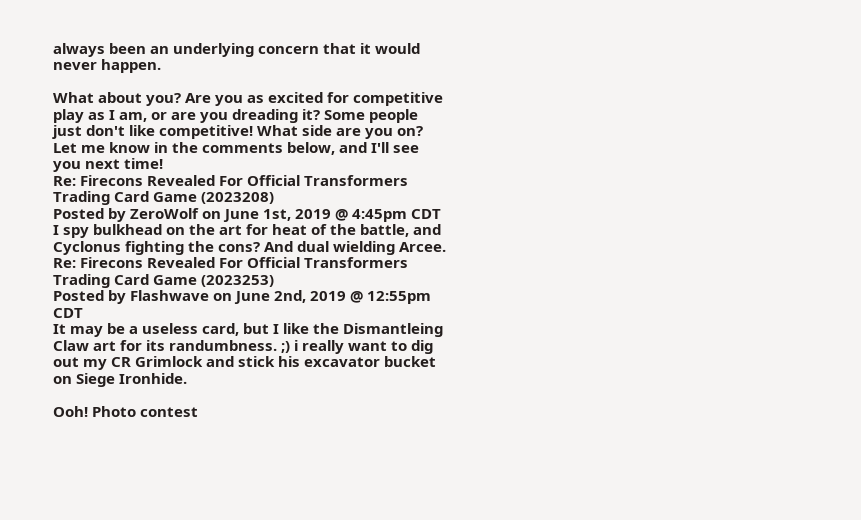always been an underlying concern that it would never happen.

What about you? Are you as excited for competitive play as I am, or are you dreading it? Some people just don't like competitive! What side are you on? Let me know in the comments below, and I'll see you next time!
Re: Firecons Revealed For Official Transformers Trading Card Game (2023208)
Posted by ZeroWolf on June 1st, 2019 @ 4:45pm CDT
I spy bulkhead on the art for heat of the battle, and Cyclonus fighting the cons? And dual wielding Arcee.
Re: Firecons Revealed For Official Transformers Trading Card Game (2023253)
Posted by Flashwave on June 2nd, 2019 @ 12:55pm CDT
It may be a useless card, but I like the Dismantleing Claw art for its randumbness. ;) i really want to dig out my CR Grimlock and stick his excavator bucket on Siege Ironhide.

Ooh! Photo contest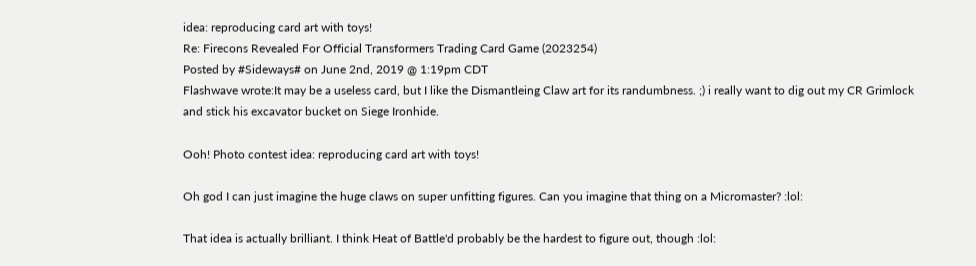idea: reproducing card art with toys!
Re: Firecons Revealed For Official Transformers Trading Card Game (2023254)
Posted by #Sideways# on June 2nd, 2019 @ 1:19pm CDT
Flashwave wrote:It may be a useless card, but I like the Dismantleing Claw art for its randumbness. ;) i really want to dig out my CR Grimlock and stick his excavator bucket on Siege Ironhide.

Ooh! Photo contest idea: reproducing card art with toys!

Oh god I can just imagine the huge claws on super unfitting figures. Can you imagine that thing on a Micromaster? :lol:

That idea is actually brilliant. I think Heat of Battle'd probably be the hardest to figure out, though :lol: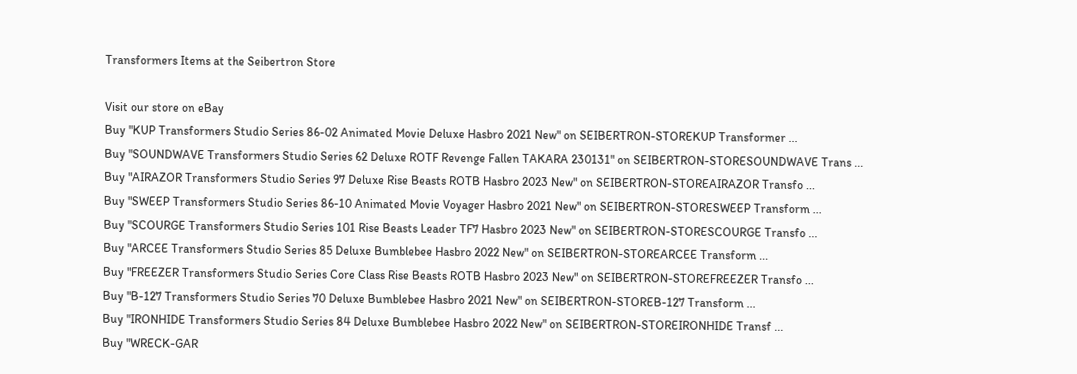Transformers Items at the Seibertron Store

Visit our store on eBay
Buy "KUP Transformers Studio Series 86-02 Animated Movie Deluxe Hasbro 2021 New" on SEIBERTRON-STOREKUP Transformer ...
Buy "SOUNDWAVE Transformers Studio Series 62 Deluxe ROTF Revenge Fallen TAKARA 230131" on SEIBERTRON-STORESOUNDWAVE Trans ...
Buy "AIRAZOR Transformers Studio Series 97 Deluxe Rise Beasts ROTB Hasbro 2023 New" on SEIBERTRON-STOREAIRAZOR Transfo ...
Buy "SWEEP Transformers Studio Series 86-10 Animated Movie Voyager Hasbro 2021 New" on SEIBERTRON-STORESWEEP Transform ...
Buy "SCOURGE Transformers Studio Series 101 Rise Beasts Leader TF7 Hasbro 2023 New" on SEIBERTRON-STORESCOURGE Transfo ...
Buy "ARCEE Transformers Studio Series 85 Deluxe Bumblebee Hasbro 2022 New" on SEIBERTRON-STOREARCEE Transform ...
Buy "FREEZER Transformers Studio Series Core Class Rise Beasts ROTB Hasbro 2023 New" on SEIBERTRON-STOREFREEZER Transfo ...
Buy "B-127 Transformers Studio Series 70 Deluxe Bumblebee Hasbro 2021 New" on SEIBERTRON-STOREB-127 Transform ...
Buy "IRONHIDE Transformers Studio Series 84 Deluxe Bumblebee Hasbro 2022 New" on SEIBERTRON-STOREIRONHIDE Transf ...
Buy "WRECK-GAR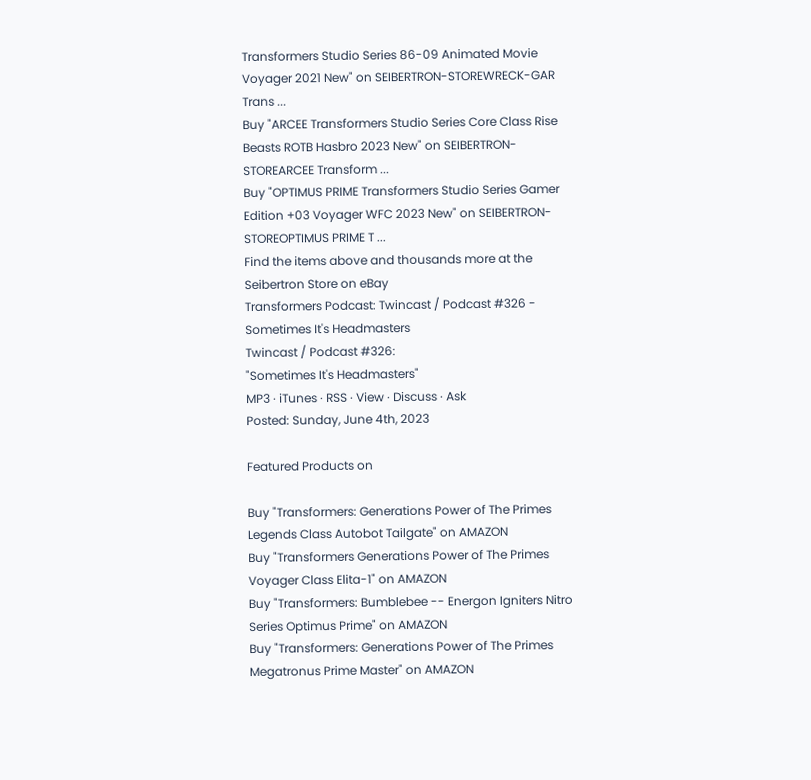Transformers Studio Series 86-09 Animated Movie Voyager 2021 New" on SEIBERTRON-STOREWRECK-GAR Trans ...
Buy "ARCEE Transformers Studio Series Core Class Rise Beasts ROTB Hasbro 2023 New" on SEIBERTRON-STOREARCEE Transform ...
Buy "OPTIMUS PRIME Transformers Studio Series Gamer Edition +03 Voyager WFC 2023 New" on SEIBERTRON-STOREOPTIMUS PRIME T ...
Find the items above and thousands more at the Seibertron Store on eBay
Transformers Podcast: Twincast / Podcast #326 - Sometimes It's Headmasters
Twincast / Podcast #326:
"Sometimes It's Headmasters"
MP3 · iTunes · RSS · View · Discuss · Ask
Posted: Sunday, June 4th, 2023

Featured Products on

Buy "Transformers: Generations Power of The Primes Legends Class Autobot Tailgate" on AMAZON
Buy "Transformers Generations Power of The Primes Voyager Class Elita-1" on AMAZON
Buy "Transformers: Bumblebee -- Energon Igniters Nitro Series Optimus Prime" on AMAZON
Buy "Transformers: Generations Power of The Primes Megatronus Prime Master" on AMAZON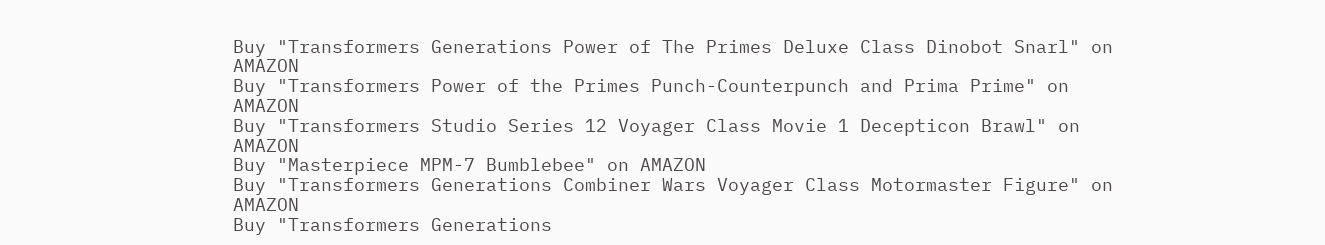Buy "Transformers Generations Power of The Primes Deluxe Class Dinobot Snarl" on AMAZON
Buy "Transformers Power of the Primes Punch-Counterpunch and Prima Prime" on AMAZON
Buy "Transformers Studio Series 12 Voyager Class Movie 1 Decepticon Brawl" on AMAZON
Buy "Masterpiece MPM-7 Bumblebee" on AMAZON
Buy "Transformers Generations Combiner Wars Voyager Class Motormaster Figure" on AMAZON
Buy "Transformers Generations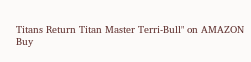Titans Return Titan Master Terri-Bull" on AMAZON
Buy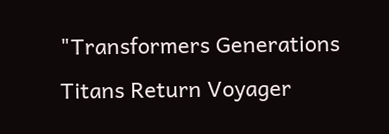"Transformers Generations Titans Return Voyager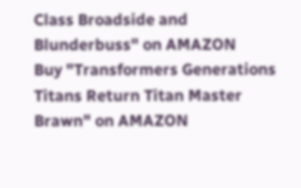Class Broadside and Blunderbuss" on AMAZON
Buy "Transformers Generations Titans Return Titan Master Brawn" on AMAZON